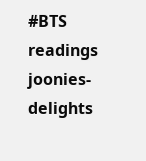#BTS readings
joonies-delights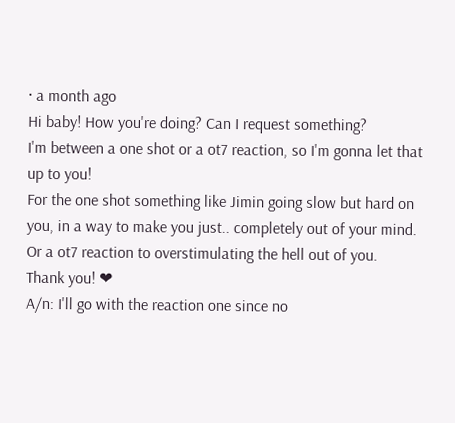· a month ago
Hi baby! How you're doing? Can I request something?
I'm between a one shot or a ot7 reaction, so I'm gonna let that up to you!
For the one shot something like Jimin going slow but hard on you, in a way to make you just.. completely out of your mind.
Or a ot7 reaction to overstimulating the hell out of you.
Thank you! ❤
A/n: I'll go with the reaction one since no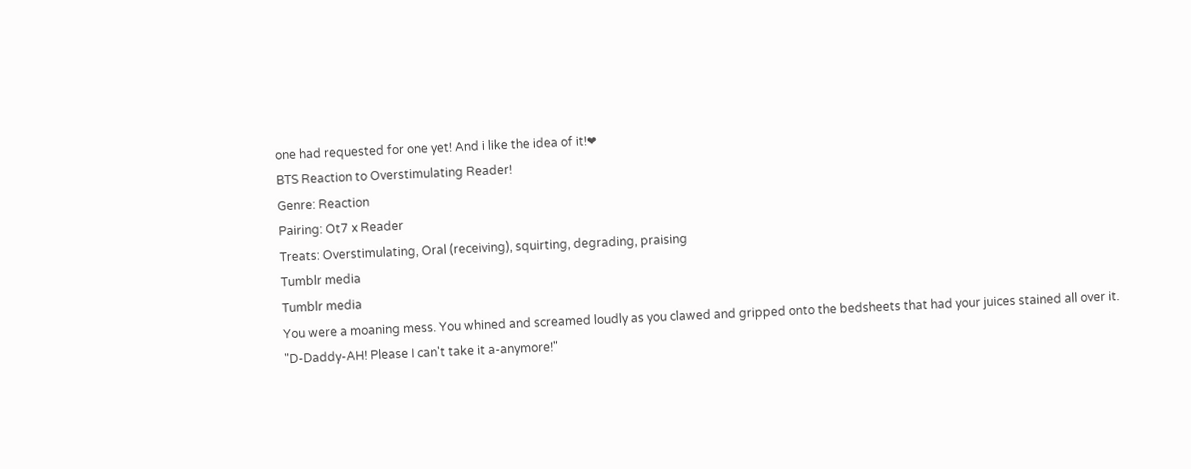one had requested for one yet! And i like the idea of it!❤
BTS Reaction to Overstimulating Reader!
Genre: Reaction
Pairing: Ot7 x Reader
Treats: Overstimulating, Oral (receiving), squirting, degrading, praising
Tumblr media
Tumblr media
You were a moaning mess. You whined and screamed loudly as you clawed and gripped onto the bedsheets that had your juices stained all over it.
"D-Daddy-AH! Please I can't take it a-anymore!"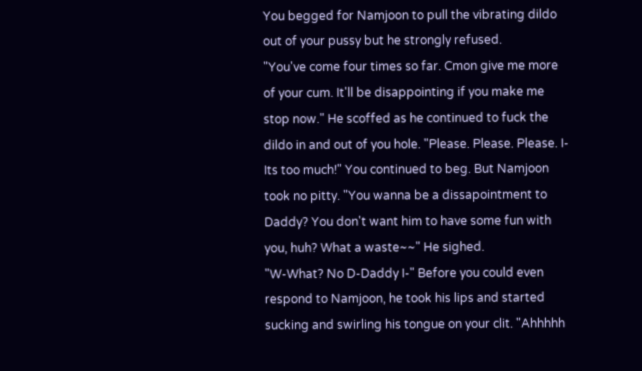You begged for Namjoon to pull the vibrating dildo out of your pussy but he strongly refused.
"You've come four times so far. Cmon give me more of your cum. It'll be disappointing if you make me stop now." He scoffed as he continued to fuck the dildo in and out of you hole. "Please. Please. Please. I-Its too much!" You continued to beg. But Namjoon took no pitty. "You wanna be a dissapointment to Daddy? You don't want him to have some fun with you, huh? What a waste~~" He sighed.
"W-What? No D-Daddy I-" Before you could even respond to Namjoon, he took his lips and started sucking and swirling his tongue on your clit. "Ahhhhh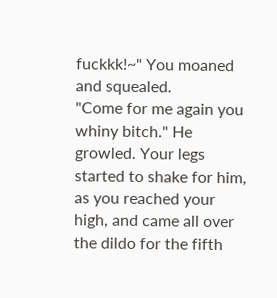fuckkk!~" You moaned and squealed.
"Come for me again you whiny bitch." He growled. Your legs started to shake for him, as you reached your high, and came all over the dildo for the fifth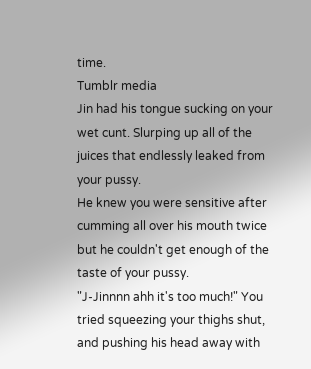time.
Tumblr media
Jin had his tongue sucking on your wet cunt. Slurping up all of the juices that endlessly leaked from your pussy.
He knew you were sensitive after cumming all over his mouth twice but he couldn't get enough of the taste of your pussy.
"J-Jinnnn ahh it's too much!" You tried squeezing your thighs shut, and pushing his head away with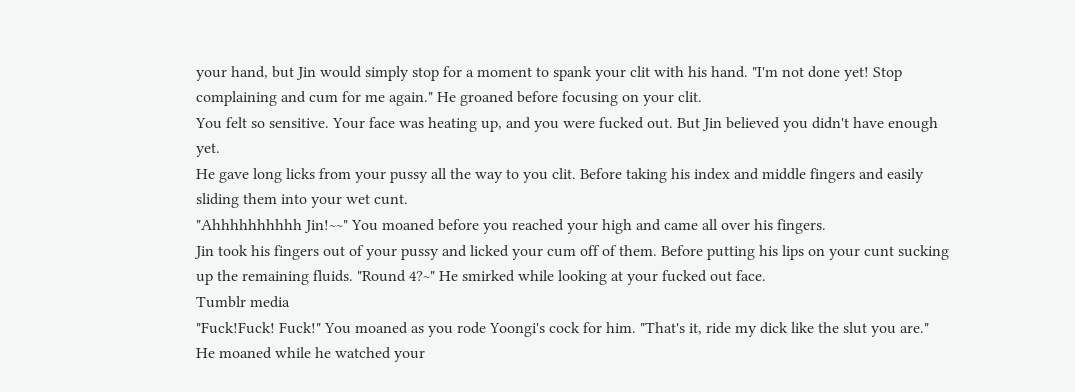your hand, but Jin would simply stop for a moment to spank your clit with his hand. "I'm not done yet! Stop complaining and cum for me again." He groaned before focusing on your clit.
You felt so sensitive. Your face was heating up, and you were fucked out. But Jin believed you didn't have enough yet.
He gave long licks from your pussy all the way to you clit. Before taking his index and middle fingers and easily sliding them into your wet cunt.
"Ahhhhhhhhhh Jin!~~" You moaned before you reached your high and came all over his fingers.
Jin took his fingers out of your pussy and licked your cum off of them. Before putting his lips on your cunt sucking up the remaining fluids. "Round 4?~" He smirked while looking at your fucked out face.
Tumblr media
"Fuck!Fuck! Fuck!" You moaned as you rode Yoongi's cock for him. "That's it, ride my dick like the slut you are." He moaned while he watched your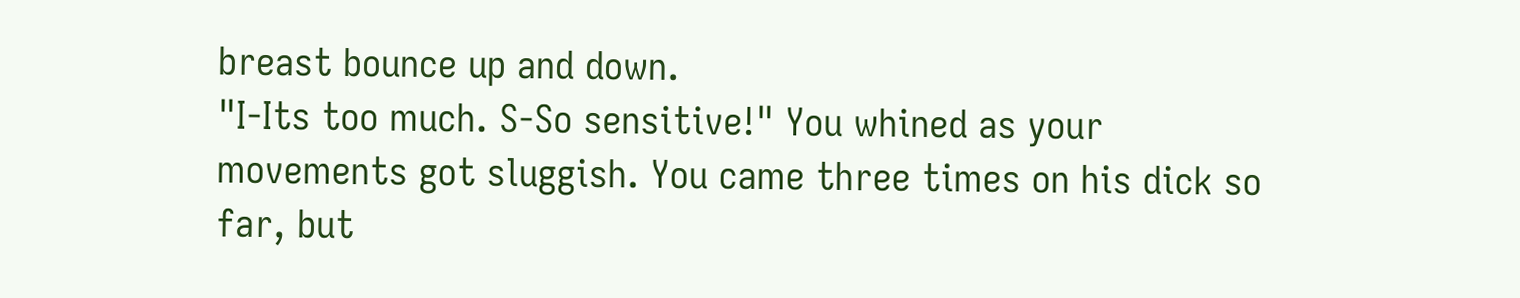breast bounce up and down.
"I-Its too much. S-So sensitive!" You whined as your movements got sluggish. You came three times on his dick so far, but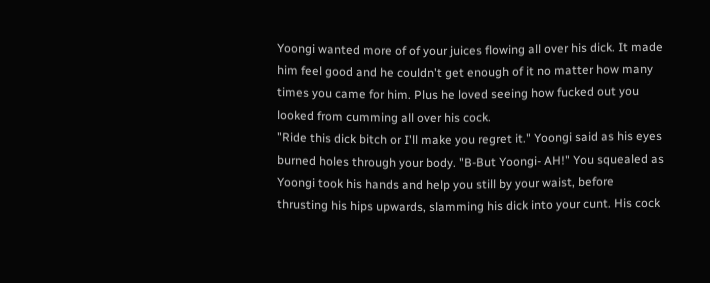Yoongi wanted more of of your juices flowing all over his dick. It made him feel good and he couldn't get enough of it no matter how many times you came for him. Plus he loved seeing how fucked out you looked from cumming all over his cock.
"Ride this dick bitch or I'll make you regret it." Yoongi said as his eyes burned holes through your body. "B-But Yoongi- AH!" You squealed as Yoongi took his hands and help you still by your waist, before thrusting his hips upwards, slamming his dick into your cunt. His cock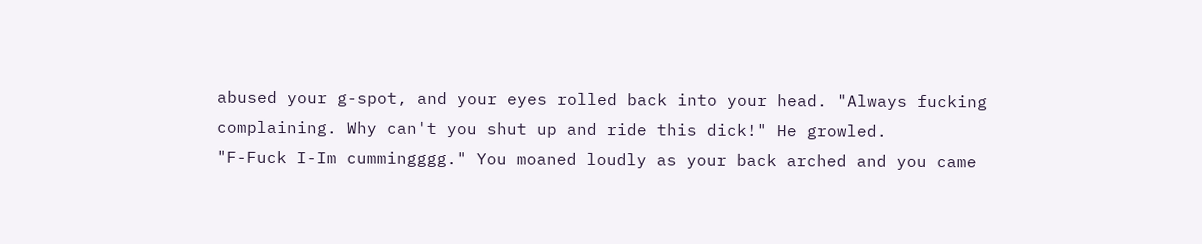abused your g-spot, and your eyes rolled back into your head. "Always fucking complaining. Why can't you shut up and ride this dick!" He growled.
"F-Fuck I-Im cummingggg." You moaned loudly as your back arched and you came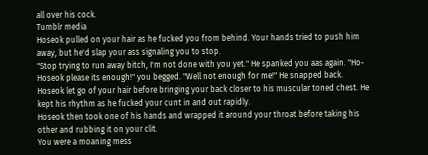all over his cock.
Tumblr media
Hoseok pulled on your hair as he fucked you from behind. Your hands tried to push him away, but he'd slap your ass signaling you to stop.
"Stop trying to run away bitch, I'm not done with you yet." He spanked you aas again. "Ho-Hoseok please its enough!" you begged. "Well not enough for me!" He snapped back.
Hoseok let go of your hair before bringing your back closer to his muscular toned chest. He kept his rhythm as he fucked your cunt in and out rapidly.
Hoseok then took one of his hands and wrapped it around your throat before taking his other and rubbing it on your clit.
You were a moaning mess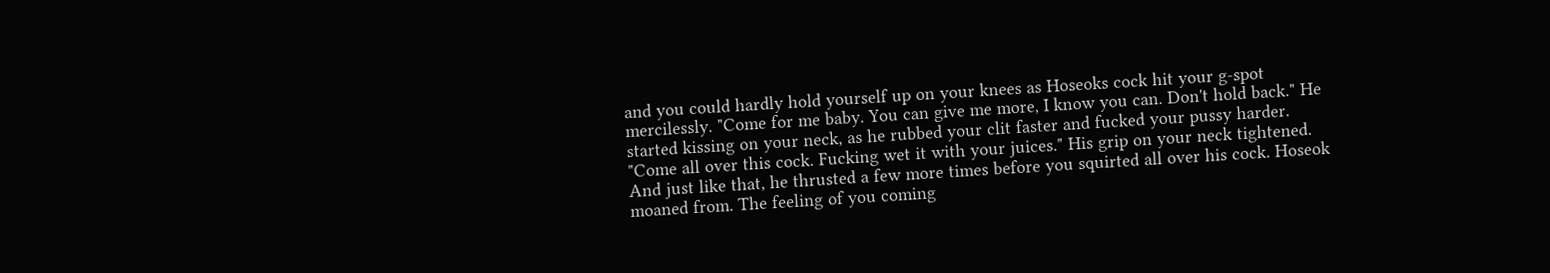and you could hardly hold yourself up on your knees as Hoseoks cock hit your g-spot mercilessly. "Come for me baby. You can give me more, I know you can. Don't hold back." He started kissing on your neck, as he rubbed your clit faster and fucked your pussy harder.
"Come all over this cock. Fucking wet it with your juices." His grip on your neck tightened. And just like that, he thrusted a few more times before you squirted all over his cock. Hoseok moaned from. The feeling of you coming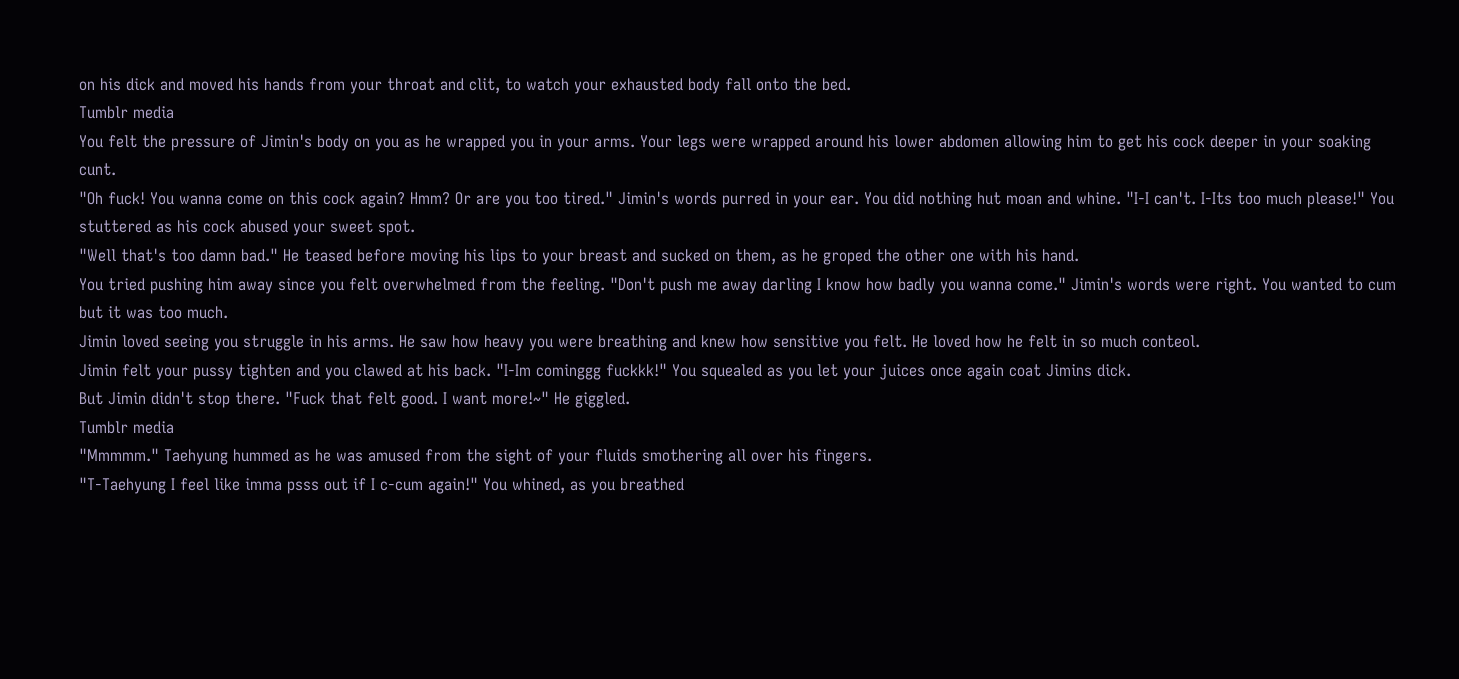on his dick and moved his hands from your throat and clit, to watch your exhausted body fall onto the bed.
Tumblr media
You felt the pressure of Jimin's body on you as he wrapped you in your arms. Your legs were wrapped around his lower abdomen allowing him to get his cock deeper in your soaking cunt.
"Oh fuck! You wanna come on this cock again? Hmm? Or are you too tired." Jimin's words purred in your ear. You did nothing hut moan and whine. "I-I can't. I-Its too much please!" You stuttered as his cock abused your sweet spot.
"Well that's too damn bad." He teased before moving his lips to your breast and sucked on them, as he groped the other one with his hand.
You tried pushing him away since you felt overwhelmed from the feeling. "Don't push me away darling I know how badly you wanna come." Jimin's words were right. You wanted to cum but it was too much.
Jimin loved seeing you struggle in his arms. He saw how heavy you were breathing and knew how sensitive you felt. He loved how he felt in so much conteol.
Jimin felt your pussy tighten and you clawed at his back. "I-Im cominggg fuckkk!" You squealed as you let your juices once again coat Jimins dick.
But Jimin didn't stop there. "Fuck that felt good. I want more!~" He giggled.
Tumblr media
"Mmmmm." Taehyung hummed as he was amused from the sight of your fluids smothering all over his fingers.
"T-Taehyung I feel like imma psss out if I c-cum again!" You whined, as you breathed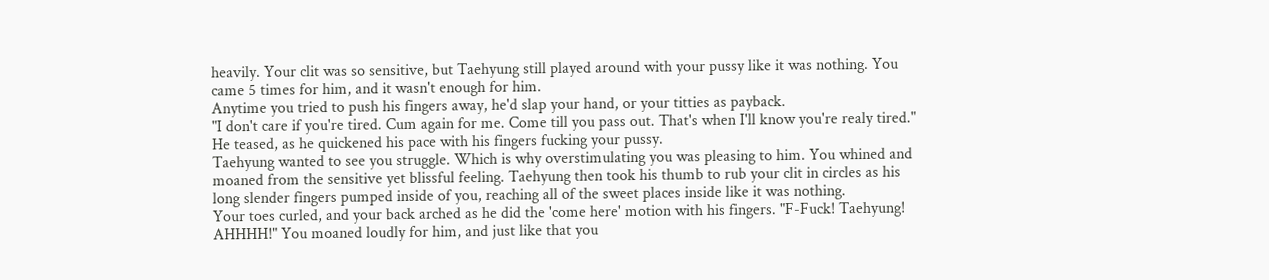heavily. Your clit was so sensitive, but Taehyung still played around with your pussy like it was nothing. You came 5 times for him, and it wasn't enough for him.
Anytime you tried to push his fingers away, he'd slap your hand, or your titties as payback.
"I don't care if you're tired. Cum again for me. Come till you pass out. That's when I'll know you're realy tired." He teased, as he quickened his pace with his fingers fucking your pussy.
Taehyung wanted to see you struggle. Which is why overstimulating you was pleasing to him. You whined and moaned from the sensitive yet blissful feeling. Taehyung then took his thumb to rub your clit in circles as his long slender fingers pumped inside of you, reaching all of the sweet places inside like it was nothing.
Your toes curled, and your back arched as he did the 'come here' motion with his fingers. "F-Fuck! Taehyung! AHHHH!" You moaned loudly for him, and just like that you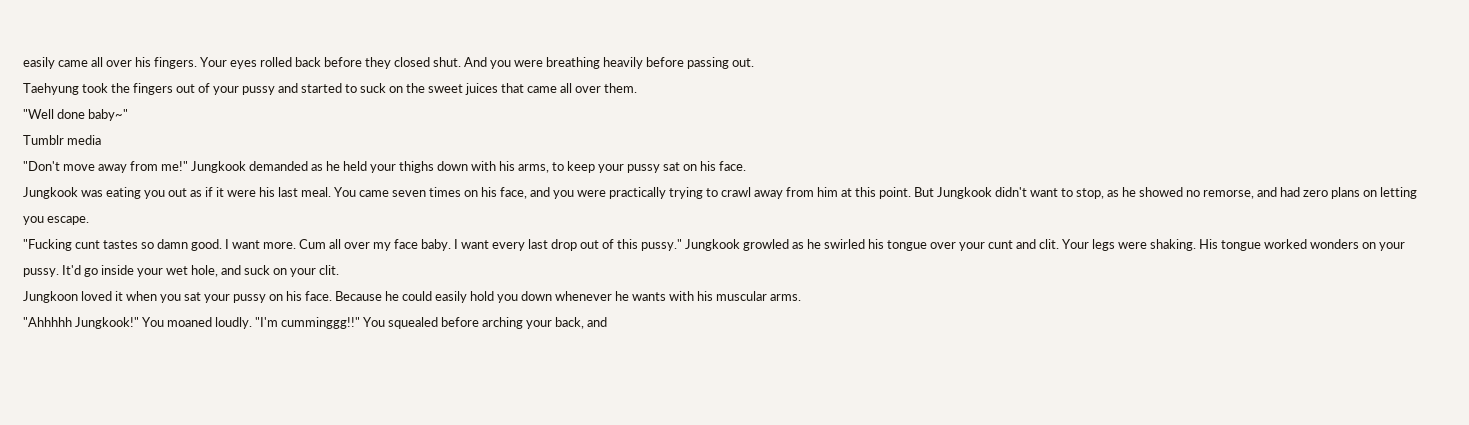easily came all over his fingers. Your eyes rolled back before they closed shut. And you were breathing heavily before passing out.
Taehyung took the fingers out of your pussy and started to suck on the sweet juices that came all over them.
"Well done baby~"
Tumblr media
"Don't move away from me!" Jungkook demanded as he held your thighs down with his arms, to keep your pussy sat on his face.
Jungkook was eating you out as if it were his last meal. You came seven times on his face, and you were practically trying to crawl away from him at this point. But Jungkook didn't want to stop, as he showed no remorse, and had zero plans on letting you escape.
"Fucking cunt tastes so damn good. I want more. Cum all over my face baby. I want every last drop out of this pussy." Jungkook growled as he swirled his tongue over your cunt and clit. Your legs were shaking. His tongue worked wonders on your pussy. It'd go inside your wet hole, and suck on your clit.
Jungkoon loved it when you sat your pussy on his face. Because he could easily hold you down whenever he wants with his muscular arms.
"Ahhhhh Jungkook!" You moaned loudly. "I'm cumminggg!!" You squealed before arching your back, and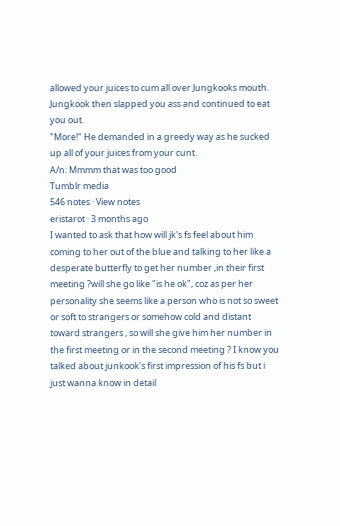allowed your juices to cum all over Jungkooks mouth.
Jungkook then slapped you ass and continued to eat you out.
"More!" He demanded in a greedy way as he sucked up all of your juices from your cunt.
A/n: Mmmm that was too good
Tumblr media
546 notes · View notes
eristarot · 3 months ago
I wanted to ask that how will jk's fs feel about him coming to her out of the blue and talking to her like a desperate butterfly to get her number ,in their first meeting ?will she go like "is he ok", coz as per her personality she seems like a person who is not so sweet or soft to strangers or somehow cold and distant toward strangers , so will she give him her number in the first meeting or in the second meeting ? I know you talked about junkook's first impression of his fs but i just wanna know in detail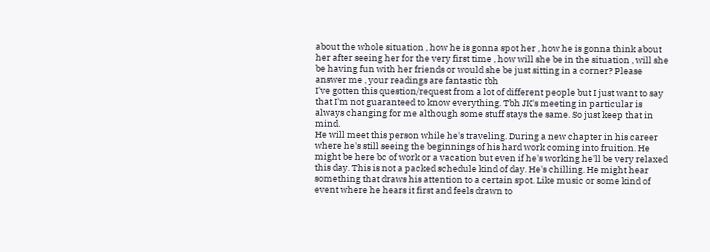about the whole situation , how he is gonna spot her , how he is gonna think about her after seeing her for the very first time , how will she be in the situation , will she be having fun with her friends or would she be just sitting in a corner? Please answer me , your readings are fantastic tbh
I've gotten this question/request from a lot of different people but I just want to say that I'm not guaranteed to know everything. Tbh JK's meeting in particular is always changing for me although some stuff stays the same. So just keep that in mind.
He will meet this person while he's traveling. During a new chapter in his career where he's still seeing the beginnings of his hard work coming into fruition. He might be here bc of work or a vacation but even if he's working he'll be very relaxed this day. This is not a packed schedule kind of day. He's chilling. He might hear something that draws his attention to a certain spot. Like music or some kind of event where he hears it first and feels drawn to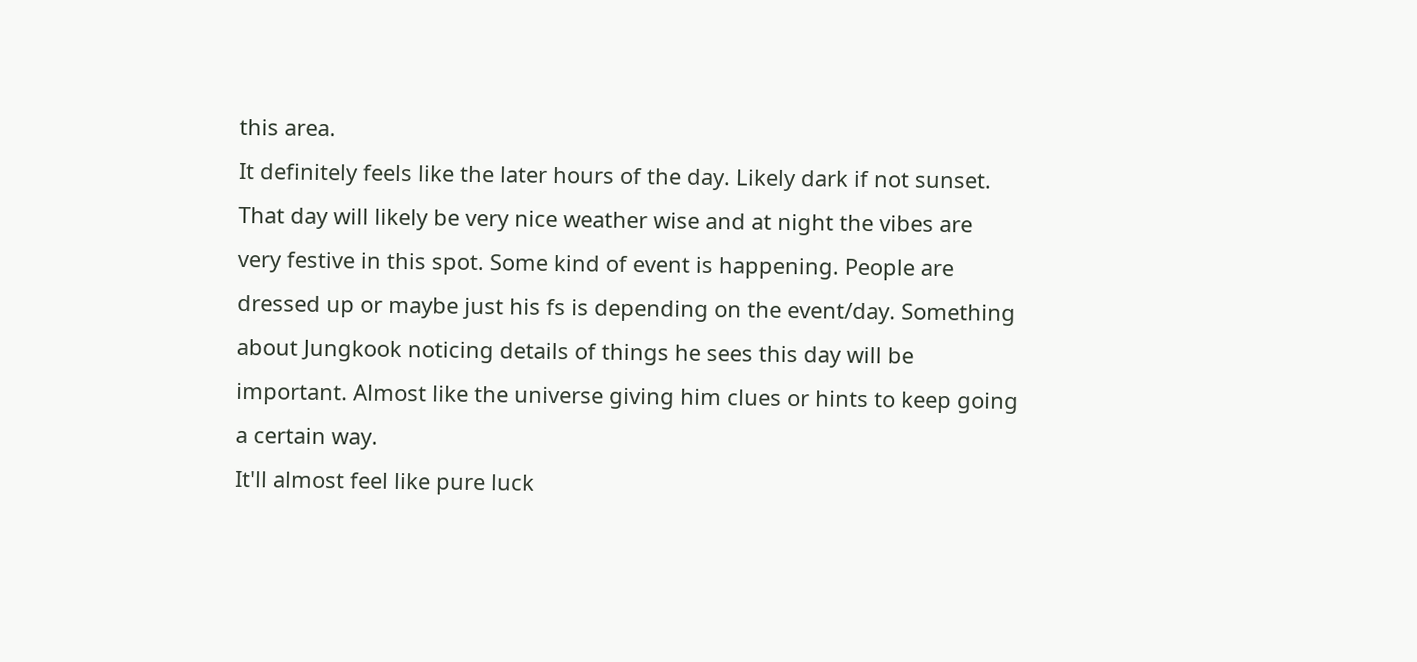this area.
It definitely feels like the later hours of the day. Likely dark if not sunset. That day will likely be very nice weather wise and at night the vibes are very festive in this spot. Some kind of event is happening. People are dressed up or maybe just his fs is depending on the event/day. Something about Jungkook noticing details of things he sees this day will be important. Almost like the universe giving him clues or hints to keep going a certain way.
It'll almost feel like pure luck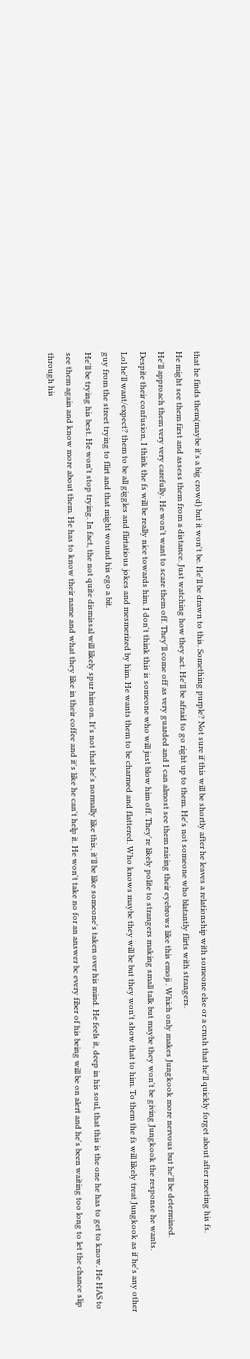that he finds them(maybe it's a big crowd) but it won't be. He'll be drawn to this. Something purple? Not sure if this will be shortly after he leaves a relationship with someone else or a crush that he'll quickly forget about after meeting his fs.
He might see them first and assess them from a distance. Just watching how they act. He'll be afraid to go right up to them. He's not someone who blatantly flirts with strangers.
He'll approach them very very carefully. He won't want to scare them off. They'll come off as very guarded and I can almost see them raising their eyebrows like this emoji . Which only makes Jungkook more nervous but he'll be determined.
Despite their confusion, I think the fs will be really nice towards him. I don't think this is someone who will just blow him off. They're likely polite to strangers making small talk but maybe they won't be giving Jungkook the response he wants.
Lol he'll want/expect? them to be all giggles and flirtatious jokes and mesmerized by him. He wants them to be charmed and flattered. Who knows maybe they will be but they won't show that to him. To them the fs will likely treat Jungkook as if he's any other guy from the street trying to flirt and that might wound his ego a bit.
He'll be trying his best. He won't stop trying. In fact, the not quite dismissal will likely spur him on. It's not that he's normally like this, it'll be like someone's taken over his mind. He feels it, deep in his soul, that this is the one he has to get to know. He HAS to see them again and know more about them. He has to know their name and what they like in their coffee and it's like he can't help it. He won't take no for an answer bc every fiber of his being will be on alert and he's been waiting too long to let the chance slip through his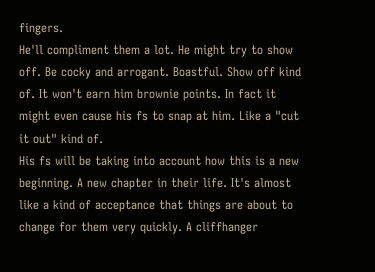fingers.
He'll compliment them a lot. He might try to show off. Be cocky and arrogant. Boastful. Show off kind of. It won't earn him brownie points. In fact it might even cause his fs to snap at him. Like a "cut it out" kind of.
His fs will be taking into account how this is a new beginning. A new chapter in their life. It's almost like a kind of acceptance that things are about to change for them very quickly. A cliffhanger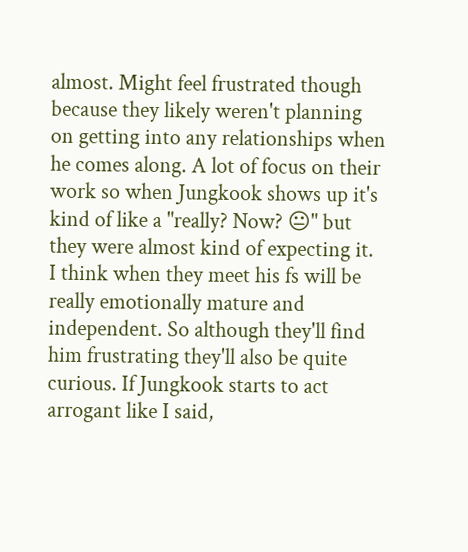almost. Might feel frustrated though because they likely weren't planning on getting into any relationships when he comes along. A lot of focus on their work so when Jungkook shows up it's kind of like a "really? Now? 😐" but they were almost kind of expecting it.
I think when they meet his fs will be really emotionally mature and independent. So although they'll find him frustrating they'll also be quite curious. If Jungkook starts to act arrogant like I said,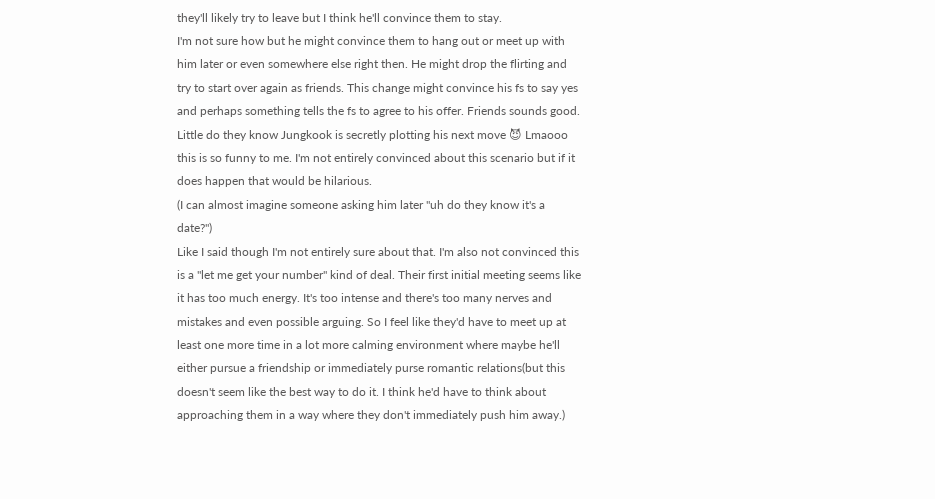they'll likely try to leave but I think he'll convince them to stay.
I'm not sure how but he might convince them to hang out or meet up with him later or even somewhere else right then. He might drop the flirting and try to start over again as friends. This change might convince his fs to say yes and perhaps something tells the fs to agree to his offer. Friends sounds good. Little do they know Jungkook is secretly plotting his next move 😈 Lmaooo this is so funny to me. I'm not entirely convinced about this scenario but if it does happen that would be hilarious.
(I can almost imagine someone asking him later "uh do they know it's a date?")
Like I said though I'm not entirely sure about that. I'm also not convinced this is a "let me get your number" kind of deal. Their first initial meeting seems like it has too much energy. It's too intense and there's too many nerves and mistakes and even possible arguing. So I feel like they'd have to meet up at least one more time in a lot more calming environment where maybe he'll either pursue a friendship or immediately purse romantic relations(but this doesn't seem like the best way to do it. I think he'd have to think about approaching them in a way where they don't immediately push him away.)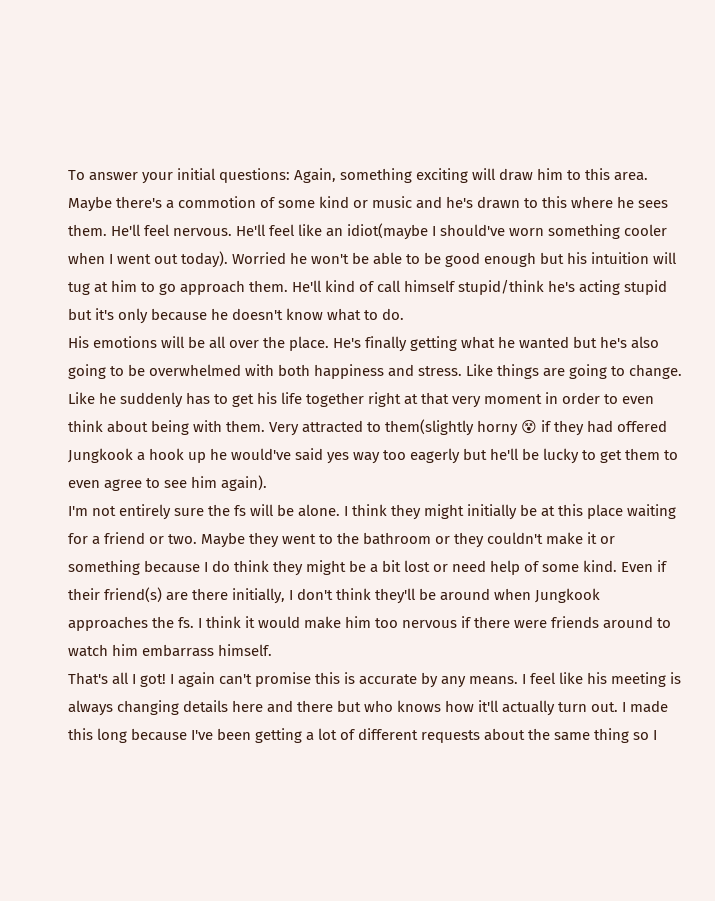To answer your initial questions: Again, something exciting will draw him to this area. Maybe there's a commotion of some kind or music and he's drawn to this where he sees them. He'll feel nervous. He'll feel like an idiot(maybe I should've worn something cooler when I went out today). Worried he won't be able to be good enough but his intuition will tug at him to go approach them. He'll kind of call himself stupid/think he's acting stupid but it's only because he doesn't know what to do.
His emotions will be all over the place. He's finally getting what he wanted but he's also going to be overwhelmed with both happiness and stress. Like things are going to change. Like he suddenly has to get his life together right at that very moment in order to even think about being with them. Very attracted to them(slightly horny 😵 if they had offered Jungkook a hook up he would've said yes way too eagerly but he'll be lucky to get them to even agree to see him again).
I'm not entirely sure the fs will be alone. I think they might initially be at this place waiting for a friend or two. Maybe they went to the bathroom or they couldn't make it or something because I do think they might be a bit lost or need help of some kind. Even if their friend(s) are there initially, I don't think they'll be around when Jungkook approaches the fs. I think it would make him too nervous if there were friends around to watch him embarrass himself.
That's all I got! I again can't promise this is accurate by any means. I feel like his meeting is always changing details here and there but who knows how it'll actually turn out. I made this long because I've been getting a lot of different requests about the same thing so I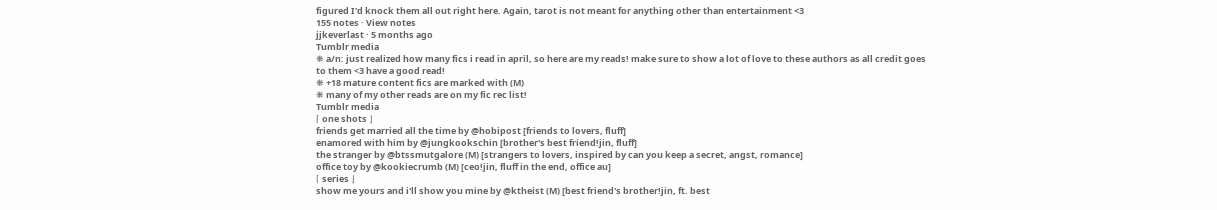figured I'd knock them all out right here. Again, tarot is not meant for anything other than entertainment <3
155 notes · View notes
jjkeverlast · 5 months ago
Tumblr media
❋ a/n: just realized how many fics i read in april, so here are my reads! make sure to show a lot of love to these authors as all credit goes to them <3 have a good read!
❋ +18 mature content fics are marked with (M)
❋ many of my other reads are on my fic rec list!
Tumblr media
⌈ one shots ⌋
friends get married all the time by @hobipost [friends to lovers, fluff]
enamored with him by @jungkookschin [brother's best friend!jin, fluff]
the stranger by @btssmutgalore (M) [strangers to lovers, inspired by can you keep a secret, angst, romance]
office toy by @kookiecrumb (M) [ceo!jin, fluff in the end, office au]
⌈ series ⌋
show me yours and i'll show you mine by @ktheist (M) [best friend's brother!jin, ft. best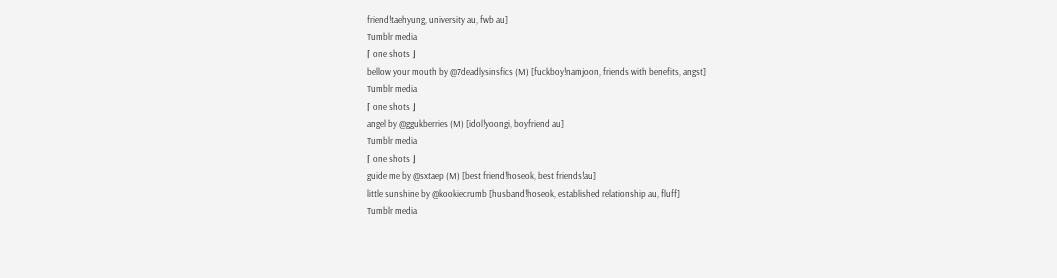friend!taehyung, university au, fwb au]
Tumblr media
⌈ one shots ⌋
bellow your mouth by @7deadlysinsfics (M) [fuckboy!namjoon, friends with benefits, angst]
Tumblr media
⌈ one shots ⌋
angel by @ggukberries (M) [idol!yoongi, boyfriend au]
Tumblr media
⌈ one shots ⌋
guide me by @sxtaep (M) [best friend!hoseok, best friends!au]
little sunshine by @kookiecrumb [husband!hoseok, established relationship au, fluff]
Tumblr media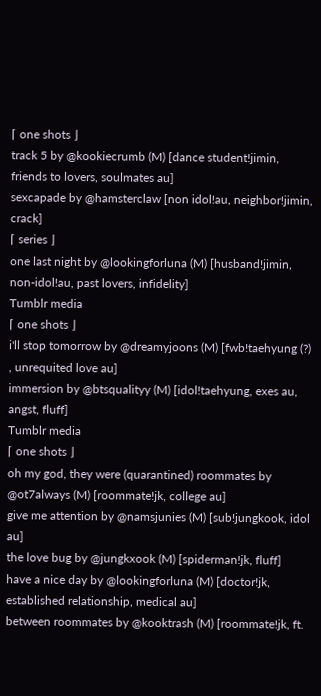⌈ one shots ⌋
track 5 by @kookiecrumb (M) [dance student!jimin, friends to lovers, soulmates au]
sexcapade by @hamsterclaw [non idol!au, neighbor!jimin, crack]
⌈ series ⌋
one last night by @lookingforluna (M) [husband!jimin, non-idol!au, past lovers, infidelity]
Tumblr media
⌈ one shots ⌋
i'll stop tomorrow by @dreamyjoons (M) [fwb!taehyung (?) , unrequited love au]
immersion by @btsqualityy (M) [idol!taehyung, exes au, angst, fluff]
Tumblr media
⌈ one shots ⌋
oh my god, they were (quarantined) roommates by @ot7always (M) [roommate!jk, college au]
give me attention by @namsjunies (M) [sub!jungkook, idol au]
the love bug by @jungkxook (M) [spiderman!jk, fluff]
have a nice day by @lookingforluna (M) [doctor!jk, established relationship, medical au]
between roommates by @kooktrash (M) [roommate!jk, ft.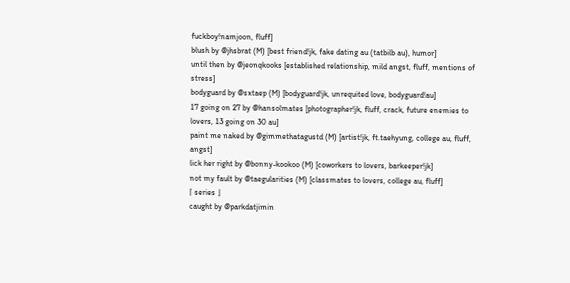fuckboy!namjoon, fluff]
blush by @jhsbrat (M) [best friend!jk, fake dating au (tatbilb au), humor]
until then by @jeonqkooks [established relationship, mild angst, fluff, mentions of stress]
bodyguard by @sxtaep (M) [bodyguard!jk, unrequited love, bodyguard!au]
17 going on 27 by @hansolmates [photographer!jk, fluff, crack, future enemies to lovers, 13 going on 30 au]
paint me naked by @gimmethatagustd (M) [artist!jk, ft.taehyung, college au, fluff, angst]
lick her right by @bonny-kookoo (M) [coworkers to lovers, barkeeper!jk]
not my fault by @taegularities (M) [classmates to lovers, college au, fluff]
⌈ series ⌋
caught by @parkdatjimin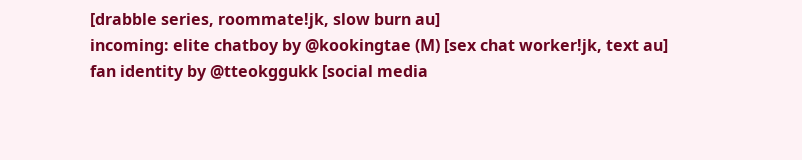[drabble series, roommate!jk, slow burn au]
incoming: elite chatboy by @kookingtae (M) [sex chat worker!jk, text au]
fan identity by @tteokggukk [social media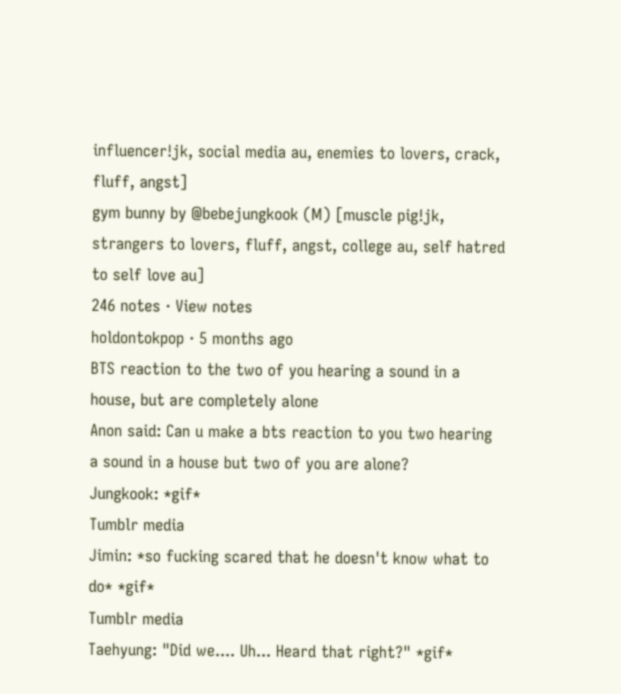influencer!jk, social media au, enemies to lovers, crack, fluff, angst]
gym bunny by @bebejungkook (M) [muscle pig!jk, strangers to lovers, fluff, angst, college au, self hatred to self love au]
246 notes · View notes
holdontokpop · 5 months ago
BTS reaction to the two of you hearing a sound in a house, but are completely alone
Anon said: Can u make a bts reaction to you two hearing a sound in a house but two of you are alone?
Jungkook: *gif*
Tumblr media
Jimin: *so fucking scared that he doesn't know what to do* *gif*
Tumblr media
Taehyung: "Did we.... Uh... Heard that right?" *gif*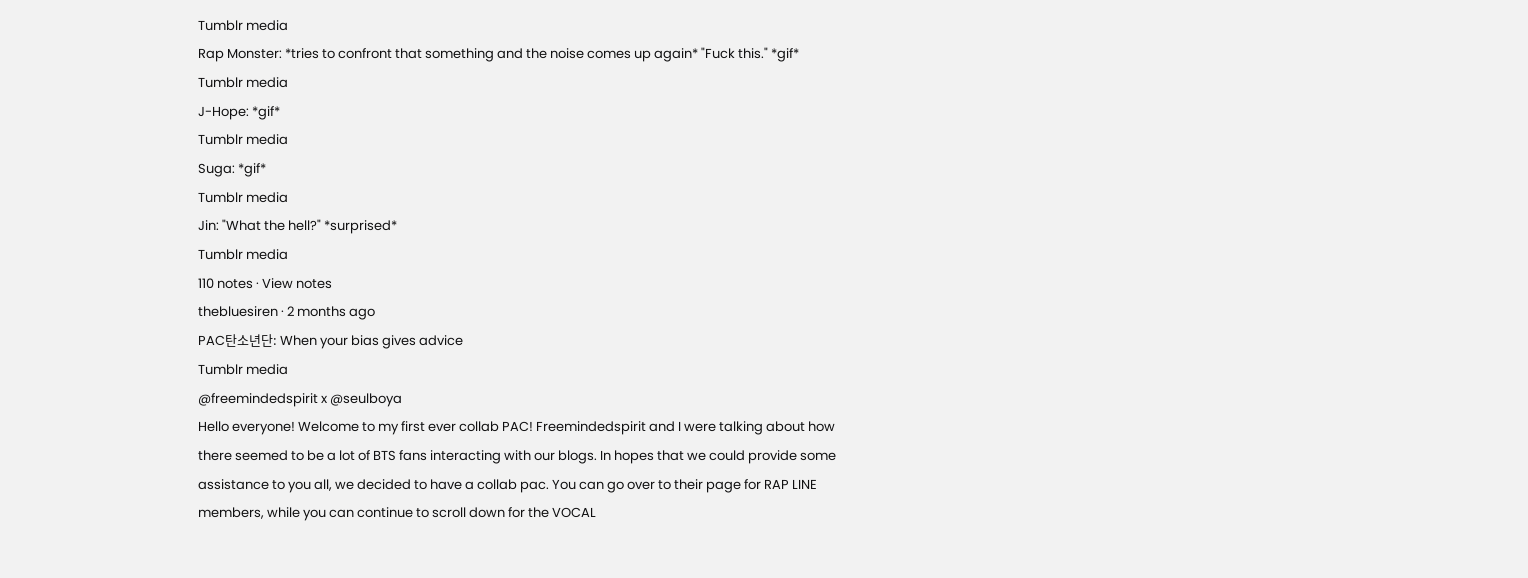Tumblr media
Rap Monster: *tries to confront that something and the noise comes up again* "Fuck this." *gif*
Tumblr media
J-Hope: *gif*
Tumblr media
Suga: *gif*
Tumblr media
Jin: "What the hell?" *surprised*
Tumblr media
110 notes · View notes
thebluesiren · 2 months ago
PAC탄소년단: When your bias gives advice
Tumblr media
@freemindedspirit x @seulboya
Hello everyone! Welcome to my first ever collab PAC! Freemindedspirit and I were talking about how there seemed to be a lot of BTS fans interacting with our blogs. In hopes that we could provide some assistance to you all, we decided to have a collab pac. You can go over to their page for RAP LINE members, while you can continue to scroll down for the VOCAL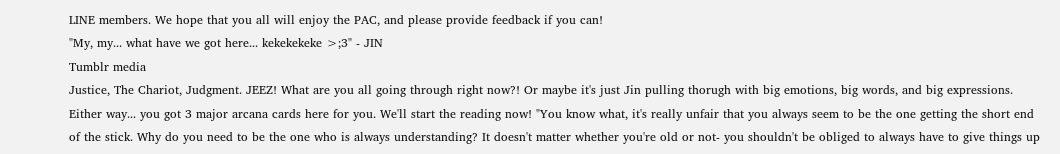LINE members. We hope that you all will enjoy the PAC, and please provide feedback if you can!
"My, my... what have we got here... kekekekeke >;3" - JIN
Tumblr media
Justice, The Chariot, Judgment. JEEZ! What are you all going through right now?! Or maybe it's just Jin pulling thorugh with big emotions, big words, and big expressions. Either way... you got 3 major arcana cards here for you. We'll start the reading now! "You know what, it's really unfair that you always seem to be the one getting the short end of the stick. Why do you need to be the one who is always understanding? It doesn't matter whether you're old or not- you shouldn't be obliged to always have to give things up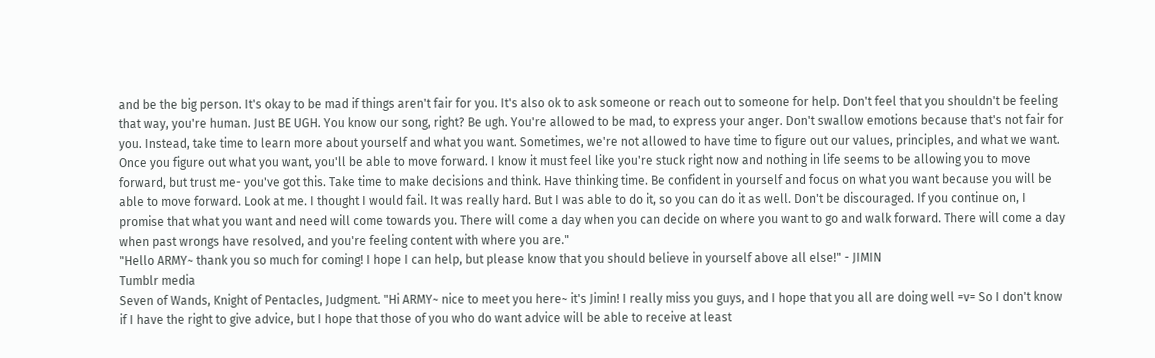and be the big person. It's okay to be mad if things aren't fair for you. It's also ok to ask someone or reach out to someone for help. Don't feel that you shouldn't be feeling that way, you're human. Just BE UGH. You know our song, right? Be ugh. You're allowed to be mad, to express your anger. Don't swallow emotions because that's not fair for you. Instead, take time to learn more about yourself and what you want. Sometimes, we're not allowed to have time to figure out our values, principles, and what we want. Once you figure out what you want, you'll be able to move forward. I know it must feel like you're stuck right now and nothing in life seems to be allowing you to move forward, but trust me- you've got this. Take time to make decisions and think. Have thinking time. Be confident in yourself and focus on what you want because you will be able to move forward. Look at me. I thought I would fail. It was really hard. But I was able to do it, so you can do it as well. Don't be discouraged. If you continue on, I promise that what you want and need will come towards you. There will come a day when you can decide on where you want to go and walk forward. There will come a day when past wrongs have resolved, and you're feeling content with where you are."
"Hello ARMY~ thank you so much for coming! I hope I can help, but please know that you should believe in yourself above all else!" - JIMIN
Tumblr media
Seven of Wands, Knight of Pentacles, Judgment. "Hi ARMY~ nice to meet you here~ it's Jimin! I really miss you guys, and I hope that you all are doing well =v= So I don't know if I have the right to give advice, but I hope that those of you who do want advice will be able to receive at least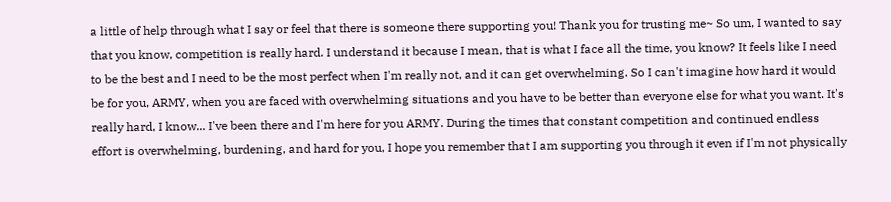a little of help through what I say or feel that there is someone there supporting you! Thank you for trusting me~ So um, I wanted to say that you know, competition is really hard. I understand it because I mean, that is what I face all the time, you know? It feels like I need to be the best and I need to be the most perfect when I'm really not, and it can get overwhelming. So I can't imagine how hard it would be for you, ARMY, when you are faced with overwhelming situations and you have to be better than everyone else for what you want. It's really hard, I know... I've been there and I'm here for you ARMY. During the times that constant competition and continued endless effort is overwhelming, burdening, and hard for you, I hope you remember that I am supporting you through it even if I'm not physically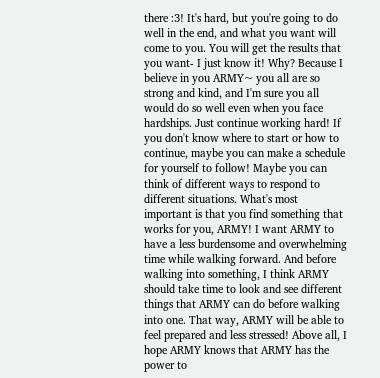there :3! It's hard, but you're going to do well in the end, and what you want will come to you. You will get the results that you want- I just know it! Why? Because I believe in you ARMY~ you all are so strong and kind, and I'm sure you all would do so well even when you face hardships. Just continue working hard! If you don't know where to start or how to continue, maybe you can make a schedule for yourself to follow! Maybe you can think of different ways to respond to different situations. What's most important is that you find something that works for you, ARMY! I want ARMY to have a less burdensome and overwhelming time while walking forward. And before walking into something, I think ARMY should take time to look and see different things that ARMY can do before walking into one. That way, ARMY will be able to feel prepared and less stressed! Above all, I hope ARMY knows that ARMY has the power to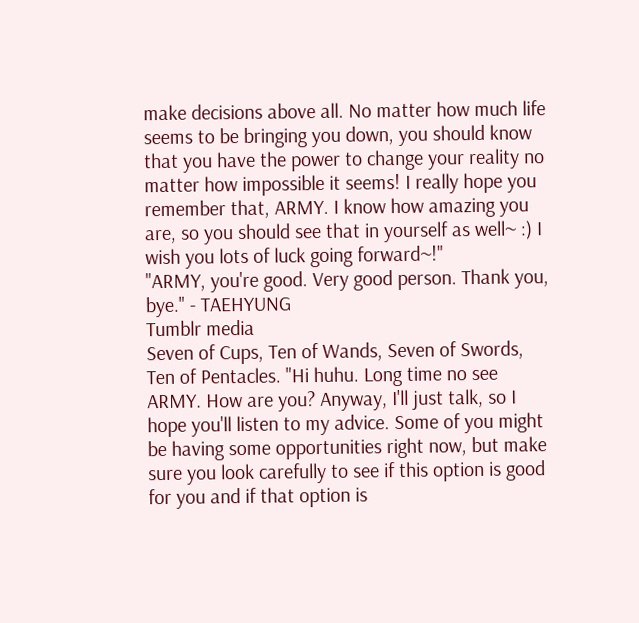make decisions above all. No matter how much life seems to be bringing you down, you should know that you have the power to change your reality no matter how impossible it seems! I really hope you remember that, ARMY. I know how amazing you are, so you should see that in yourself as well~ :) I wish you lots of luck going forward~!"
"ARMY, you're good. Very good person. Thank you, bye." - TAEHYUNG
Tumblr media
Seven of Cups, Ten of Wands, Seven of Swords, Ten of Pentacles. "Hi huhu. Long time no see ARMY. How are you? Anyway, I'll just talk, so I hope you'll listen to my advice. Some of you might be having some opportunities right now, but make sure you look carefully to see if this option is good for you and if that option is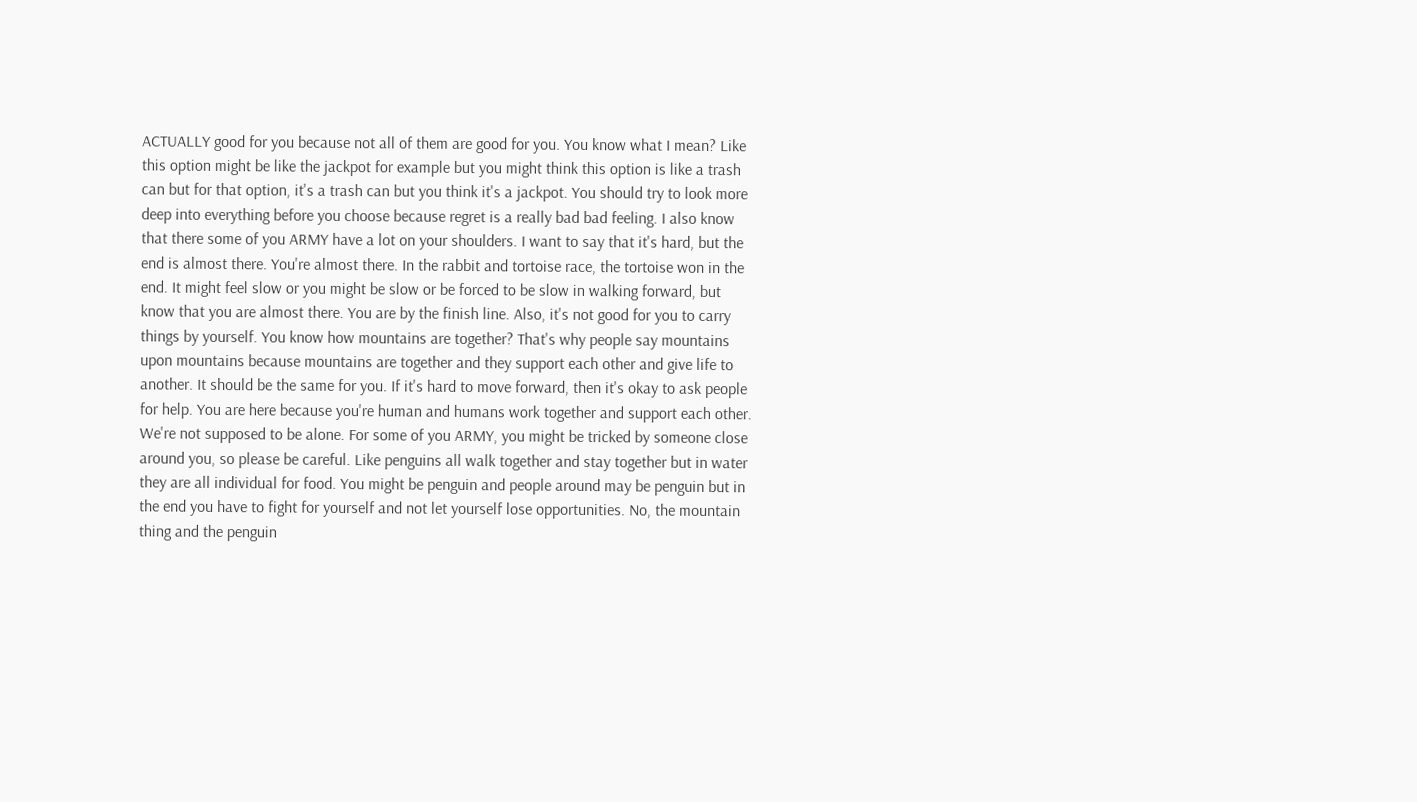ACTUALLY good for you because not all of them are good for you. You know what I mean? Like this option might be like the jackpot for example but you might think this option is like a trash can but for that option, it's a trash can but you think it's a jackpot. You should try to look more deep into everything before you choose because regret is a really bad bad feeling. I also know that there some of you ARMY have a lot on your shoulders. I want to say that it's hard, but the end is almost there. You're almost there. In the rabbit and tortoise race, the tortoise won in the end. It might feel slow or you might be slow or be forced to be slow in walking forward, but know that you are almost there. You are by the finish line. Also, it's not good for you to carry things by yourself. You know how mountains are together? That's why people say mountains upon mountains because mountains are together and they support each other and give life to another. It should be the same for you. If it's hard to move forward, then it's okay to ask people for help. You are here because you're human and humans work together and support each other. We're not supposed to be alone. For some of you ARMY, you might be tricked by someone close around you, so please be careful. Like penguins all walk together and stay together but in water they are all individual for food. You might be penguin and people around may be penguin but in the end you have to fight for yourself and not let yourself lose opportunities. No, the mountain thing and the penguin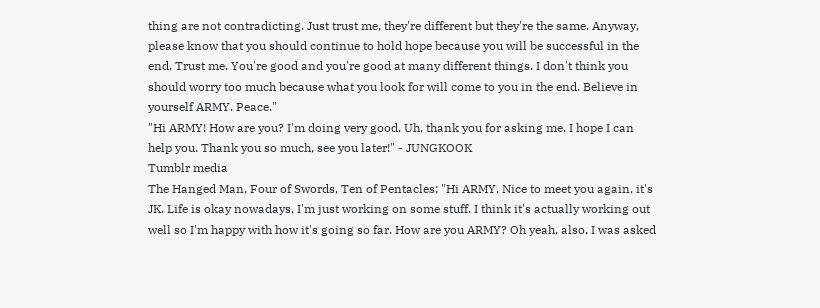thing are not contradicting. Just trust me, they're different but they're the same. Anyway, please know that you should continue to hold hope because you will be successful in the end. Trust me. You're good and you're good at many different things. I don't think you should worry too much because what you look for will come to you in the end. Believe in yourself ARMY. Peace."
"Hi ARMY! How are you? I'm doing very good. Uh, thank you for asking me. I hope I can help you. Thank you so much, see you later!" - JUNGKOOK
Tumblr media
The Hanged Man, Four of Swords, Ten of Pentacles; "Hi ARMY. Nice to meet you again, it's JK. Life is okay nowadays, I'm just working on some stuff. I think it's actually working out well so I'm happy with how it's going so far. How are you ARMY? Oh yeah, also, I was asked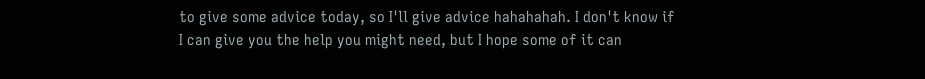to give some advice today, so I'll give advice hahahahah. I don't know if I can give you the help you might need, but I hope some of it can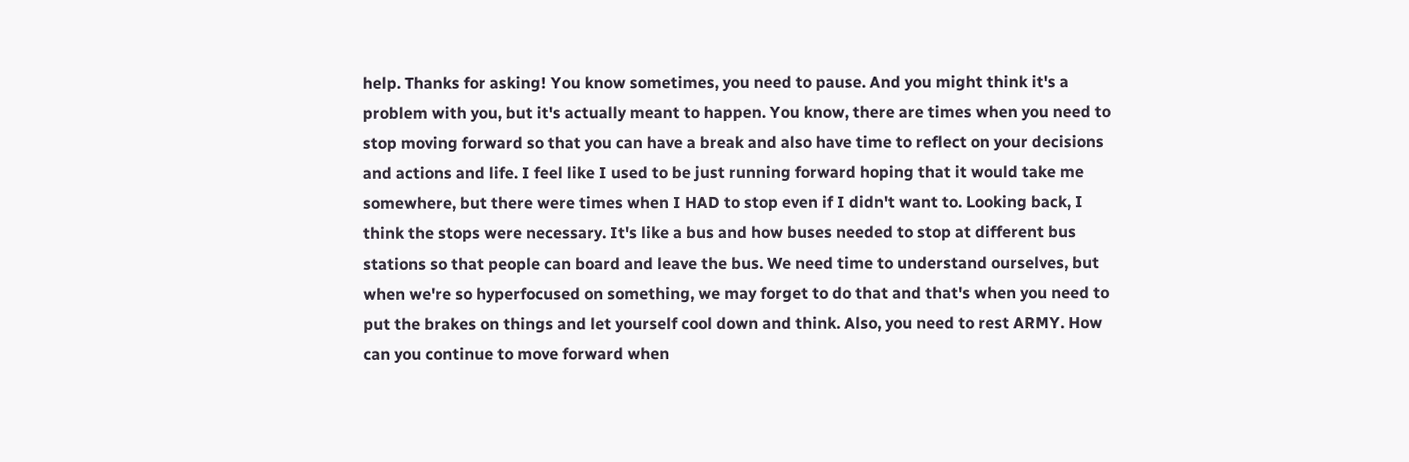help. Thanks for asking! You know sometimes, you need to pause. And you might think it's a problem with you, but it's actually meant to happen. You know, there are times when you need to stop moving forward so that you can have a break and also have time to reflect on your decisions and actions and life. I feel like I used to be just running forward hoping that it would take me somewhere, but there were times when I HAD to stop even if I didn't want to. Looking back, I think the stops were necessary. It's like a bus and how buses needed to stop at different bus stations so that people can board and leave the bus. We need time to understand ourselves, but when we're so hyperfocused on something, we may forget to do that and that's when you need to put the brakes on things and let yourself cool down and think. Also, you need to rest ARMY. How can you continue to move forward when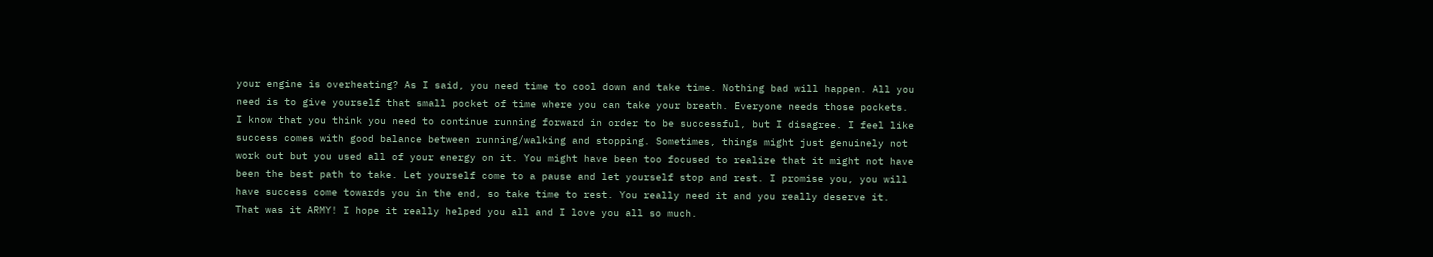your engine is overheating? As I said, you need time to cool down and take time. Nothing bad will happen. All you need is to give yourself that small pocket of time where you can take your breath. Everyone needs those pockets. I know that you think you need to continue running forward in order to be successful, but I disagree. I feel like success comes with good balance between running/walking and stopping. Sometimes, things might just genuinely not work out but you used all of your energy on it. You might have been too focused to realize that it might not have been the best path to take. Let yourself come to a pause and let yourself stop and rest. I promise you, you will have success come towards you in the end, so take time to rest. You really need it and you really deserve it. That was it ARMY! I hope it really helped you all and I love you all so much.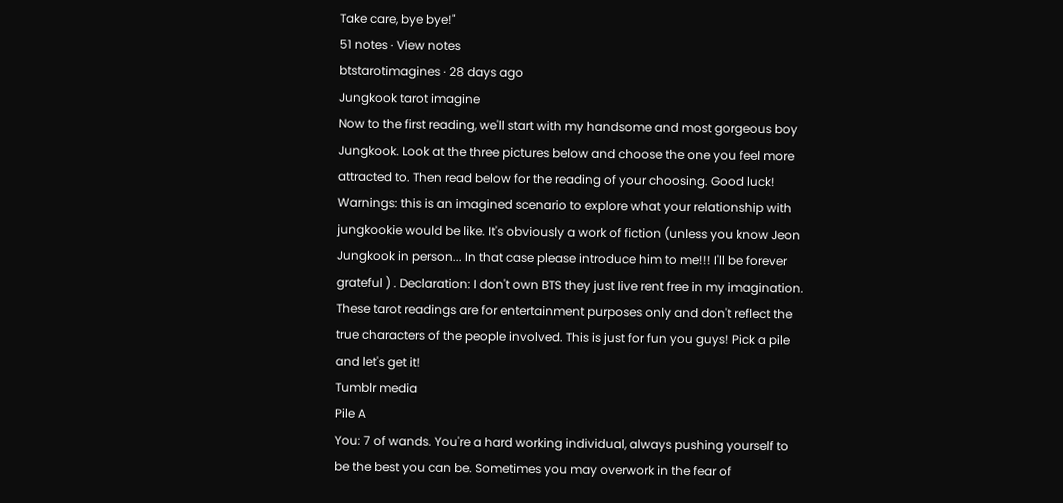Take care, bye bye!"
51 notes · View notes
btstarotimagines · 28 days ago
Jungkook tarot imagine
Now to the first reading, we'll start with my handsome and most gorgeous boy Jungkook. Look at the three pictures below and choose the one you feel more attracted to. Then read below for the reading of your choosing. Good luck! Warnings: this is an imagined scenario to explore what your relationship with jungkookie would be like. It's obviously a work of fiction (unless you know Jeon Jungkook in person... In that case please introduce him to me!!! I'll be forever grateful ) . Declaration: I don't own BTS they just live rent free in my imagination. These tarot readings are for entertainment purposes only and don't reflect the true characters of the people involved. This is just for fun you guys! Pick a pile and let's get it!
Tumblr media
Pile A
You: 7 of wands. You're a hard working individual, always pushing yourself to be the best you can be. Sometimes you may overwork in the fear of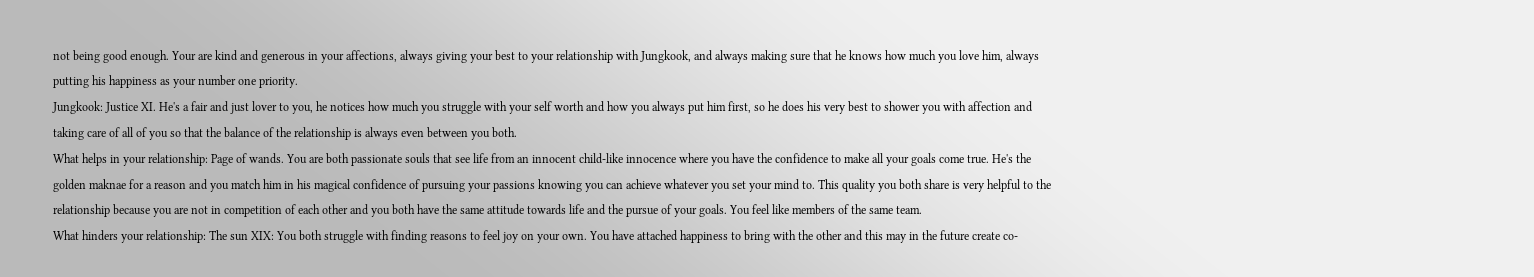not being good enough. Your are kind and generous in your affections, always giving your best to your relationship with Jungkook, and always making sure that he knows how much you love him, always putting his happiness as your number one priority.
Jungkook: Justice XI. He's a fair and just lover to you, he notices how much you struggle with your self worth and how you always put him first, so he does his very best to shower you with affection and taking care of all of you so that the balance of the relationship is always even between you both.
What helps in your relationship: Page of wands. You are both passionate souls that see life from an innocent child-like innocence where you have the confidence to make all your goals come true. He's the golden maknae for a reason and you match him in his magical confidence of pursuing your passions knowing you can achieve whatever you set your mind to. This quality you both share is very helpful to the relationship because you are not in competition of each other and you both have the same attitude towards life and the pursue of your goals. You feel like members of the same team.
What hinders your relationship: The sun XIX: You both struggle with finding reasons to feel joy on your own. You have attached happiness to bring with the other and this may in the future create co-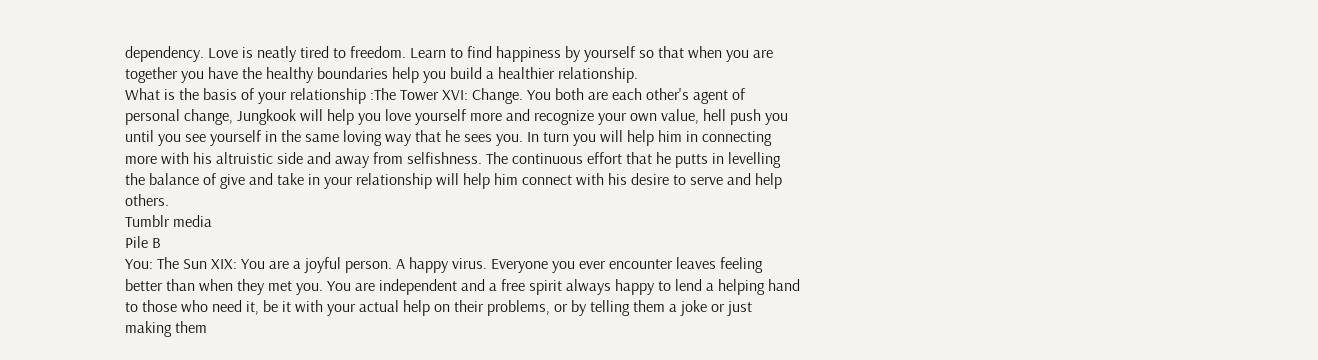dependency. Love is neatly tired to freedom. Learn to find happiness by yourself so that when you are together you have the healthy boundaries help you build a healthier relationship.
What is the basis of your relationship :The Tower XVI: Change. You both are each other's agent of personal change, Jungkook will help you love yourself more and recognize your own value, hell push you until you see yourself in the same loving way that he sees you. In turn you will help him in connecting more with his altruistic side and away from selfishness. The continuous effort that he putts in levelling the balance of give and take in your relationship will help him connect with his desire to serve and help others.
Tumblr media
Pile B
You: The Sun XIX: You are a joyful person. A happy virus. Everyone you ever encounter leaves feeling better than when they met you. You are independent and a free spirit always happy to lend a helping hand to those who need it, be it with your actual help on their problems, or by telling them a joke or just making them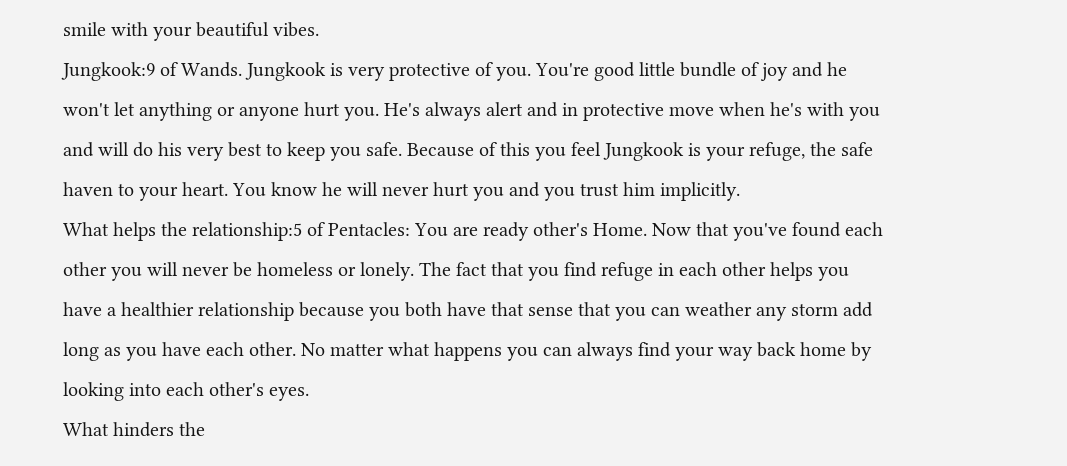smile with your beautiful vibes.
Jungkook:9 of Wands. Jungkook is very protective of you. You're good little bundle of joy and he won't let anything or anyone hurt you. He's always alert and in protective move when he's with you and will do his very best to keep you safe. Because of this you feel Jungkook is your refuge, the safe haven to your heart. You know he will never hurt you and you trust him implicitly.
What helps the relationship:5 of Pentacles: You are ready other's Home. Now that you've found each other you will never be homeless or lonely. The fact that you find refuge in each other helps you have a healthier relationship because you both have that sense that you can weather any storm add long as you have each other. No matter what happens you can always find your way back home by looking into each other's eyes.
What hinders the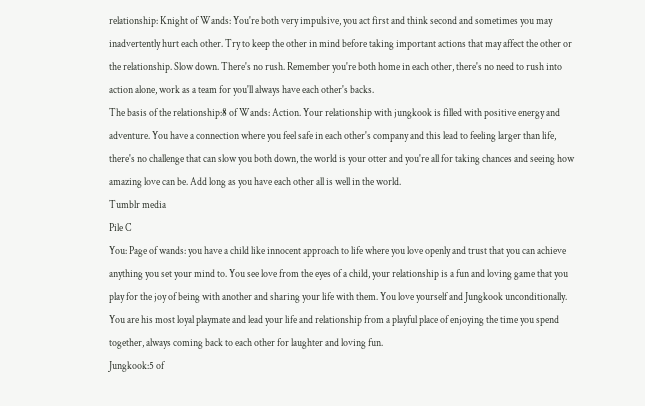relationship: Knight of Wands: You're both very impulsive, you act first and think second and sometimes you may inadvertently hurt each other. Try to keep the other in mind before taking important actions that may affect the other or the relationship. Slow down. There's no rush. Remember you're both home in each other, there's no need to rush into action alone, work as a team for you'll always have each other's backs.
The basis of the relationship:8 of Wands: Action. Your relationship with jungkook is filled with positive energy and adventure. You have a connection where you feel safe in each other's company and this lead to feeling larger than life, there's no challenge that can slow you both down, the world is your otter and you're all for taking chances and seeing how amazing love can be. Add long as you have each other all is well in the world.
Tumblr media
Pile C
You: Page of wands: you have a child like innocent approach to life where you love openly and trust that you can achieve anything you set your mind to. You see love from the eyes of a child, your relationship is a fun and loving game that you play for the joy of being with another and sharing your life with them. You love yourself and Jungkook unconditionally. You are his most loyal playmate and lead your life and relationship from a playful place of enjoying the time you spend together, always coming back to each other for laughter and loving fun.
Jungkook:5 of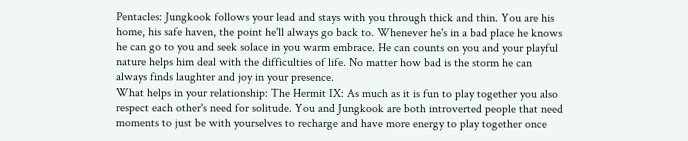Pentacles: Jungkook follows your lead and stays with you through thick and thin. You are his home, his safe haven, the point he'll always go back to. Whenever he's in a bad place he knows he can go to you and seek solace in you warm embrace. He can counts on you and your playful nature helps him deal with the difficulties of life. No matter how bad is the storm he can always finds laughter and joy in your presence.
What helps in your relationship: The Hermit IX: As much as it is fun to play together you also respect each other's need for solitude. You and Jungkook are both introverted people that need moments to just be with yourselves to recharge and have more energy to play together once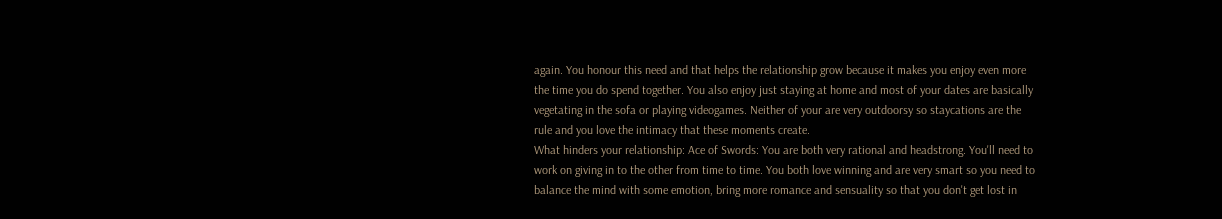again. You honour this need and that helps the relationship grow because it makes you enjoy even more the time you do spend together. You also enjoy just staying at home and most of your dates are basically vegetating in the sofa or playing videogames. Neither of your are very outdoorsy so staycations are the rule and you love the intimacy that these moments create.
What hinders your relationship: Ace of Swords: You are both very rational and headstrong. You'll need to work on giving in to the other from time to time. You both love winning and are very smart so you need to balance the mind with some emotion, bring more romance and sensuality so that you don't get lost in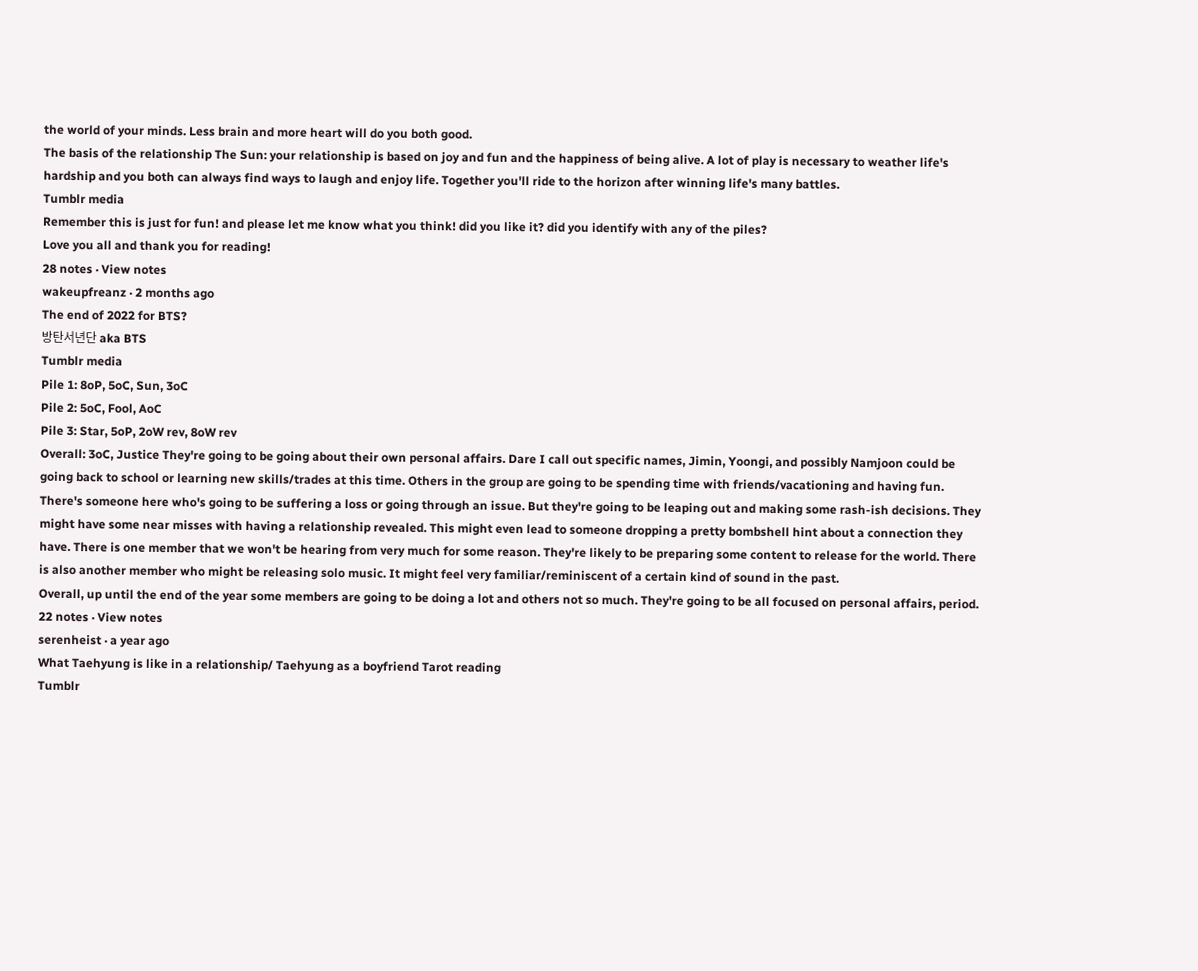the world of your minds. Less brain and more heart will do you both good.
The basis of the relationship The Sun: your relationship is based on joy and fun and the happiness of being alive. A lot of play is necessary to weather life's hardship and you both can always find ways to laugh and enjoy life. Together you'll ride to the horizon after winning life's many battles.
Tumblr media
Remember this is just for fun! and please let me know what you think! did you like it? did you identify with any of the piles?
Love you all and thank you for reading!
28 notes · View notes
wakeupfreanz · 2 months ago
The end of 2022 for BTS?
방탄서년단 aka BTS
Tumblr media
Pile 1: 8oP, 5oC, Sun, 3oC
Pile 2: 5oC, Fool, AoC
Pile 3: Star, 5oP, 2oW rev, 8oW rev
Overall: 3oC, Justice They're going to be going about their own personal affairs. Dare I call out specific names, Jimin, Yoongi, and possibly Namjoon could be going back to school or learning new skills/trades at this time. Others in the group are going to be spending time with friends/vacationing and having fun. There's someone here who's going to be suffering a loss or going through an issue. But they're going to be leaping out and making some rash-ish decisions. They might have some near misses with having a relationship revealed. This might even lead to someone dropping a pretty bombshell hint about a connection they have. There is one member that we won't be hearing from very much for some reason. They're likely to be preparing some content to release for the world. There is also another member who might be releasing solo music. It might feel very familiar/reminiscent of a certain kind of sound in the past.
Overall, up until the end of the year some members are going to be doing a lot and others not so much. They're going to be all focused on personal affairs, period.
22 notes · View notes
serenheist · a year ago
What Taehyung is like in a relationship/ Taehyung as a boyfriend Tarot reading
Tumblr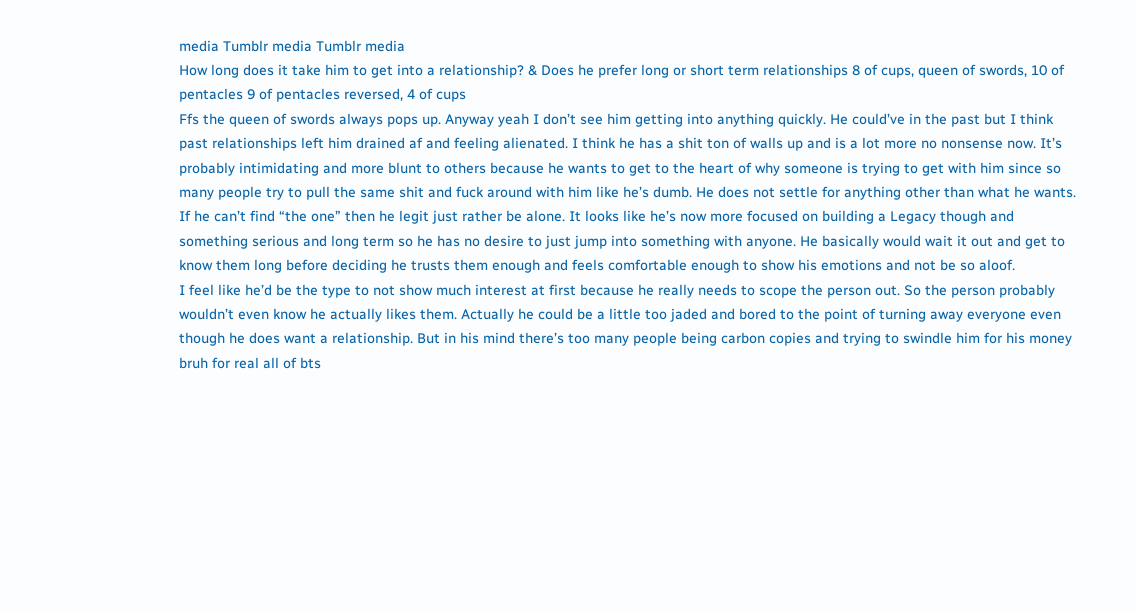media Tumblr media Tumblr media
How long does it take him to get into a relationship? & Does he prefer long or short term relationships 8 of cups, queen of swords, 10 of pentacles 9 of pentacles reversed, 4 of cups
Ffs the queen of swords always pops up. Anyway yeah I don’t see him getting into anything quickly. He could’ve in the past but I think past relationships left him drained af and feeling alienated. I think he has a shit ton of walls up and is a lot more no nonsense now. It’s probably intimidating and more blunt to others because he wants to get to the heart of why someone is trying to get with him since so many people try to pull the same shit and fuck around with him like he’s dumb. He does not settle for anything other than what he wants. If he can’t find “the one” then he legit just rather be alone. It looks like he’s now more focused on building a Legacy though and something serious and long term so he has no desire to just jump into something with anyone. He basically would wait it out and get to know them long before deciding he trusts them enough and feels comfortable enough to show his emotions and not be so aloof.
I feel like he’d be the type to not show much interest at first because he really needs to scope the person out. So the person probably wouldn’t even know he actually likes them. Actually he could be a little too jaded and bored to the point of turning away everyone even though he does want a relationship. But in his mind there’s too many people being carbon copies and trying to swindle him for his money bruh for real all of bts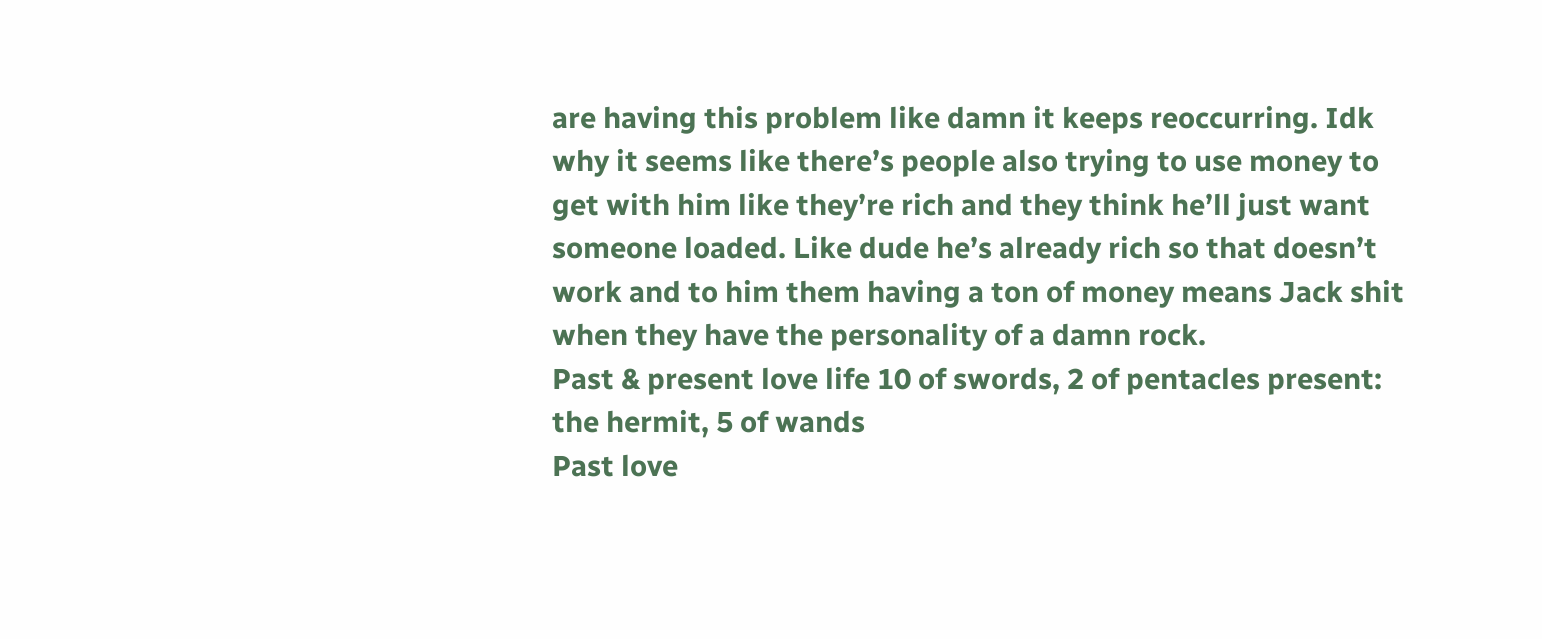are having this problem like damn it keeps reoccurring. Idk why it seems like there’s people also trying to use money to get with him like they’re rich and they think he’ll just want someone loaded. Like dude he’s already rich so that doesn’t work and to him them having a ton of money means Jack shit when they have the personality of a damn rock.
Past & present love life 10 of swords, 2 of pentacles present: the hermit, 5 of wands
Past love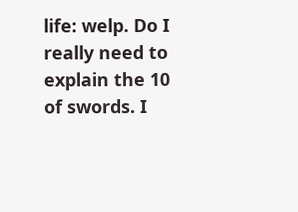life: welp. Do I really need to explain the 10 of swords. I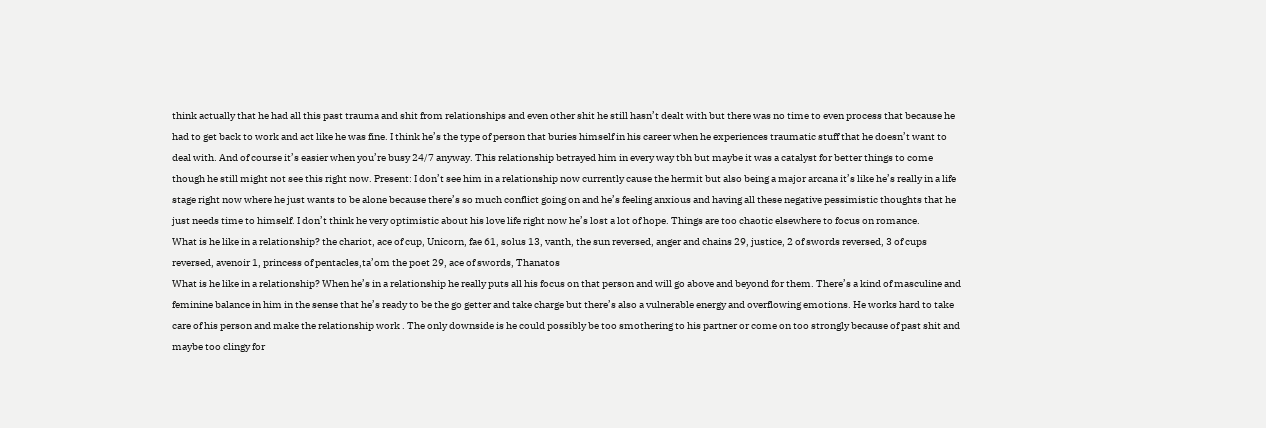think actually that he had all this past trauma and shit from relationships and even other shit he still hasn’t dealt with but there was no time to even process that because he had to get back to work and act like he was fine. I think he’s the type of person that buries himself in his career when he experiences traumatic stuff that he doesn’t want to deal with. And of course it’s easier when you’re busy 24/7 anyway. This relationship betrayed him in every way tbh but maybe it was a catalyst for better things to come though he still might not see this right now. Present: I don’t see him in a relationship now currently cause the hermit but also being a major arcana it’s like he’s really in a life stage right now where he just wants to be alone because there’s so much conflict going on and he’s feeling anxious and having all these negative pessimistic thoughts that he just needs time to himself. I don’t think he very optimistic about his love life right now he’s lost a lot of hope. Things are too chaotic elsewhere to focus on romance.
What is he like in a relationship? the chariot, ace of cup, Unicorn, fae 61, solus 13, vanth, the sun reversed, anger and chains 29, justice, 2 of swords reversed, 3 of cups reversed, avenoir 1, princess of pentacles,ta’om the poet 29, ace of swords, Thanatos
What is he like in a relationship? When he’s in a relationship he really puts all his focus on that person and will go above and beyond for them. There’s a kind of masculine and feminine balance in him in the sense that he’s ready to be the go getter and take charge but there’s also a vulnerable energy and overflowing emotions. He works hard to take care of his person and make the relationship work . The only downside is he could possibly be too smothering to his partner or come on too strongly because of past shit and maybe too clingy for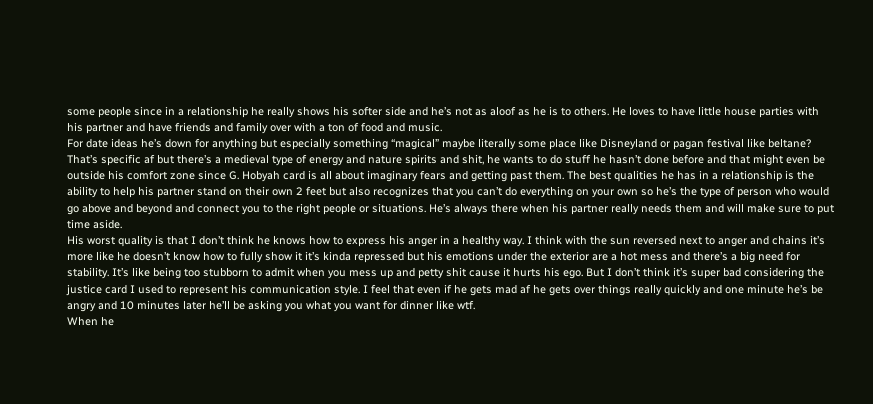some people since in a relationship he really shows his softer side and he’s not as aloof as he is to others. He loves to have little house parties with his partner and have friends and family over with a ton of food and music.
For date ideas he’s down for anything but especially something “magical” maybe literally some place like Disneyland or pagan festival like beltane? That’s specific af but there’s a medieval type of energy and nature spirits and shit, he wants to do stuff he hasn’t done before and that might even be outside his comfort zone since G. Hobyah card is all about imaginary fears and getting past them. The best qualities he has in a relationship is the ability to help his partner stand on their own 2 feet but also recognizes that you can’t do everything on your own so he’s the type of person who would go above and beyond and connect you to the right people or situations. He’s always there when his partner really needs them and will make sure to put time aside.
His worst quality is that I don’t think he knows how to express his anger in a healthy way. I think with the sun reversed next to anger and chains it’s more like he doesn’t know how to fully show it it’s kinda repressed but his emotions under the exterior are a hot mess and there’s a big need for stability. It’s like being too stubborn to admit when you mess up and petty shit cause it hurts his ego. But I don’t think it’s super bad considering the justice card I used to represent his communication style. I feel that even if he gets mad af he gets over things really quickly and one minute he’s be angry and 10 minutes later he’ll be asking you what you want for dinner like wtf.
When he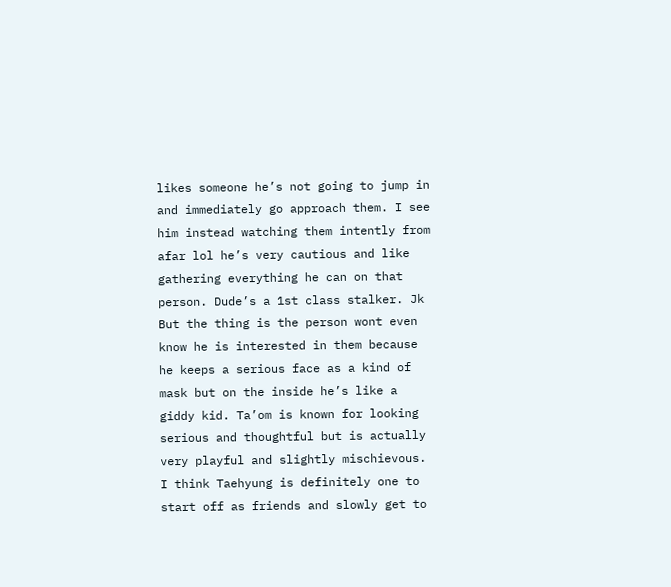likes someone he’s not going to jump in and immediately go approach them. I see him instead watching them intently from afar lol he’s very cautious and like gathering everything he can on that person. Dude’s a 1st class stalker. Jk But the thing is the person wont even know he is interested in them because he keeps a serious face as a kind of mask but on the inside he’s like a giddy kid. Ta’om is known for looking serious and thoughtful but is actually very playful and slightly mischievous. I think Taehyung is definitely one to start off as friends and slowly get to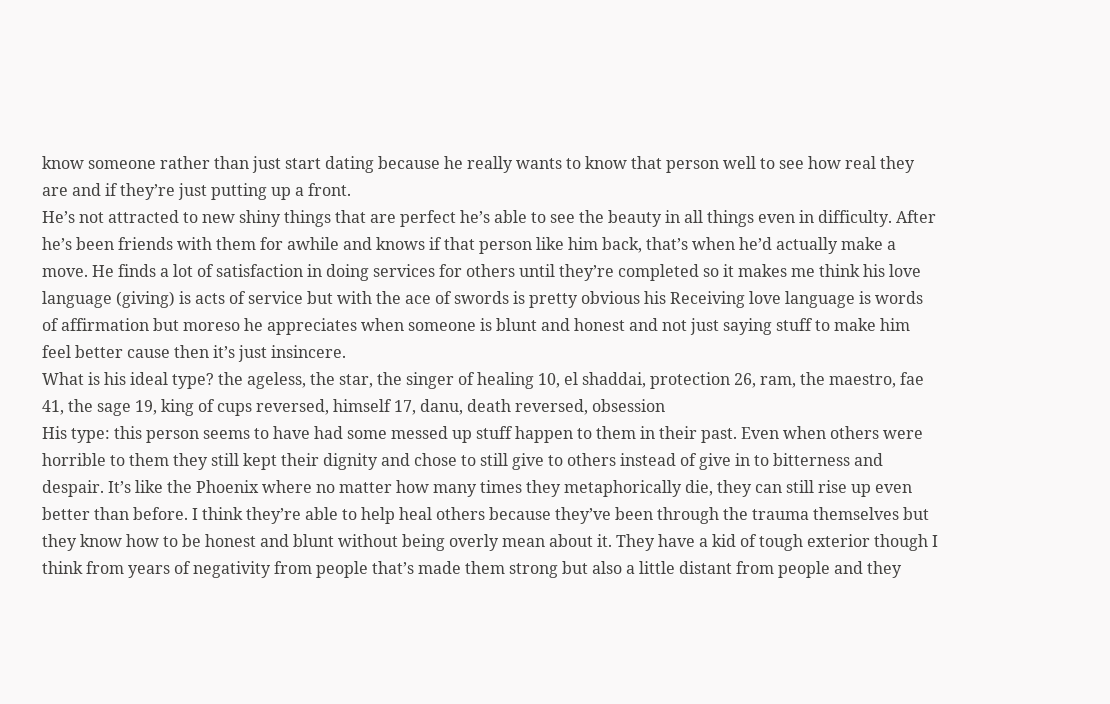know someone rather than just start dating because he really wants to know that person well to see how real they are and if they’re just putting up a front.
He’s not attracted to new shiny things that are perfect he’s able to see the beauty in all things even in difficulty. After he’s been friends with them for awhile and knows if that person like him back, that’s when he’d actually make a move. He finds a lot of satisfaction in doing services for others until they’re completed so it makes me think his love language (giving) is acts of service but with the ace of swords is pretty obvious his Receiving love language is words of affirmation but moreso he appreciates when someone is blunt and honest and not just saying stuff to make him feel better cause then it’s just insincere.
What is his ideal type? the ageless, the star, the singer of healing 10, el shaddai, protection 26, ram, the maestro, fae 41, the sage 19, king of cups reversed, himself 17, danu, death reversed, obsession
His type: this person seems to have had some messed up stuff happen to them in their past. Even when others were horrible to them they still kept their dignity and chose to still give to others instead of give in to bitterness and despair. It’s like the Phoenix where no matter how many times they metaphorically die, they can still rise up even better than before. I think they’re able to help heal others because they’ve been through the trauma themselves but they know how to be honest and blunt without being overly mean about it. They have a kid of tough exterior though I think from years of negativity from people that’s made them strong but also a little distant from people and they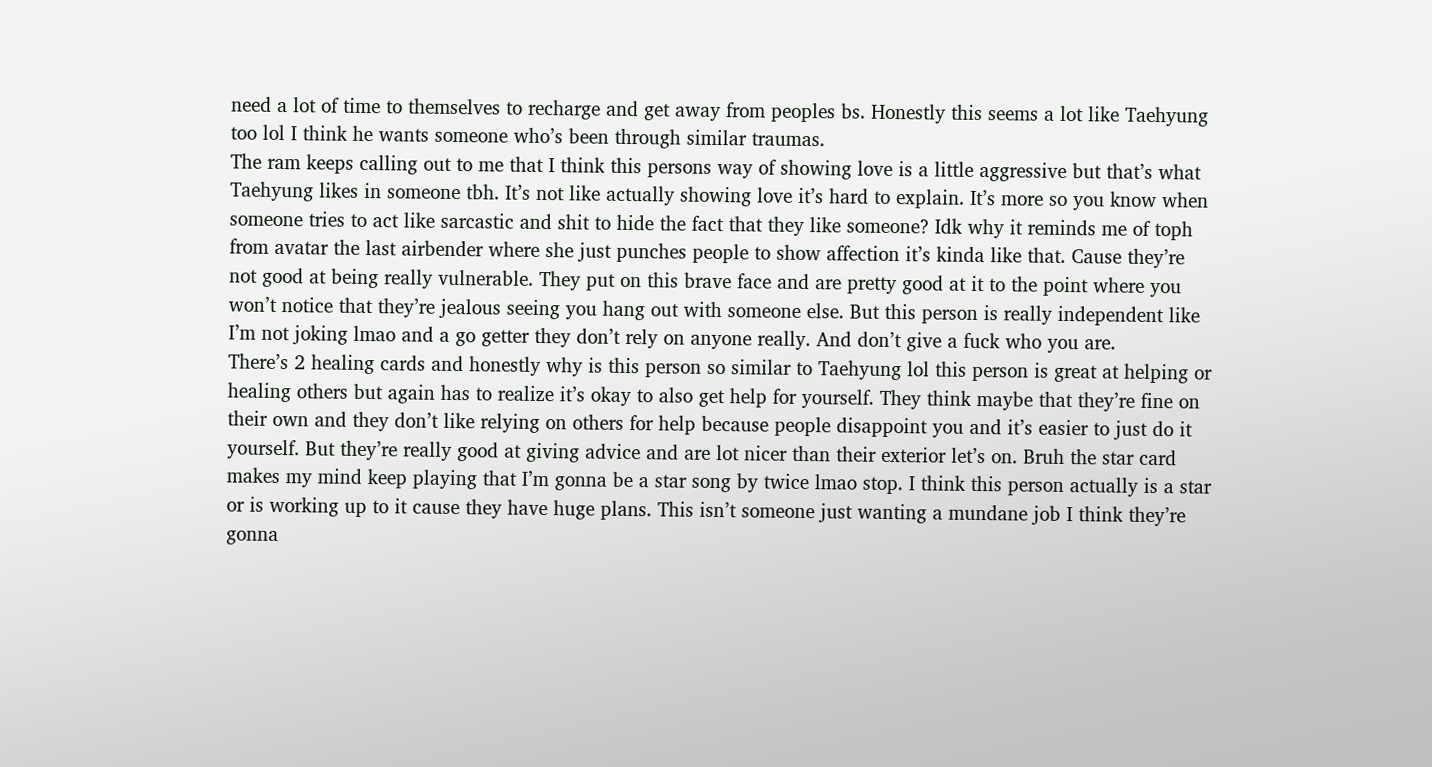need a lot of time to themselves to recharge and get away from peoples bs. Honestly this seems a lot like Taehyung too lol I think he wants someone who’s been through similar traumas.
The ram keeps calling out to me that I think this persons way of showing love is a little aggressive but that’s what Taehyung likes in someone tbh. It’s not like actually showing love it’s hard to explain. It’s more so you know when someone tries to act like sarcastic and shit to hide the fact that they like someone? Idk why it reminds me of toph from avatar the last airbender where she just punches people to show affection it’s kinda like that. Cause they’re not good at being really vulnerable. They put on this brave face and are pretty good at it to the point where you won’t notice that they’re jealous seeing you hang out with someone else. But this person is really independent like I’m not joking lmao and a go getter they don’t rely on anyone really. And don’t give a fuck who you are.
There’s 2 healing cards and honestly why is this person so similar to Taehyung lol this person is great at helping or healing others but again has to realize it’s okay to also get help for yourself. They think maybe that they’re fine on their own and they don’t like relying on others for help because people disappoint you and it’s easier to just do it yourself. But they’re really good at giving advice and are lot nicer than their exterior let’s on. Bruh the star card makes my mind keep playing that I’m gonna be a star song by twice lmao stop. I think this person actually is a star or is working up to it cause they have huge plans. This isn’t someone just wanting a mundane job I think they’re gonna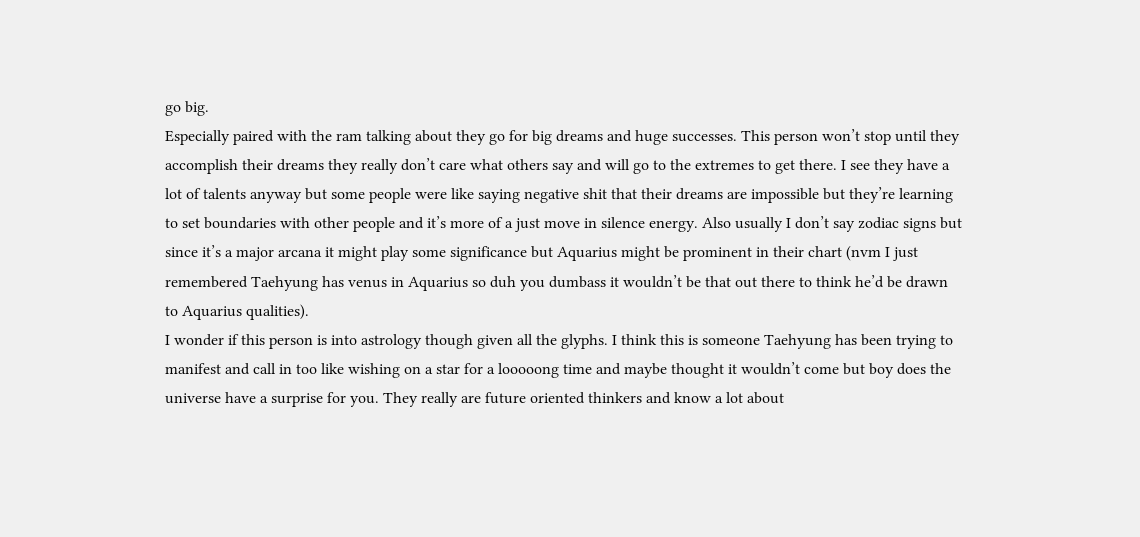go big.
Especially paired with the ram talking about they go for big dreams and huge successes. This person won’t stop until they accomplish their dreams they really don’t care what others say and will go to the extremes to get there. I see they have a lot of talents anyway but some people were like saying negative shit that their dreams are impossible but they’re learning to set boundaries with other people and it’s more of a just move in silence energy. Also usually I don’t say zodiac signs but since it’s a major arcana it might play some significance but Aquarius might be prominent in their chart (nvm I just remembered Taehyung has venus in Aquarius so duh you dumbass it wouldn’t be that out there to think he’d be drawn to Aquarius qualities).
I wonder if this person is into astrology though given all the glyphs. I think this is someone Taehyung has been trying to manifest and call in too like wishing on a star for a looooong time and maybe thought it wouldn’t come but boy does the universe have a surprise for you. They really are future oriented thinkers and know a lot about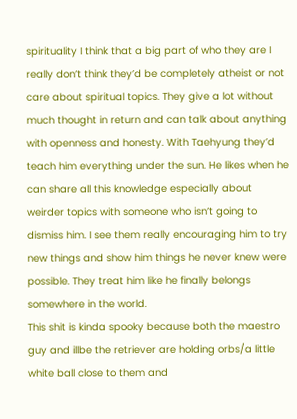spirituality I think that a big part of who they are I really don’t think they’d be completely atheist or not care about spiritual topics. They give a lot without much thought in return and can talk about anything with openness and honesty. With Taehyung they’d teach him everything under the sun. He likes when he can share all this knowledge especially about weirder topics with someone who isn’t going to dismiss him. I see them really encouraging him to try new things and show him things he never knew were possible. They treat him like he finally belongs somewhere in the world.
This shit is kinda spooky because both the maestro guy and illbe the retriever are holding orbs/a little white ball close to them and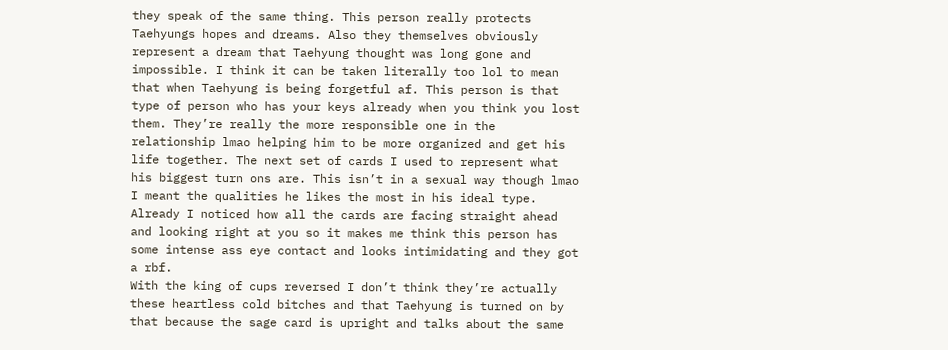they speak of the same thing. This person really protects Taehyungs hopes and dreams. Also they themselves obviously represent a dream that Taehyung thought was long gone and impossible. I think it can be taken literally too lol to mean that when Taehyung is being forgetful af. This person is that type of person who has your keys already when you think you lost them. They’re really the more responsible one in the relationship lmao helping him to be more organized and get his life together. The next set of cards I used to represent what his biggest turn ons are. This isn’t in a sexual way though lmao I meant the qualities he likes the most in his ideal type. Already I noticed how all the cards are facing straight ahead and looking right at you so it makes me think this person has some intense ass eye contact and looks intimidating and they got a rbf.
With the king of cups reversed I don’t think they’re actually these heartless cold bitches and that Taehyung is turned on by that because the sage card is upright and talks about the same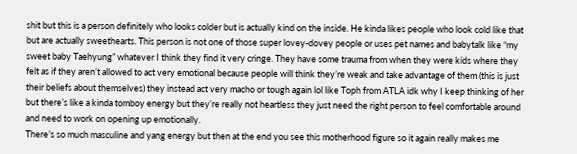shit but this is a person definitely who looks colder but is actually kind on the inside. He kinda likes people who look cold like that but are actually sweethearts. This person is not one of those super lovey-dovey people or uses pet names and babytalk like “my sweet baby Taehyung” whatever I think they find it very cringe. They have some trauma from when they were kids where they felt as if they aren’t allowed to act very emotional because people will think they’re weak and take advantage of them (this is just their beliefs about themselves) they instead act very macho or tough again lol like Toph from ATLA idk why I keep thinking of her but there’s like a kinda tomboy energy but they’re really not heartless they just need the right person to feel comfortable around and need to work on opening up emotionally.
There’s so much masculine and yang energy but then at the end you see this motherhood figure so it again really makes me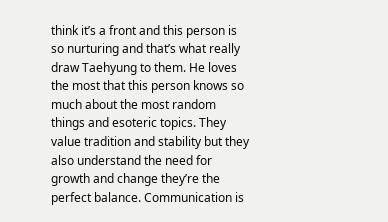think it’s a front and this person is so nurturing and that’s what really draw Taehyung to them. He loves the most that this person knows so much about the most random things and esoteric topics. They value tradition and stability but they also understand the need for growth and change they’re the perfect balance. Communication is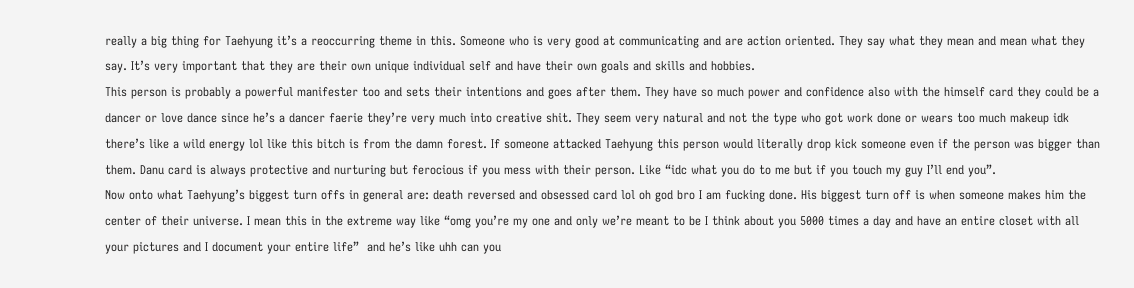really a big thing for Taehyung it’s a reoccurring theme in this. Someone who is very good at communicating and are action oriented. They say what they mean and mean what they say. It’s very important that they are their own unique individual self and have their own goals and skills and hobbies.
This person is probably a powerful manifester too and sets their intentions and goes after them. They have so much power and confidence also with the himself card they could be a dancer or love dance since he’s a dancer faerie they’re very much into creative shit. They seem very natural and not the type who got work done or wears too much makeup idk there’s like a wild energy lol like this bitch is from the damn forest. If someone attacked Taehyung this person would literally drop kick someone even if the person was bigger than them. Danu card is always protective and nurturing but ferocious if you mess with their person. Like “idc what you do to me but if you touch my guy I’ll end you”.
Now onto what Taehyung’s biggest turn offs in general are: death reversed and obsessed card lol oh god bro I am fucking done. His biggest turn off is when someone makes him the center of their universe. I mean this in the extreme way like “omg you’re my one and only we’re meant to be I think about you 5000 times a day and have an entire closet with all your pictures and I document your entire life”  and he’s like uhh can you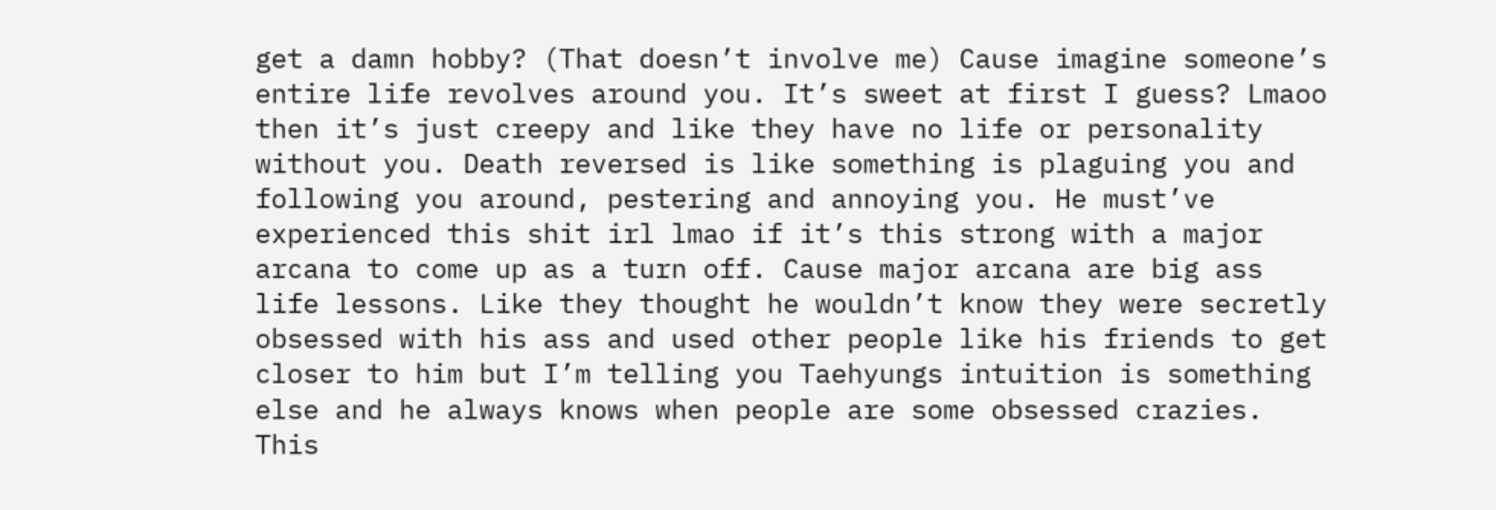get a damn hobby? (That doesn’t involve me) Cause imagine someone’s entire life revolves around you. It’s sweet at first I guess? Lmaoo then it’s just creepy and like they have no life or personality without you. Death reversed is like something is plaguing you and following you around, pestering and annoying you. He must’ve experienced this shit irl lmao if it’s this strong with a major arcana to come up as a turn off. Cause major arcana are big ass life lessons. Like they thought he wouldn’t know they were secretly obsessed with his ass and used other people like his friends to get closer to him but I’m telling you Taehyungs intuition is something else and he always knows when people are some obsessed crazies. This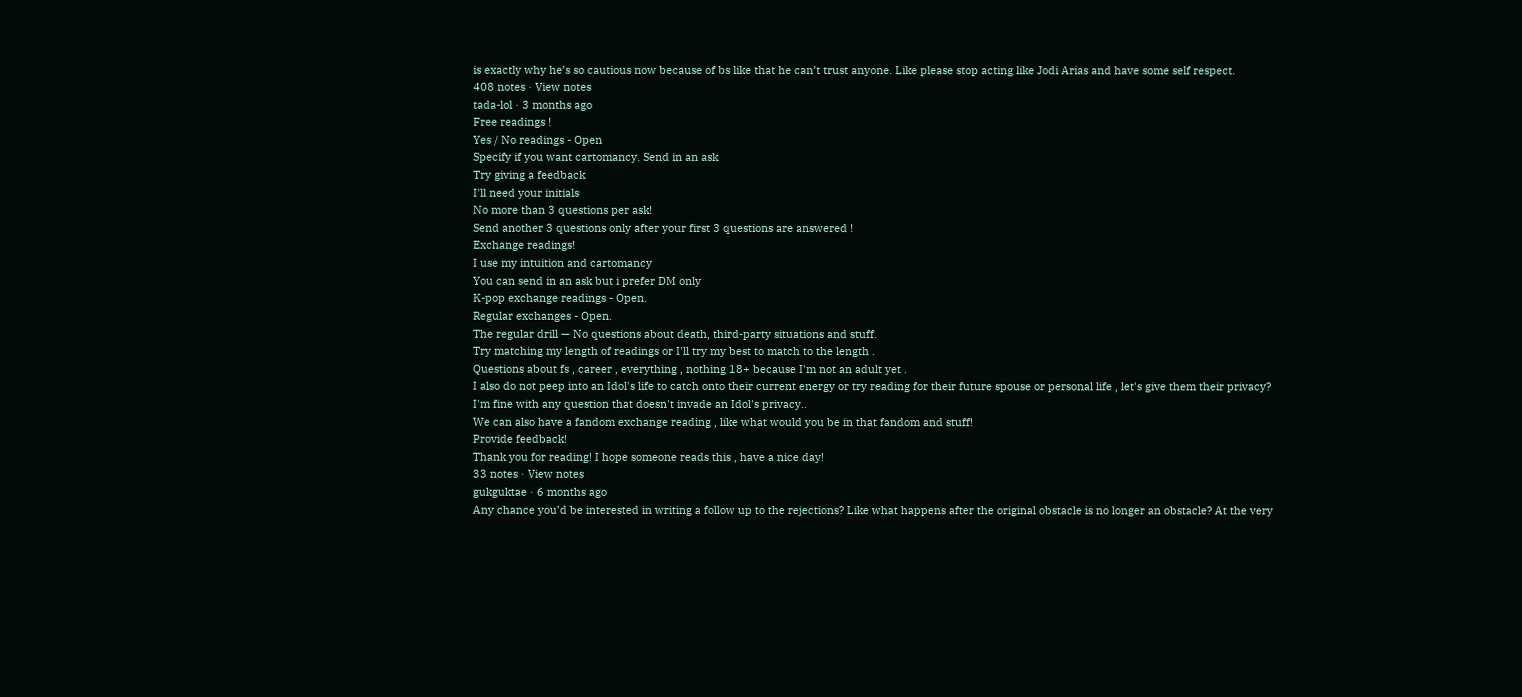is exactly why he’s so cautious now because of bs like that he can’t trust anyone. Like please stop acting like Jodi Arias and have some self respect.
408 notes · View notes
tada-lol · 3 months ago
Free readings !
Yes / No readings - Open
Specify if you want cartomancy. Send in an ask
Try giving a feedback
I'll need your initials
No more than 3 questions per ask!
Send another 3 questions only after your first 3 questions are answered !
Exchange readings!
I use my intuition and cartomancy
You can send in an ask but i prefer DM only
K-pop exchange readings - Open.
Regular exchanges - Open.
The regular drill — No questions about death, third-party situations and stuff.
Try matching my length of readings or I'll try my best to match to the length .
Questions about fs , career , everything , nothing 18+ because I'm not an adult yet .
I also do not peep into an Idol's life to catch onto their current energy or try reading for their future spouse or personal life , let's give them their privacy?
I'm fine with any question that doesn't invade an Idol's privacy..
We can also have a fandom exchange reading , like what would you be in that fandom and stuff!
Provide feedback!
Thank you for reading! I hope someone reads this , have a nice day!
33 notes · View notes
gukguktae · 6 months ago
Any chance you’d be interested in writing a follow up to the rejections? Like what happens after the original obstacle is no longer an obstacle? At the very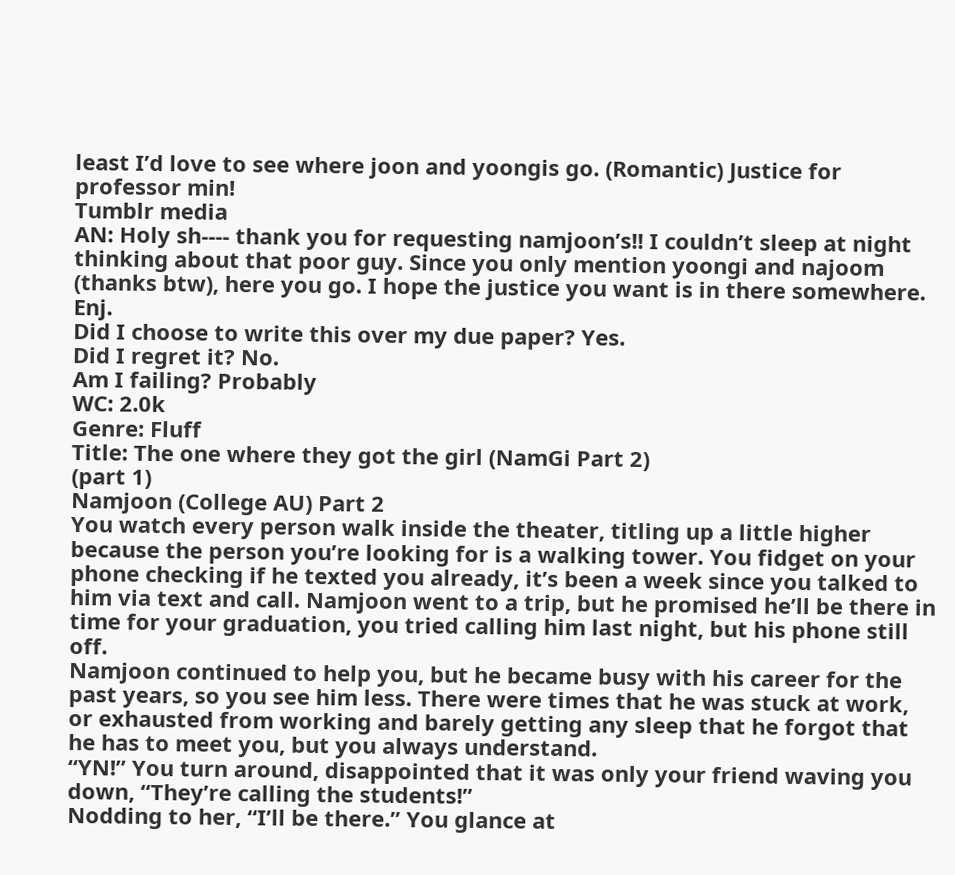least I’d love to see where joon and yoongis go. (Romantic) Justice for professor min!
Tumblr media
AN: Holy sh---- thank you for requesting namjoon’s!! I couldn’t sleep at night thinking about that poor guy. Since you only mention yoongi and najoom (thanks btw), here you go. I hope the justice you want is in there somewhere. Enj.
Did I choose to write this over my due paper? Yes.
Did I regret it? No.
Am I failing? Probably
WC: 2.0k
Genre: Fluff
Title: The one where they got the girl (NamGi Part 2)
(part 1)
Namjoon (College AU) Part 2
You watch every person walk inside the theater, titling up a little higher because the person you’re looking for is a walking tower. You fidget on your phone checking if he texted you already, it’s been a week since you talked to him via text and call. Namjoon went to a trip, but he promised he’ll be there in time for your graduation, you tried calling him last night, but his phone still off.
Namjoon continued to help you, but he became busy with his career for the past years, so you see him less. There were times that he was stuck at work, or exhausted from working and barely getting any sleep that he forgot that he has to meet you, but you always understand.
“YN!” You turn around, disappointed that it was only your friend waving you down, “They’re calling the students!”
Nodding to her, “I’ll be there.” You glance at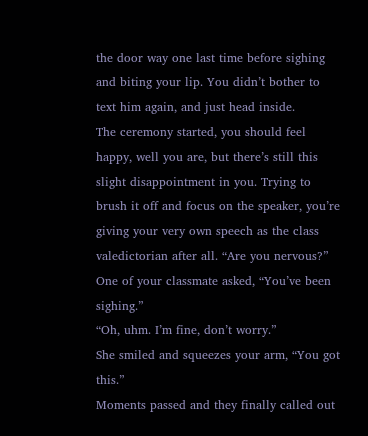the door way one last time before sighing and biting your lip. You didn’t bother to text him again, and just head inside.
The ceremony started, you should feel happy, well you are, but there’s still this slight disappointment in you. Trying to brush it off and focus on the speaker, you’re giving your very own speech as the class valedictorian after all. “Are you nervous?” One of your classmate asked, “You’ve been sighing.”
“Oh, uhm. I’m fine, don’t worry.”
She smiled and squeezes your arm, “You got this.”
Moments passed and they finally called out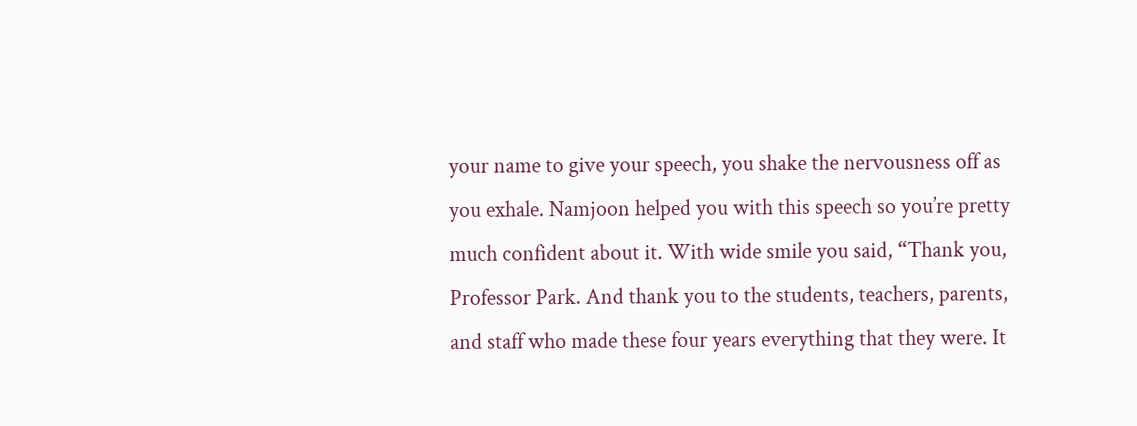your name to give your speech, you shake the nervousness off as you exhale. Namjoon helped you with this speech so you’re pretty much confident about it. With wide smile you said, “Thank you, Professor Park. And thank you to the students, teachers, parents, and staff who made these four years everything that they were. It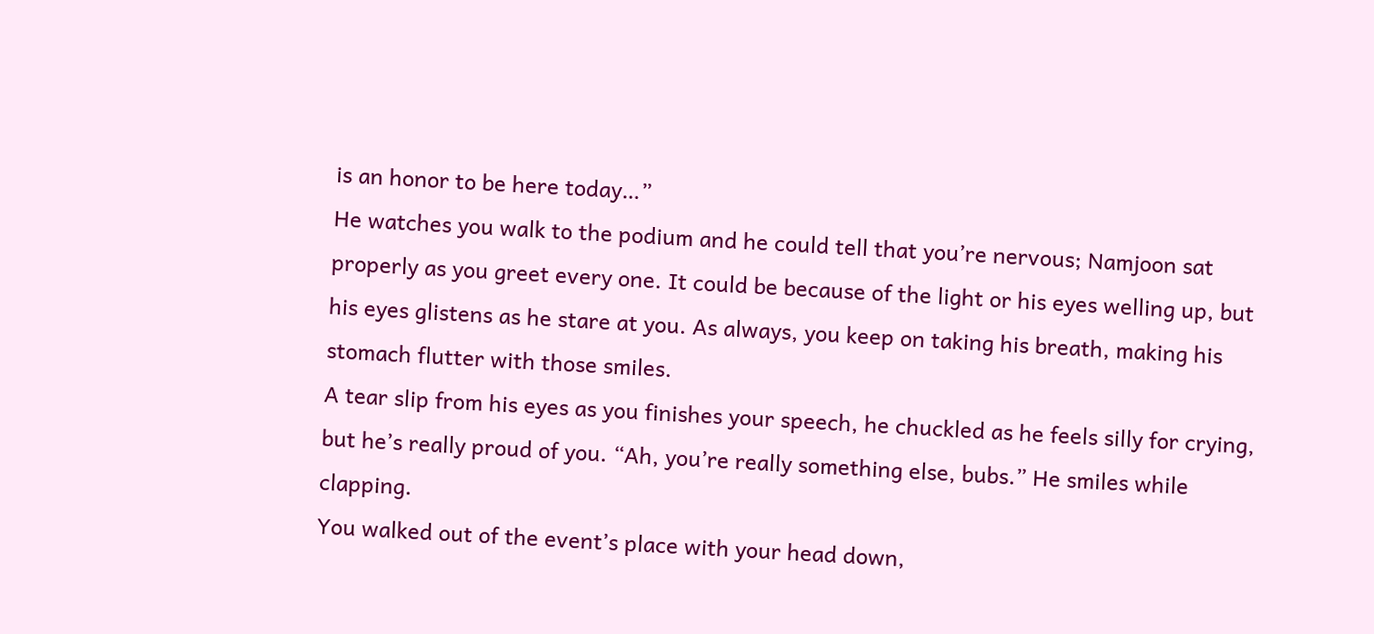is an honor to be here today…”
He watches you walk to the podium and he could tell that you’re nervous; Namjoon sat properly as you greet every one. It could be because of the light or his eyes welling up, but his eyes glistens as he stare at you. As always, you keep on taking his breath, making his stomach flutter with those smiles.
A tear slip from his eyes as you finishes your speech, he chuckled as he feels silly for crying, but he’s really proud of you. “Ah, you’re really something else, bubs.” He smiles while clapping.
You walked out of the event’s place with your head down,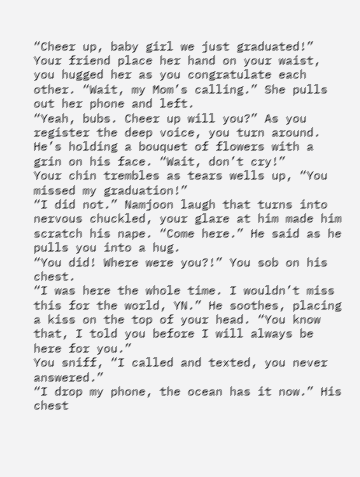“Cheer up, baby girl we just graduated!” Your friend place her hand on your waist, you hugged her as you congratulate each other. “Wait, my Mom’s calling.” She pulls out her phone and left.
“Yeah, bubs. Cheer up will you?” As you register the deep voice, you turn around. He’s holding a bouquet of flowers with a grin on his face. “Wait, don’t cry!”
Your chin trembles as tears wells up, “You missed my graduation!”
“I did not.” Namjoon laugh that turns into nervous chuckled, your glare at him made him scratch his nape. “Come here.” He said as he pulls you into a hug.
“You did! Where were you?!” You sob on his chest.
“I was here the whole time. I wouldn’t miss this for the world, YN.” He soothes, placing a kiss on the top of your head. “You know that, I told you before I will always be here for you.”
You sniff, “I called and texted, you never answered.”
“I drop my phone, the ocean has it now.” His chest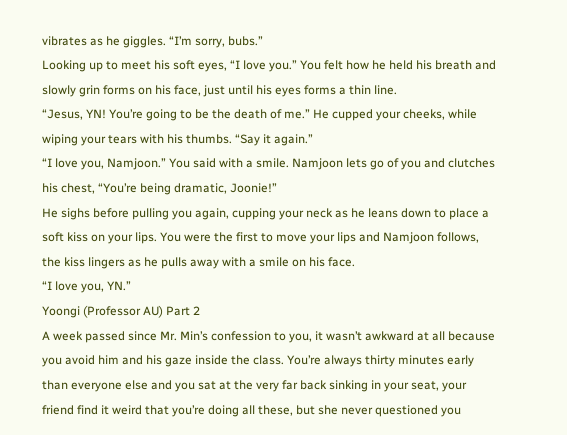vibrates as he giggles. “I’m sorry, bubs.”
Looking up to meet his soft eyes, “I love you.” You felt how he held his breath and slowly grin forms on his face, just until his eyes forms a thin line.
“Jesus, YN! You’re going to be the death of me.” He cupped your cheeks, while wiping your tears with his thumbs. “Say it again.”
“I love you, Namjoon.” You said with a smile. Namjoon lets go of you and clutches his chest, “You’re being dramatic, Joonie!”
He sighs before pulling you again, cupping your neck as he leans down to place a soft kiss on your lips. You were the first to move your lips and Namjoon follows, the kiss lingers as he pulls away with a smile on his face.
“I love you, YN.”
Yoongi (Professor AU) Part 2
A week passed since Mr. Min’s confession to you, it wasn’t awkward at all because you avoid him and his gaze inside the class. You’re always thirty minutes early than everyone else and you sat at the very far back sinking in your seat, your friend find it weird that you’re doing all these, but she never questioned you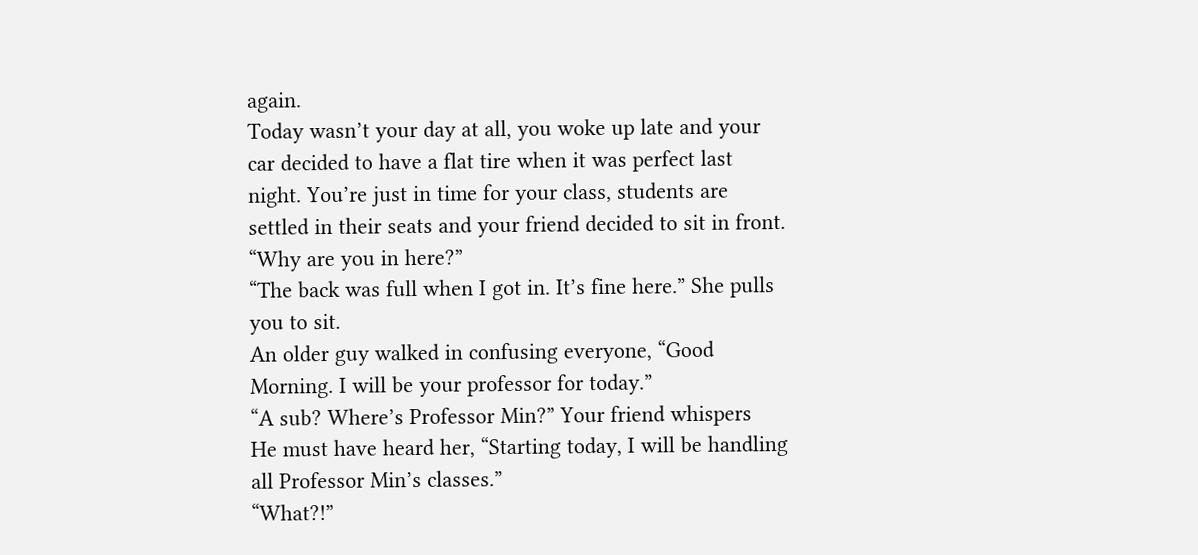again.
Today wasn’t your day at all, you woke up late and your car decided to have a flat tire when it was perfect last night. You’re just in time for your class, students are settled in their seats and your friend decided to sit in front. “Why are you in here?”
“The back was full when I got in. It’s fine here.” She pulls you to sit.
An older guy walked in confusing everyone, “Good Morning. I will be your professor for today.”
“A sub? Where’s Professor Min?” Your friend whispers
He must have heard her, “Starting today, I will be handling all Professor Min’s classes.”
“What?!”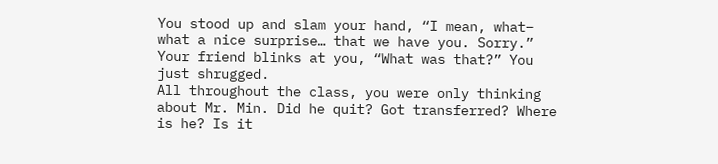You stood up and slam your hand, “I mean, what– what a nice surprise… that we have you. Sorry.”
Your friend blinks at you, “What was that?” You just shrugged.
All throughout the class, you were only thinking about Mr. Min. Did he quit? Got transferred? Where is he? Is it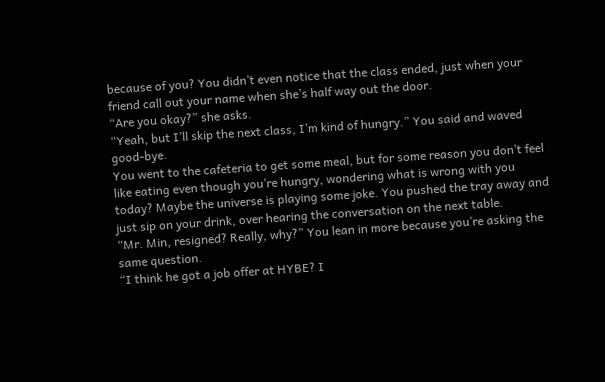because of you? You didn’t even notice that the class ended, just when your friend call out your name when she’s half way out the door.
“Are you okay?” she asks.
“Yeah, but I’ll skip the next class, I’m kind of hungry.” You said and waved good-bye.
You went to the cafeteria to get some meal, but for some reason you don’t feel like eating even though you’re hungry, wondering what is wrong with you today? Maybe the universe is playing some joke. You pushed the tray away and just sip on your drink, over hearing the conversation on the next table.
“Mr. Min, resigned? Really, why?” You lean in more because you’re asking the same question.
“I think he got a job offer at HYBE? I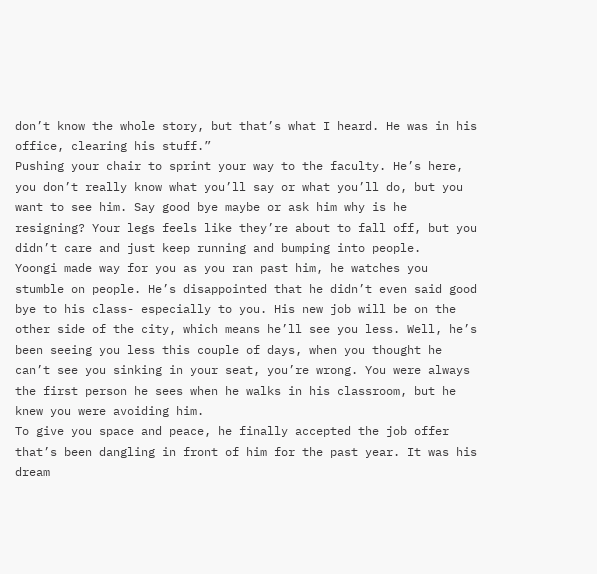don’t know the whole story, but that’s what I heard. He was in his office, clearing his stuff.”
Pushing your chair to sprint your way to the faculty. He’s here, you don’t really know what you’ll say or what you’ll do, but you want to see him. Say good bye maybe or ask him why is he resigning? Your legs feels like they’re about to fall off, but you didn’t care and just keep running and bumping into people.
Yoongi made way for you as you ran past him, he watches you stumble on people. He’s disappointed that he didn’t even said good bye to his class- especially to you. His new job will be on the other side of the city, which means he’ll see you less. Well, he’s been seeing you less this couple of days, when you thought he can’t see you sinking in your seat, you’re wrong. You were always the first person he sees when he walks in his classroom, but he knew you were avoiding him.
To give you space and peace, he finally accepted the job offer that’s been dangling in front of him for the past year. It was his dream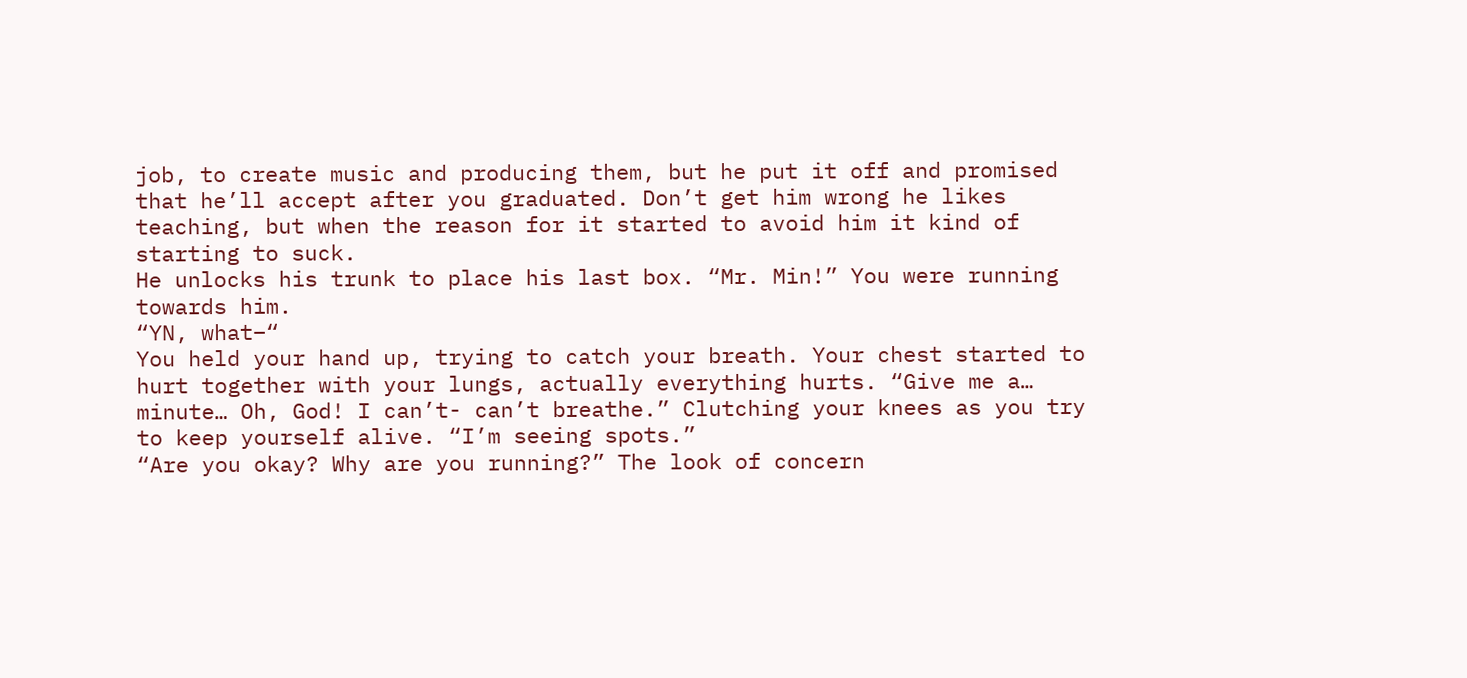job, to create music and producing them, but he put it off and promised that he’ll accept after you graduated. Don’t get him wrong he likes teaching, but when the reason for it started to avoid him it kind of starting to suck.
He unlocks his trunk to place his last box. “Mr. Min!” You were running towards him.
“YN, what–“
You held your hand up, trying to catch your breath. Your chest started to hurt together with your lungs, actually everything hurts. “Give me a… minute… Oh, God! I can’t- can’t breathe.” Clutching your knees as you try to keep yourself alive. “I’m seeing spots.”
“Are you okay? Why are you running?” The look of concern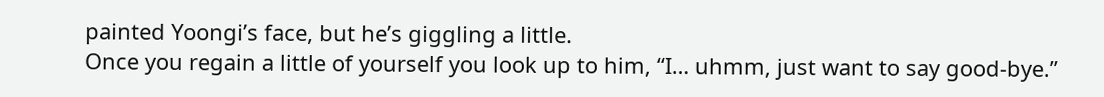painted Yoongi’s face, but he’s giggling a little.
Once you regain a little of yourself you look up to him, “I… uhmm, just want to say good-bye.”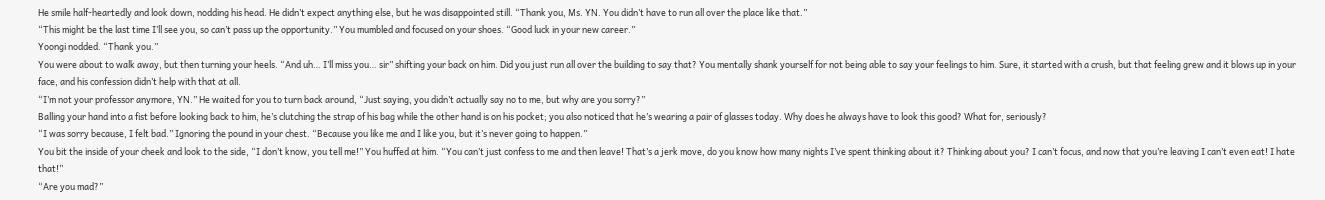He smile half-heartedly and look down, nodding his head. He didn’t expect anything else, but he was disappointed still. “Thank you, Ms. YN. You didn’t have to run all over the place like that.”
“This might be the last time I’ll see you, so can’t pass up the opportunity.” You mumbled and focused on your shoes. “Good luck in your new career.”
Yoongi nodded. “Thank you.”
You were about to walk away, but then turning your heels. “And uh… I’ll miss you… sir” shifting your back on him. Did you just run all over the building to say that? You mentally shank yourself for not being able to say your feelings to him. Sure, it started with a crush, but that feeling grew and it blows up in your face, and his confession didn’t help with that at all.
“I’m not your professor anymore, YN.” He waited for you to turn back around, “Just saying, you didn’t actually say no to me, but why are you sorry?”
Balling your hand into a fist before looking back to him, he’s clutching the strap of his bag while the other hand is on his pocket; you also noticed that he’s wearing a pair of glasses today. Why does he always have to look this good? What for, seriously?
“I was sorry because, I felt bad.” Ignoring the pound in your chest. “Because you like me and I like you, but it’s never going to happen.”
You bit the inside of your cheek and look to the side, “I don’t know, you tell me!” You huffed at him. “You can’t just confess to me and then leave! That’s a jerk move, do you know how many nights I’ve spent thinking about it? Thinking about you? I can’t focus, and now that you’re leaving I can’t even eat! I hate that!”
“Are you mad?”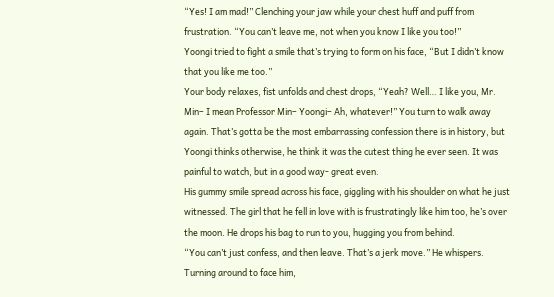“Yes! I am mad!” Clenching your jaw while your chest huff and puff from frustration. “You can’t leave me, not when you know I like you too!”
Yoongi tried to fight a smile that’s trying to form on his face, “But I didn’t know that you like me too.”
Your body relaxes, fist unfolds and chest drops, “Yeah? Well… I like you, Mr. Min– I mean Professor Min– Yoongi– Ah, whatever!” You turn to walk away again. That’s gotta be the most embarrassing confession there is in history, but Yoongi thinks otherwise, he think it was the cutest thing he ever seen. It was painful to watch, but in a good way- great even.
His gummy smile spread across his face, giggling with his shoulder on what he just witnessed. The girl that he fell in love with is frustratingly like him too, he’s over the moon. He drops his bag to run to you, hugging you from behind.
“You can’t just confess, and then leave. That’s a jerk move.” He whispers.
Turning around to face him,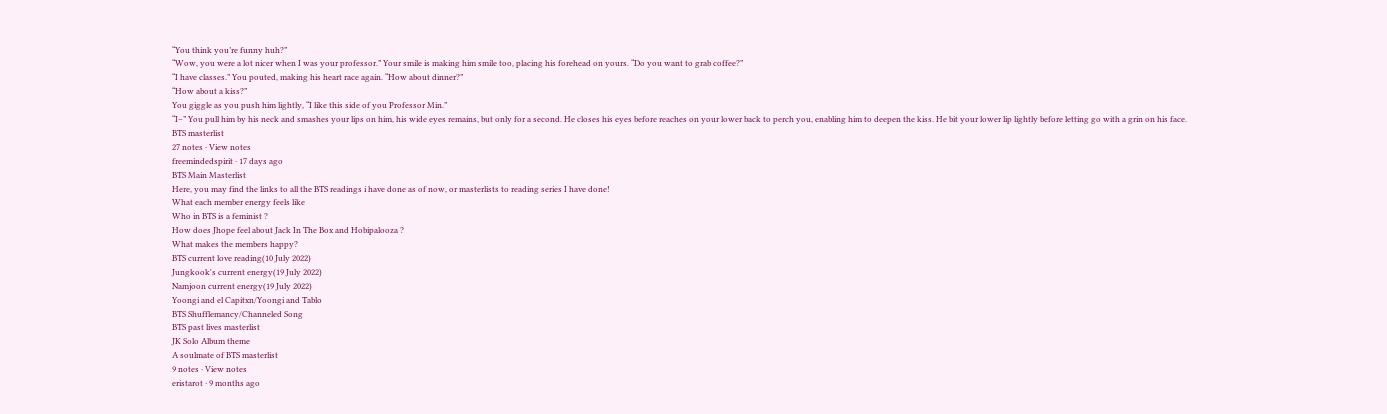“You think you’re funny huh?”
“Wow, you were a lot nicer when I was your professor.” Your smile is making him smile too, placing his forehead on yours. “Do you want to grab coffee?”
“I have classes.” You pouted, making his heart race again. “How about dinner?”
“How about a kiss?”
You giggle as you push him lightly, “I like this side of you Professor Min.”
“I–” You pull him by his neck and smashes your lips on him, his wide eyes remains, but only for a second. He closes his eyes before reaches on your lower back to perch you, enabling him to deepen the kiss. He bit your lower lip lightly before letting go with a grin on his face.
BTS masterlist
27 notes · View notes
freemindedspirit · 17 days ago
BTS Main Masterlist
Here, you may find the links to all the BTS readings i have done as of now, or masterlists to reading series I have done!
What each member energy feels like
Who in BTS is a feminist ?
How does Jhope feel about Jack In The Box and Hobipalooza ?
What makes the members happy?
BTS current love reading(10 July 2022)
Jungkook's current energy(19 July 2022)
Namjoon current energy(19 July 2022)
Yoongi and el Capitxn/Yoongi and Tablo
BTS Shufflemancy/Channeled Song
BTS past lives masterlist
JK Solo Album theme
A soulmate of BTS masterlist
9 notes · View notes
eristarot · 9 months ago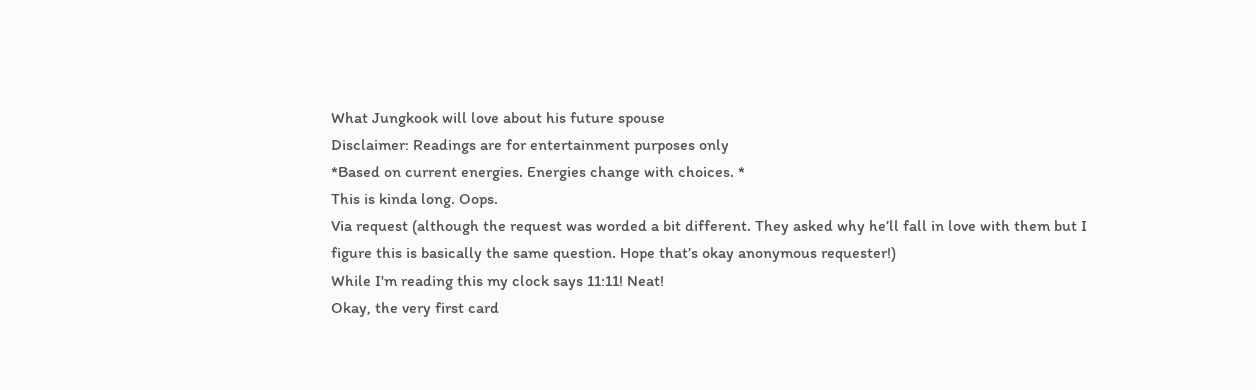What Jungkook will love about his future spouse
Disclaimer: Readings are for entertainment purposes only
*Based on current energies. Energies change with choices. *
This is kinda long. Oops.
Via request (although the request was worded a bit different. They asked why he’ll fall in love with them but I figure this is basically the same question. Hope that’s okay anonymous requester!)
While I'm reading this my clock says 11:11! Neat!
Okay, the very first card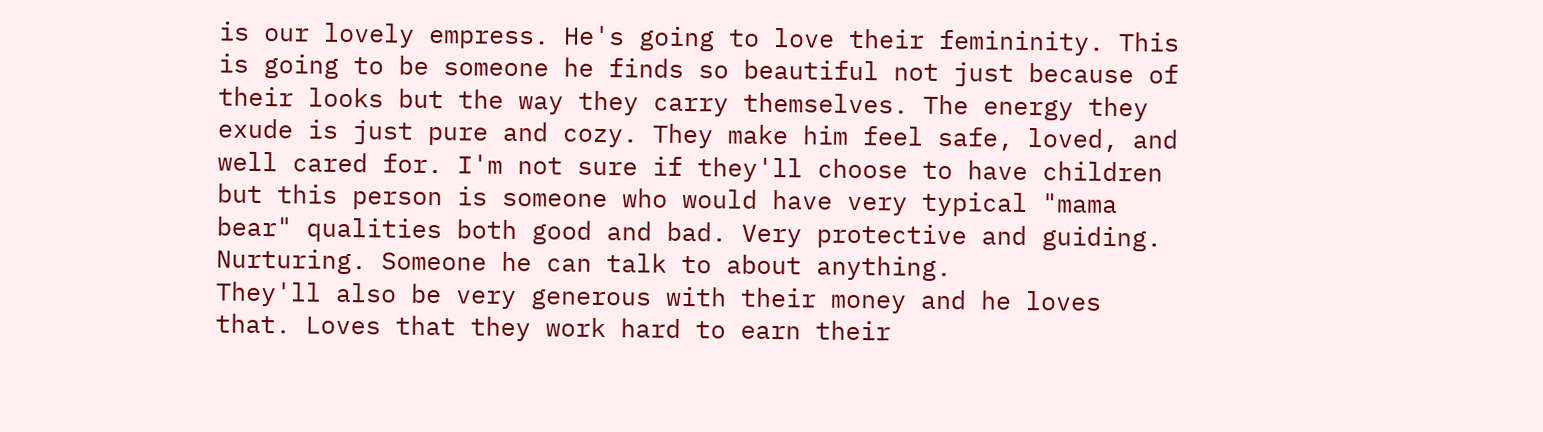is our lovely empress. He's going to love their femininity. This is going to be someone he finds so beautiful not just because of their looks but the way they carry themselves. The energy they exude is just pure and cozy. They make him feel safe, loved, and well cared for. I'm not sure if they'll choose to have children but this person is someone who would have very typical "mama bear" qualities both good and bad. Very protective and guiding. Nurturing. Someone he can talk to about anything.
They'll also be very generous with their money and he loves that. Loves that they work hard to earn their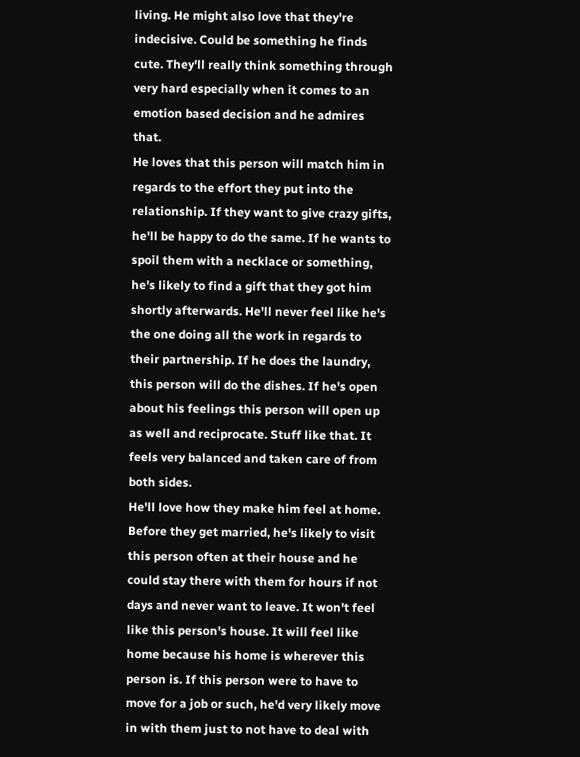living. He might also love that they're indecisive. Could be something he finds cute. They'll really think something through very hard especially when it comes to an emotion based decision and he admires that.
He loves that this person will match him in regards to the effort they put into the relationship. If they want to give crazy gifts, he'll be happy to do the same. If he wants to spoil them with a necklace or something, he's likely to find a gift that they got him shortly afterwards. He'll never feel like he's the one doing all the work in regards to their partnership. If he does the laundry, this person will do the dishes. If he's open about his feelings this person will open up as well and reciprocate. Stuff like that. It feels very balanced and taken care of from both sides.
He'll love how they make him feel at home. Before they get married, he's likely to visit this person often at their house and he could stay there with them for hours if not days and never want to leave. It won't feel like this person's house. It will feel like home because his home is wherever this person is. If this person were to have to move for a job or such, he'd very likely move in with them just to not have to deal with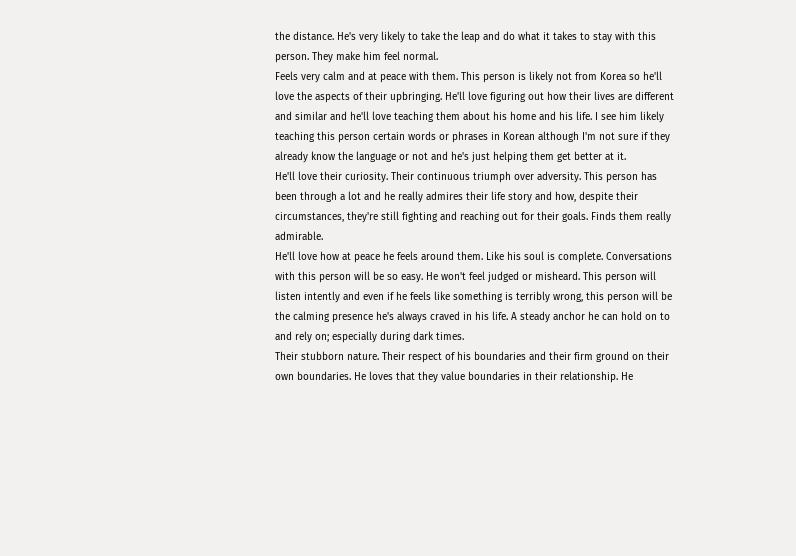the distance. He's very likely to take the leap and do what it takes to stay with this person. They make him feel normal.
Feels very calm and at peace with them. This person is likely not from Korea so he'll love the aspects of their upbringing. He'll love figuring out how their lives are different and similar and he'll love teaching them about his home and his life. I see him likely teaching this person certain words or phrases in Korean although I'm not sure if they already know the language or not and he's just helping them get better at it.
He'll love their curiosity. Their continuous triumph over adversity. This person has been through a lot and he really admires their life story and how, despite their circumstances, they're still fighting and reaching out for their goals. Finds them really admirable.
He'll love how at peace he feels around them. Like his soul is complete. Conversations with this person will be so easy. He won't feel judged or misheard. This person will listen intently and even if he feels like something is terribly wrong, this person will be the calming presence he's always craved in his life. A steady anchor he can hold on to and rely on; especially during dark times.
Their stubborn nature. Their respect of his boundaries and their firm ground on their own boundaries. He loves that they value boundaries in their relationship. He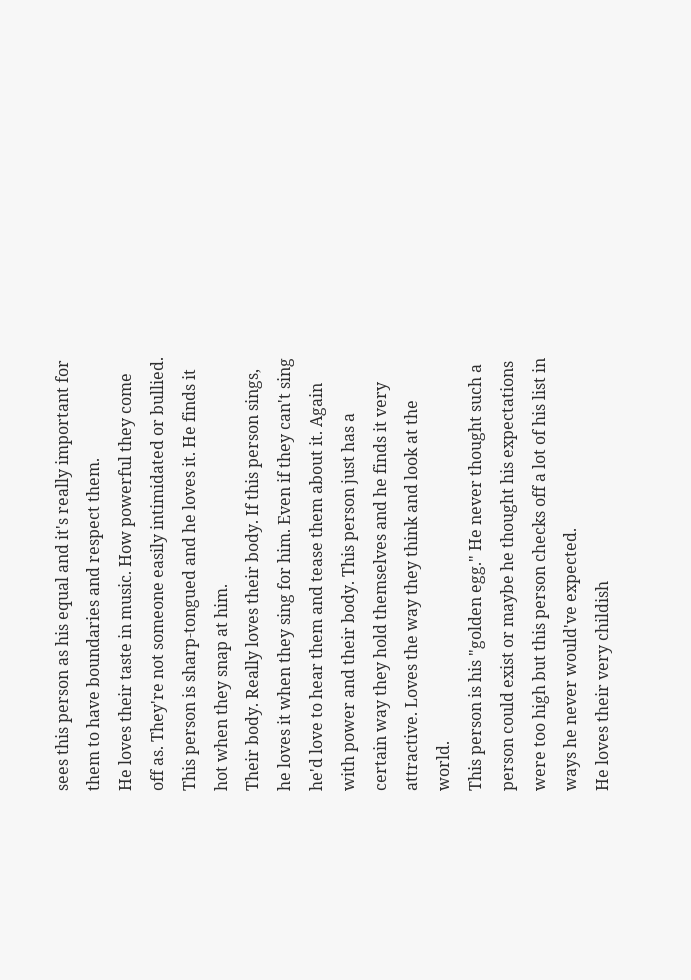sees this person as his equal and it's really important for them to have boundaries and respect them.
He loves their taste in music. How powerful they come off as. They're not someone easily intimidated or bullied. This person is sharp-tongued and he loves it. He finds it hot when they snap at him.
Their body. Really loves their body. If this person sings, he loves it when they sing for him. Even if they can't sing he'd love to hear them and tease them about it. Again with power and their body. This person just has a certain way they hold themselves and he finds it very attractive. Loves the way they think and look at the world.
This person is his "golden egg." He never thought such a person could exist or maybe he thought his expectations were too high but this person checks off a lot of his list in ways he never would've expected.
He loves their very childish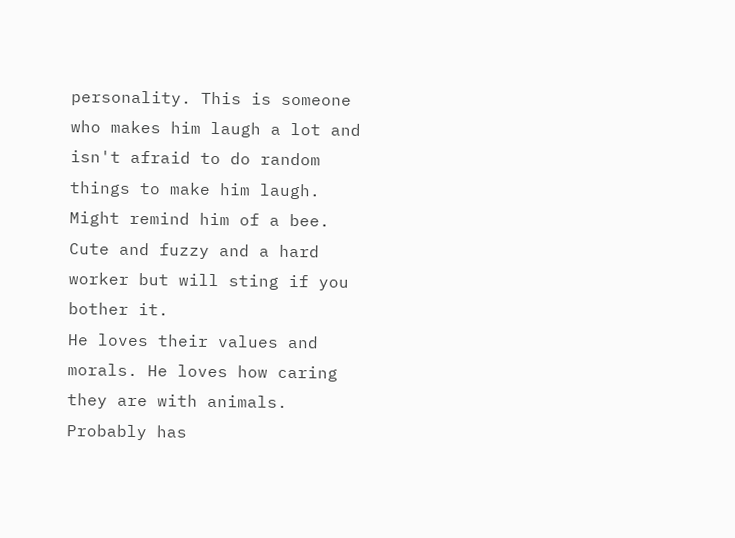personality. This is someone who makes him laugh a lot and isn't afraid to do random things to make him laugh. Might remind him of a bee. Cute and fuzzy and a hard worker but will sting if you bother it.
He loves their values and morals. He loves how caring they are with animals. Probably has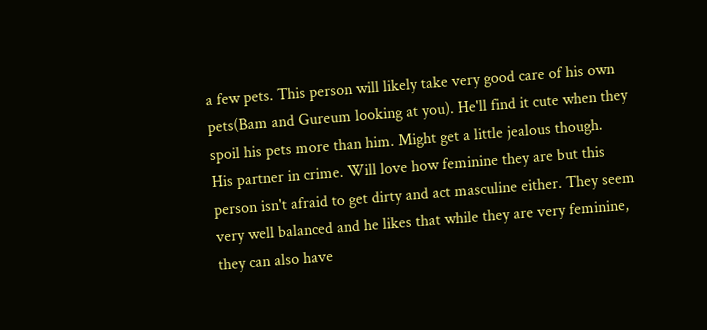a few pets. This person will likely take very good care of his own pets(Bam and Gureum looking at you). He'll find it cute when they spoil his pets more than him. Might get a little jealous though.
His partner in crime. Will love how feminine they are but this person isn't afraid to get dirty and act masculine either. They seem very well balanced and he likes that while they are very feminine, they can also have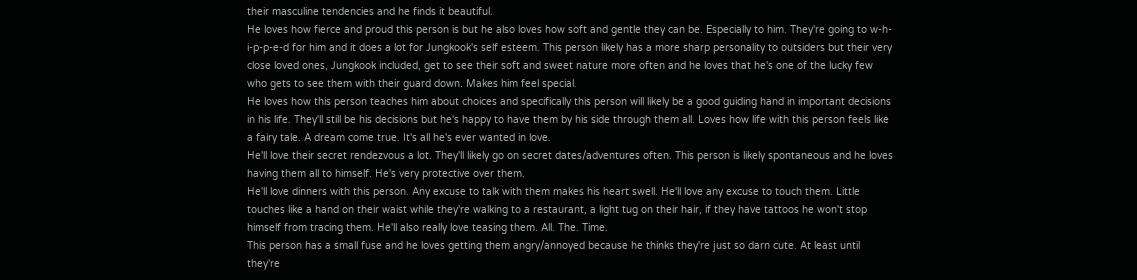their masculine tendencies and he finds it beautiful.
He loves how fierce and proud this person is but he also loves how soft and gentle they can be. Especially to him. They're going to w-h-i-p-p-e-d for him and it does a lot for Jungkook's self esteem. This person likely has a more sharp personality to outsiders but their very close loved ones, Jungkook included, get to see their soft and sweet nature more often and he loves that he's one of the lucky few who gets to see them with their guard down. Makes him feel special.
He loves how this person teaches him about choices and specifically this person will likely be a good guiding hand in important decisions in his life. They'll still be his decisions but he's happy to have them by his side through them all. Loves how life with this person feels like a fairy tale. A dream come true. It's all he's ever wanted in love.
He'll love their secret rendezvous a lot. They'll likely go on secret dates/adventures often. This person is likely spontaneous and he loves having them all to himself. He's very protective over them.
He'll love dinners with this person. Any excuse to talk with them makes his heart swell. He'll love any excuse to touch them. Little touches like a hand on their waist while they're walking to a restaurant, a light tug on their hair, if they have tattoos he won't stop himself from tracing them. He'll also really love teasing them. All. The. Time.
This person has a small fuse and he loves getting them angry/annoyed because he thinks they're just so darn cute. At least until they're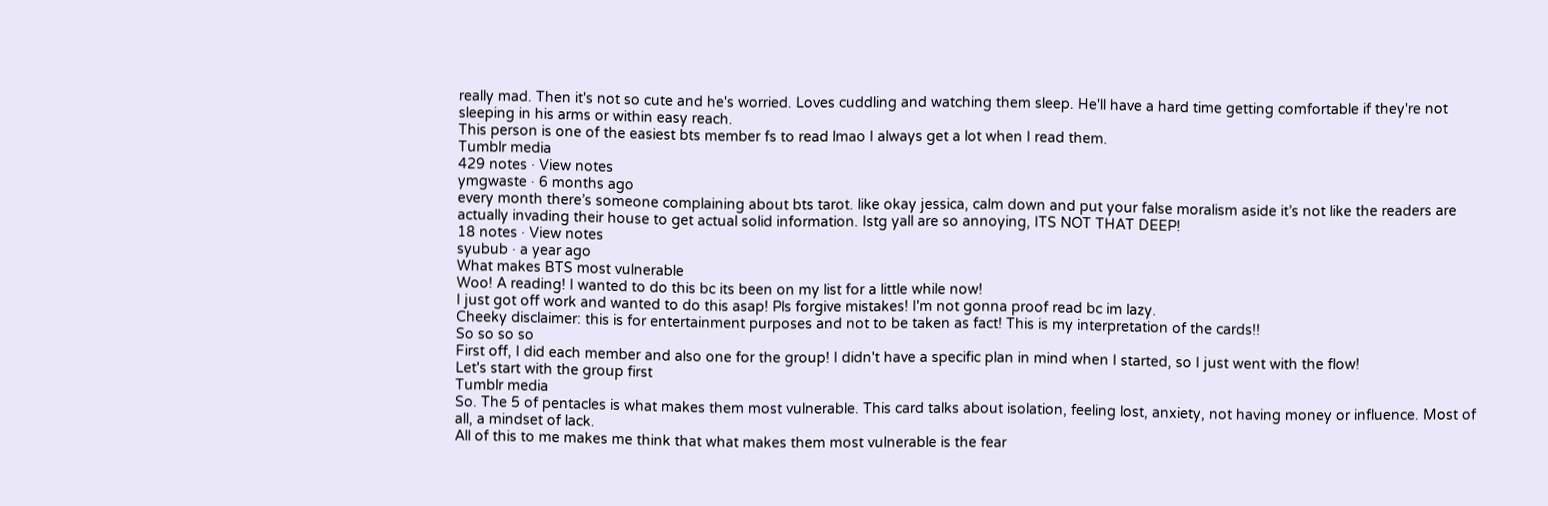really mad. Then it's not so cute and he's worried. Loves cuddling and watching them sleep. He'll have a hard time getting comfortable if they're not sleeping in his arms or within easy reach.
This person is one of the easiest bts member fs to read lmao I always get a lot when I read them.
Tumblr media
429 notes · View notes
ymgwaste · 6 months ago
every month there’s someone complaining about bts tarot. like okay jessica, calm down and put your false moralism aside it’s not like the readers are actually invading their house to get actual solid information. Istg yall are so annoying, ITS NOT THAT DEEP!
18 notes · View notes
syubub · a year ago
What makes BTS most vulnerable
Woo! A reading! I wanted to do this bc its been on my list for a little while now!
I just got off work and wanted to do this asap! Pls forgive mistakes! I'm not gonna proof read bc im lazy.
Cheeky disclaimer: this is for entertainment purposes and not to be taken as fact! This is my interpretation of the cards!!
So so so so
First off, I did each member and also one for the group! I didn't have a specific plan in mind when I started, so I just went with the flow!
Let's start with the group first
Tumblr media
So. The 5 of pentacles is what makes them most vulnerable. This card talks about isolation, feeling lost, anxiety, not having money or influence. Most of all, a mindset of lack.
All of this to me makes me think that what makes them most vulnerable is the fear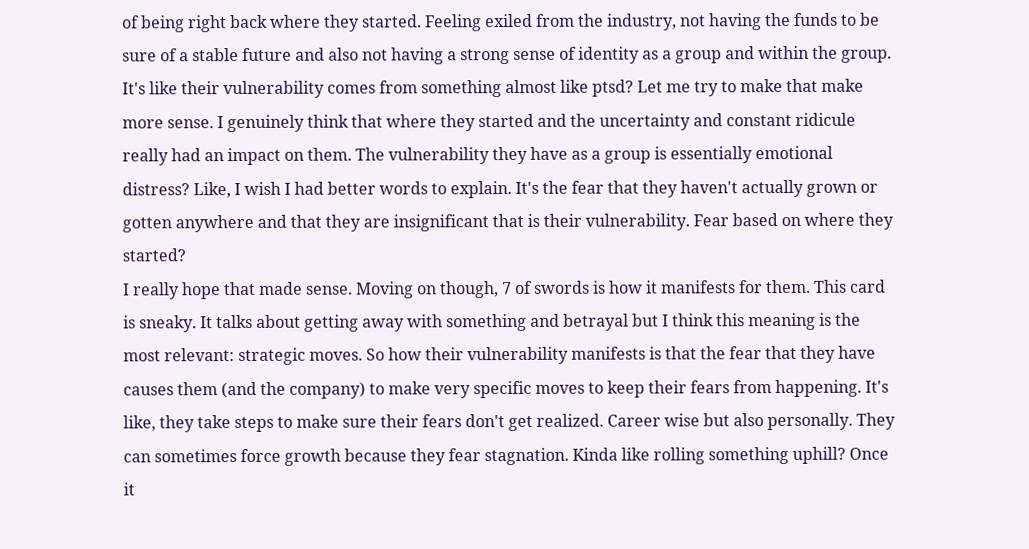of being right back where they started. Feeling exiled from the industry, not having the funds to be sure of a stable future and also not having a strong sense of identity as a group and within the group. It's like their vulnerability comes from something almost like ptsd? Let me try to make that make more sense. I genuinely think that where they started and the uncertainty and constant ridicule really had an impact on them. The vulnerability they have as a group is essentially emotional distress? Like, I wish I had better words to explain. It's the fear that they haven't actually grown or gotten anywhere and that they are insignificant that is their vulnerability. Fear based on where they started?
I really hope that made sense. Moving on though, 7 of swords is how it manifests for them. This card is sneaky. It talks about getting away with something and betrayal but I think this meaning is the most relevant: strategic moves. So how their vulnerability manifests is that the fear that they have causes them (and the company) to make very specific moves to keep their fears from happening. It's like, they take steps to make sure their fears don't get realized. Career wise but also personally. They can sometimes force growth because they fear stagnation. Kinda like rolling something uphill? Once it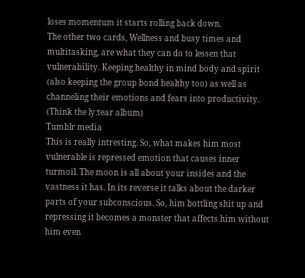loses momentum it starts rolling back down.
The other two cards, Wellness and busy times and multitasking, are what they can do to lessen that vulnerability. Keeping healthy in mind body and spirit (also keeping the group bond healthy too) as well as channeling their emotions and fears into productivity. (Think the ly:tear album)
Tumblr media
This is really intresting. So, what makes him most vulnerable is repressed emotion that causes inner turmoil. The moon is all about your insides and the vastness it has. In its reverse it talks about the darker parts of your subconscious. So, him bottling shit up and repressing it becomes a monster that affects him without him even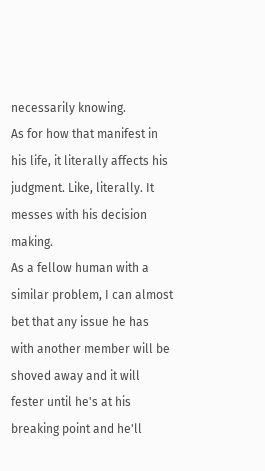necessarily knowing.
As for how that manifest in his life, it literally affects his judgment. Like, literally. It messes with his decision making.
As a fellow human with a similar problem, I can almost bet that any issue he has with another member will be shoved away and it will fester until he's at his breaking point and he'll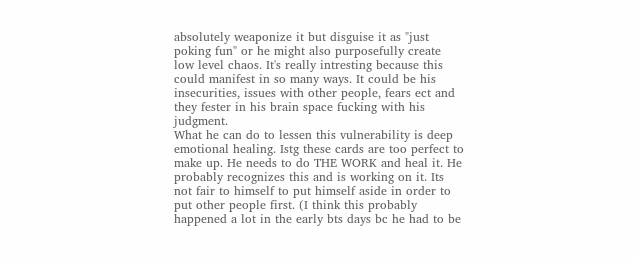absolutely weaponize it but disguise it as "just poking fun" or he might also purposefully create low level chaos. It's really intresting because this could manifest in so many ways. It could be his insecurities, issues with other people, fears ect and they fester in his brain space fucking with his judgment.
What he can do to lessen this vulnerability is deep emotional healing. Istg these cards are too perfect to make up. He needs to do THE WORK and heal it. He probably recognizes this and is working on it. Its not fair to himself to put himself aside in order to put other people first. (I think this probably happened a lot in the early bts days bc he had to be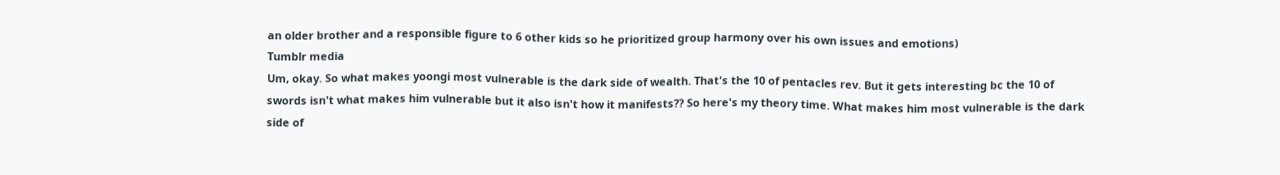an older brother and a responsible figure to 6 other kids so he prioritized group harmony over his own issues and emotions)
Tumblr media
Um, okay. So what makes yoongi most vulnerable is the dark side of wealth. That's the 10 of pentacles rev. But it gets interesting bc the 10 of swords isn't what makes him vulnerable but it also isn't how it manifests?? So here's my theory time. What makes him most vulnerable is the dark side of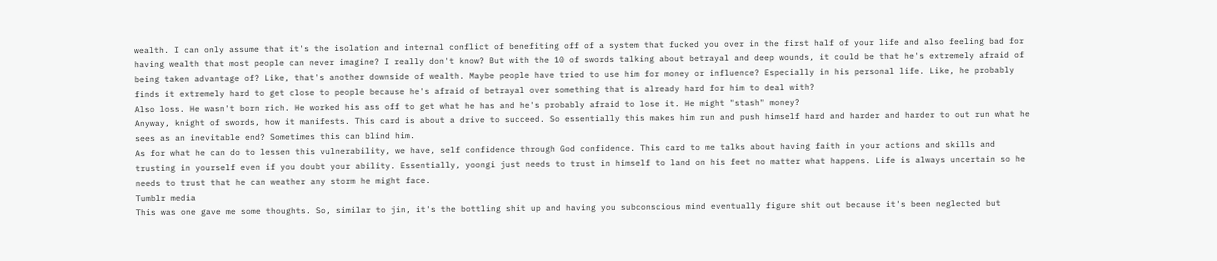wealth. I can only assume that it's the isolation and internal conflict of benefiting off of a system that fucked you over in the first half of your life and also feeling bad for having wealth that most people can never imagine? I really don't know? But with the 10 of swords talking about betrayal and deep wounds, it could be that he's extremely afraid of being taken advantage of? Like, that's another downside of wealth. Maybe people have tried to use him for money or influence? Especially in his personal life. Like, he probably finds it extremely hard to get close to people because he's afraid of betrayal over something that is already hard for him to deal with?
Also loss. He wasn't born rich. He worked his ass off to get what he has and he's probably afraid to lose it. He might "stash" money?
Anyway, knight of swords, how it manifests. This card is about a drive to succeed. So essentially this makes him run and push himself hard and harder and harder to out run what he sees as an inevitable end? Sometimes this can blind him.
As for what he can do to lessen this vulnerability, we have, self confidence through God confidence. This card to me talks about having faith in your actions and skills and trusting in yourself even if you doubt your ability. Essentially, yoongi just needs to trust in himself to land on his feet no matter what happens. Life is always uncertain so he needs to trust that he can weather any storm he might face.
Tumblr media
This was one gave me some thoughts. So, similar to jin, it's the bottling shit up and having you subconscious mind eventually figure shit out because it's been neglected but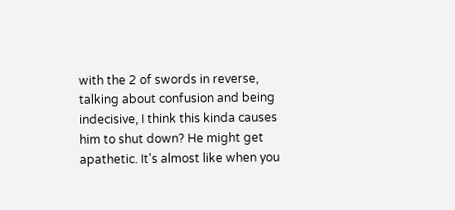with the 2 of swords in reverse, talking about confusion and being indecisive, I think this kinda causes him to shut down? He might get apathetic. It's almost like when you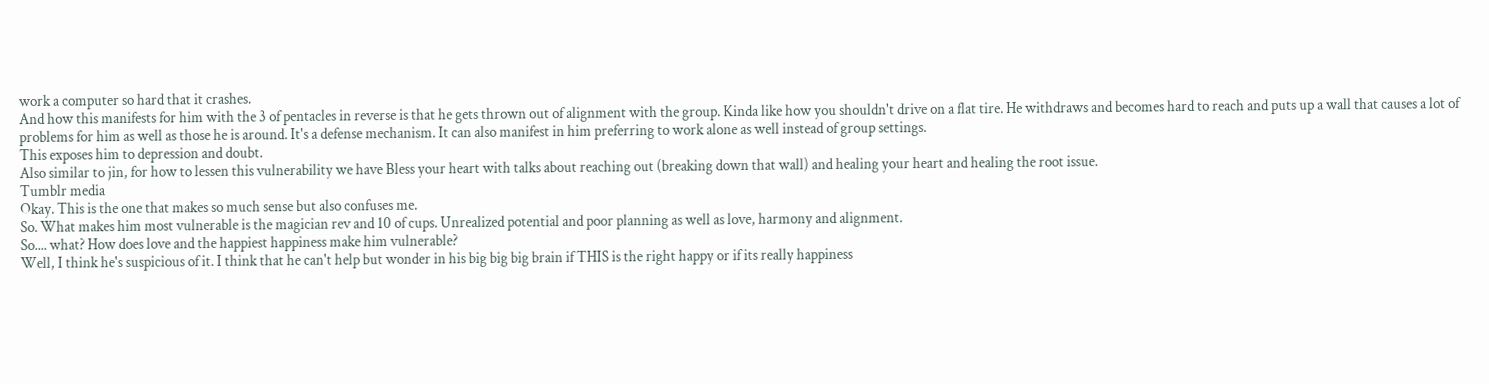work a computer so hard that it crashes.
And how this manifests for him with the 3 of pentacles in reverse is that he gets thrown out of alignment with the group. Kinda like how you shouldn't drive on a flat tire. He withdraws and becomes hard to reach and puts up a wall that causes a lot of problems for him as well as those he is around. It's a defense mechanism. It can also manifest in him preferring to work alone as well instead of group settings.
This exposes him to depression and doubt.
Also similar to jin, for how to lessen this vulnerability we have Bless your heart with talks about reaching out (breaking down that wall) and healing your heart and healing the root issue.
Tumblr media
Okay. This is the one that makes so much sense but also confuses me.
So. What makes him most vulnerable is the magician rev and 10 of cups. Unrealized potential and poor planning as well as love, harmony and alignment.
So.... what? How does love and the happiest happiness make him vulnerable?
Well, I think he's suspicious of it. I think that he can't help but wonder in his big big big brain if THIS is the right happy or if its really happiness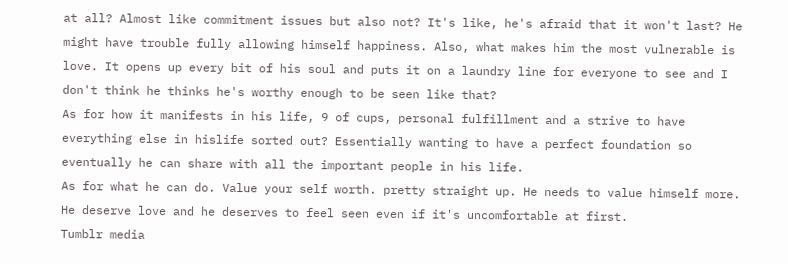at all? Almost like commitment issues but also not? It's like, he's afraid that it won't last? He might have trouble fully allowing himself happiness. Also, what makes him the most vulnerable is love. It opens up every bit of his soul and puts it on a laundry line for everyone to see and I don't think he thinks he's worthy enough to be seen like that?
As for how it manifests in his life, 9 of cups, personal fulfillment and a strive to have everything else in hislife sorted out? Essentially wanting to have a perfect foundation so eventually he can share with all the important people in his life.
As for what he can do. Value your self worth. pretty straight up. He needs to value himself more. He deserve love and he deserves to feel seen even if it's uncomfortable at first.
Tumblr media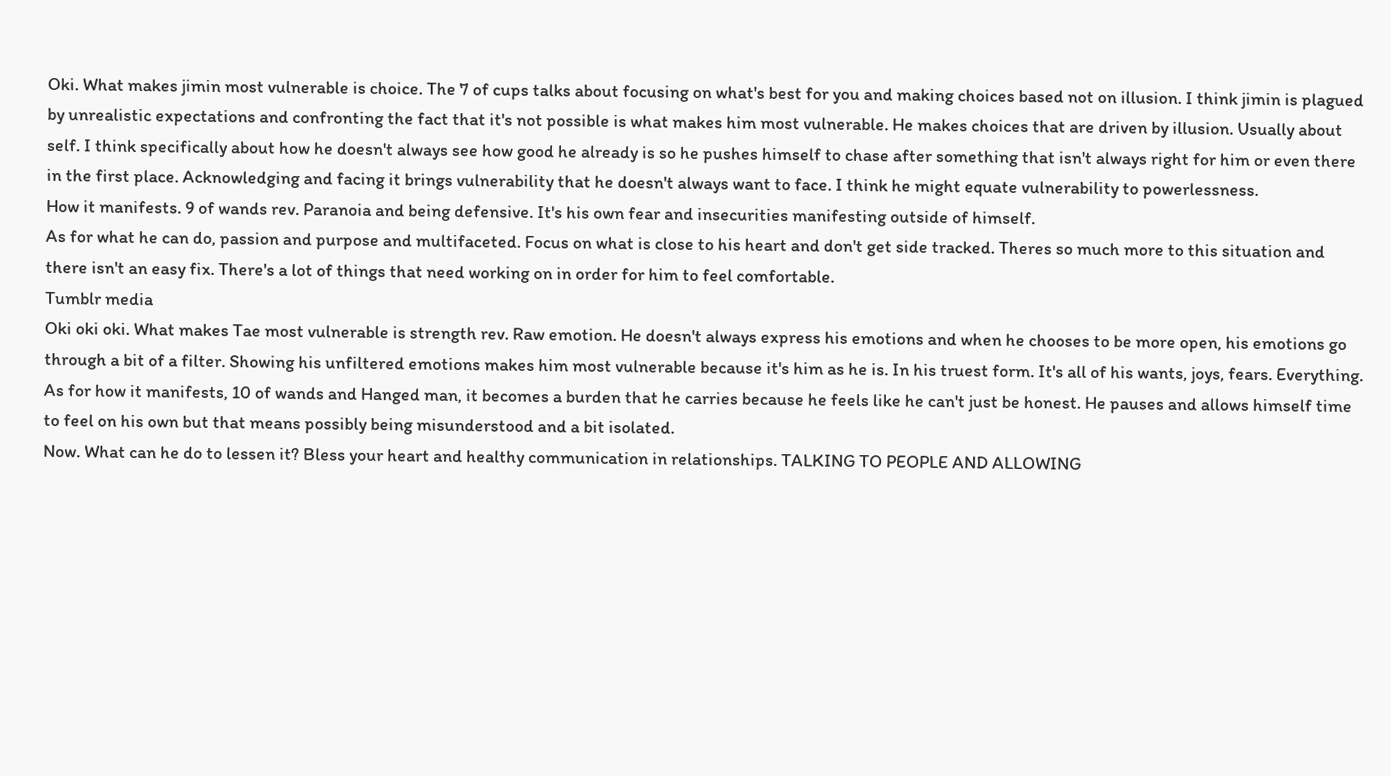Oki. What makes jimin most vulnerable is choice. The 7 of cups talks about focusing on what's best for you and making choices based not on illusion. I think jimin is plagued by unrealistic expectations and confronting the fact that it's not possible is what makes him most vulnerable. He makes choices that are driven by illusion. Usually about self. I think specifically about how he doesn't always see how good he already is so he pushes himself to chase after something that isn't always right for him or even there in the first place. Acknowledging and facing it brings vulnerability that he doesn't always want to face. I think he might equate vulnerability to powerlessness.
How it manifests. 9 of wands rev. Paranoia and being defensive. It's his own fear and insecurities manifesting outside of himself.
As for what he can do, passion and purpose and multifaceted. Focus on what is close to his heart and don't get side tracked. Theres so much more to this situation and there isn't an easy fix. There's a lot of things that need working on in order for him to feel comfortable.
Tumblr media
Oki oki oki. What makes Tae most vulnerable is strength rev. Raw emotion. He doesn't always express his emotions and when he chooses to be more open, his emotions go through a bit of a filter. Showing his unfiltered emotions makes him most vulnerable because it's him as he is. In his truest form. It's all of his wants, joys, fears. Everything.
As for how it manifests, 10 of wands and Hanged man, it becomes a burden that he carries because he feels like he can't just be honest. He pauses and allows himself time to feel on his own but that means possibly being misunderstood and a bit isolated.
Now. What can he do to lessen it? Bless your heart and healthy communication in relationships. TALKING TO PEOPLE AND ALLOWING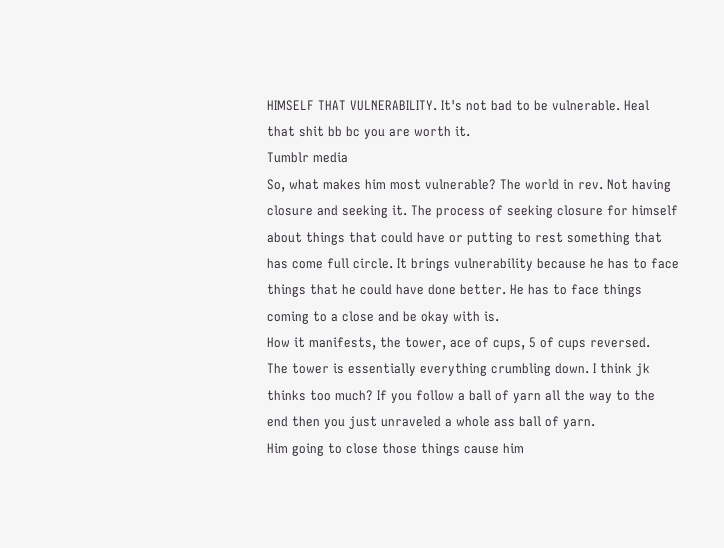HIMSELF THAT VULNERABILITY. It's not bad to be vulnerable. Heal that shit bb bc you are worth it.
Tumblr media
So, what makes him most vulnerable? The world in rev. Not having closure and seeking it. The process of seeking closure for himself about things that could have or putting to rest something that has come full circle. It brings vulnerability because he has to face things that he could have done better. He has to face things coming to a close and be okay with is.
How it manifests, the tower, ace of cups, 5 of cups reversed.
The tower is essentially everything crumbling down. I think jk thinks too much? If you follow a ball of yarn all the way to the end then you just unraveled a whole ass ball of yarn.
Him going to close those things cause him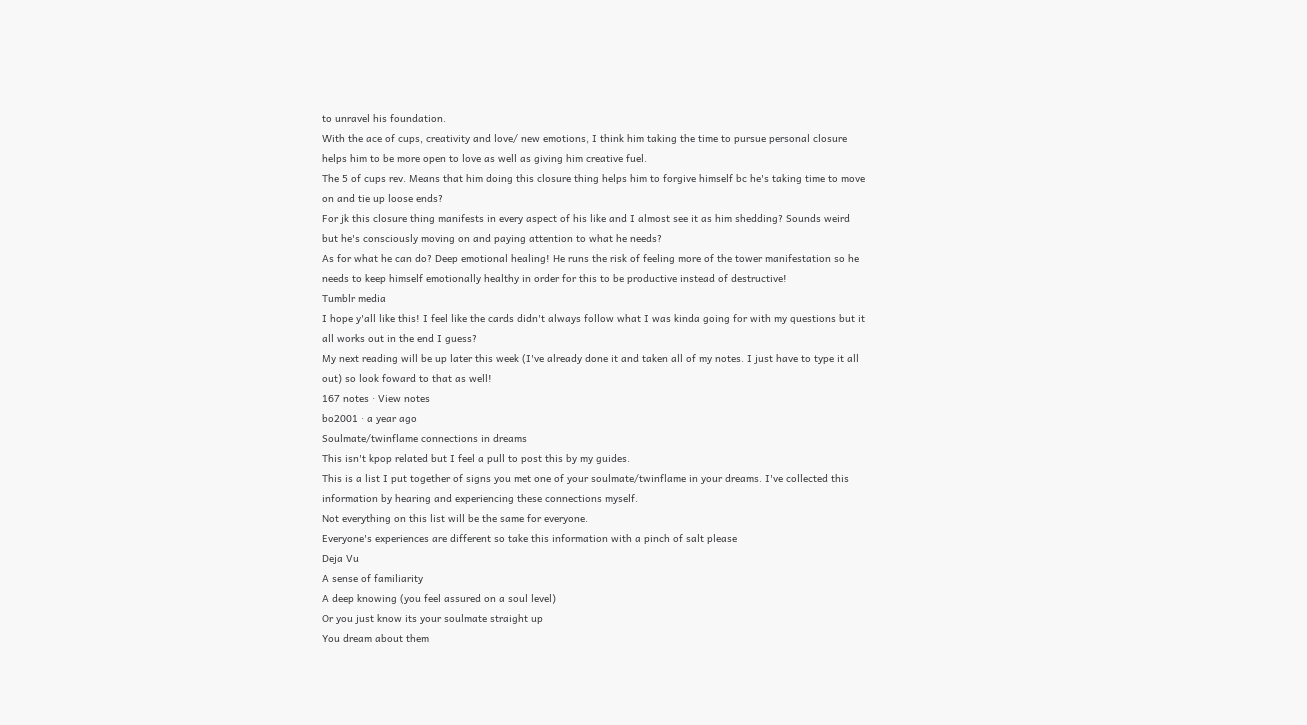to unravel his foundation.
With the ace of cups, creativity and love/ new emotions, I think him taking the time to pursue personal closure helps him to be more open to love as well as giving him creative fuel.
The 5 of cups rev. Means that him doing this closure thing helps him to forgive himself bc he's taking time to move on and tie up loose ends?
For jk this closure thing manifests in every aspect of his like and I almost see it as him shedding? Sounds weird but he's consciously moving on and paying attention to what he needs?
As for what he can do? Deep emotional healing! He runs the risk of feeling more of the tower manifestation so he needs to keep himself emotionally healthy in order for this to be productive instead of destructive!
Tumblr media
I hope y'all like this! I feel like the cards didn't always follow what I was kinda going for with my questions but it all works out in the end I guess?
My next reading will be up later this week (I've already done it and taken all of my notes. I just have to type it all out) so look foward to that as well!
167 notes · View notes
bo2001 · a year ago
Soulmate/twinflame connections in dreams
This isn't kpop related but I feel a pull to post this by my guides.
This is a list I put together of signs you met one of your soulmate/twinflame in your dreams. I've collected this information by hearing and experiencing these connections myself.
Not everything on this list will be the same for everyone.
Everyone's experiences are different so take this information with a pinch of salt please
Deja Vu
A sense of familiarity
A deep knowing (you feel assured on a soul level)
Or you just know its your soulmate straight up
You dream about them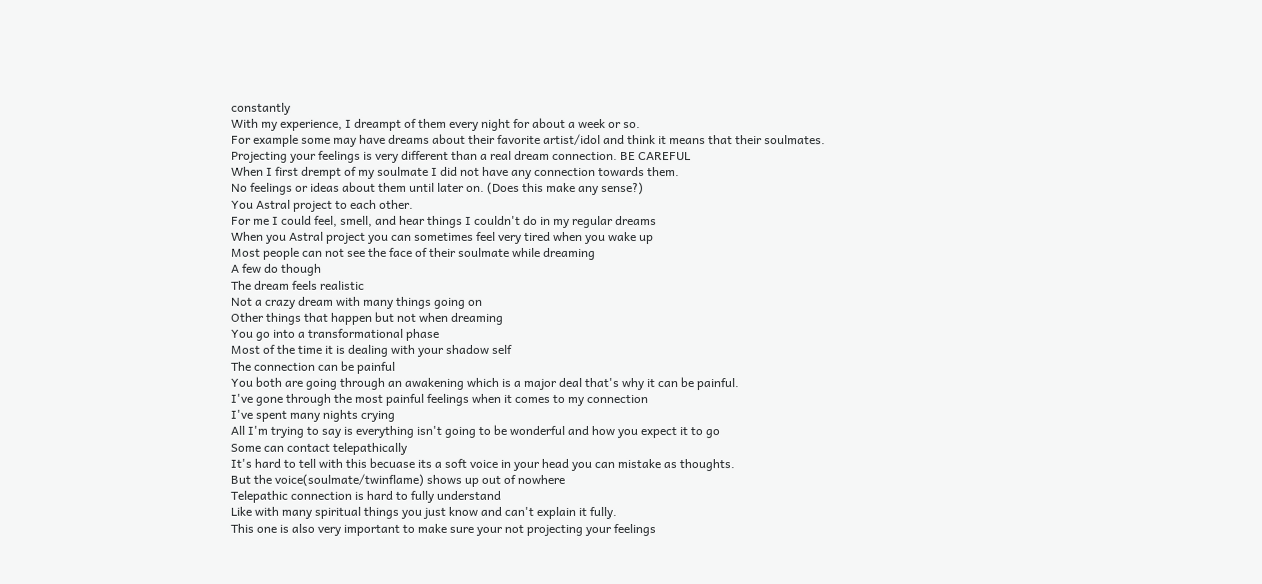constantly
With my experience, I dreampt of them every night for about a week or so.
For example some may have dreams about their favorite artist/idol and think it means that their soulmates.
Projecting your feelings is very different than a real dream connection. BE CAREFUL
When I first drempt of my soulmate I did not have any connection towards them.
No feelings or ideas about them until later on. (Does this make any sense?)
You Astral project to each other.
For me I could feel, smell, and hear things I couldn't do in my regular dreams
When you Astral project you can sometimes feel very tired when you wake up
Most people can not see the face of their soulmate while dreaming
A few do though
The dream feels realistic
Not a crazy dream with many things going on
Other things that happen but not when dreaming
You go into a transformational phase
Most of the time it is dealing with your shadow self
The connection can be painful
You both are going through an awakening which is a major deal that's why it can be painful.
I've gone through the most painful feelings when it comes to my connection
I've spent many nights crying
All I'm trying to say is everything isn't going to be wonderful and how you expect it to go
Some can contact telepathically
It's hard to tell with this becuase its a soft voice in your head you can mistake as thoughts.
But the voice(soulmate/twinflame) shows up out of nowhere
Telepathic connection is hard to fully understand
Like with many spiritual things you just know and can't explain it fully.
This one is also very important to make sure your not projecting your feelings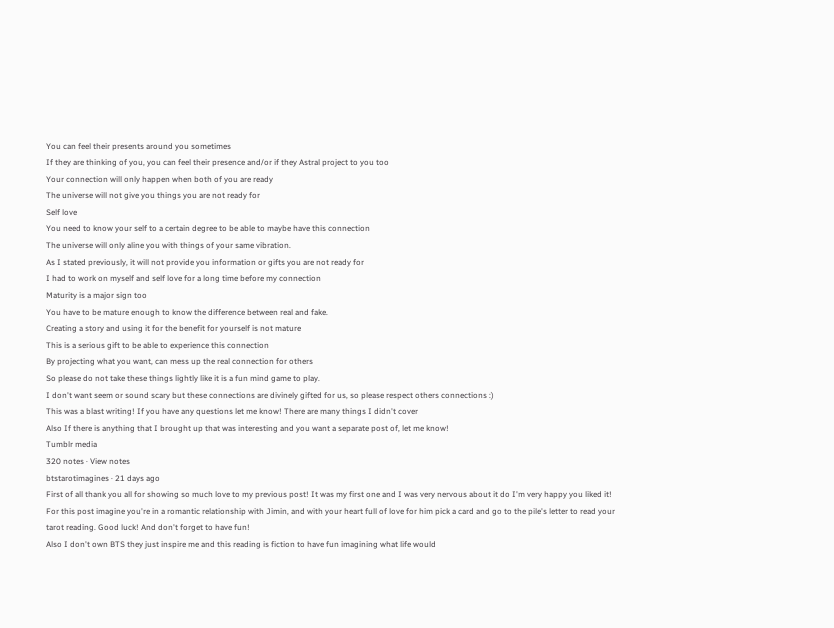You can feel their presents around you sometimes
If they are thinking of you, you can feel their presence and/or if they Astral project to you too
Your connection will only happen when both of you are ready
The universe will not give you things you are not ready for
Self love
You need to know your self to a certain degree to be able to maybe have this connection
The universe will only aline you with things of your same vibration.
As I stated previously, it will not provide you information or gifts you are not ready for
I had to work on myself and self love for a long time before my connection
Maturity is a major sign too
You have to be mature enough to know the difference between real and fake.
Creating a story and using it for the benefit for yourself is not mature
This is a serious gift to be able to experience this connection
By projecting what you want, can mess up the real connection for others
So please do not take these things lightly like it is a fun mind game to play.
I don't want seem or sound scary but these connections are divinely gifted for us, so please respect others connections :)
This was a blast writing! If you have any questions let me know! There are many things I didn't cover
Also If there is anything that I brought up that was interesting and you want a separate post of, let me know!
Tumblr media
320 notes · View notes
btstarotimagines · 21 days ago
First of all thank you all for showing so much love to my previous post! It was my first one and I was very nervous about it do I'm very happy you liked it!
For this post imagine you're in a romantic relationship with Jimin, and with your heart full of love for him pick a card and go to the pile's letter to read your tarot reading. Good luck! And don't forget to have fun!
Also I don't own BTS they just inspire me and this reading is fiction to have fun imagining what life would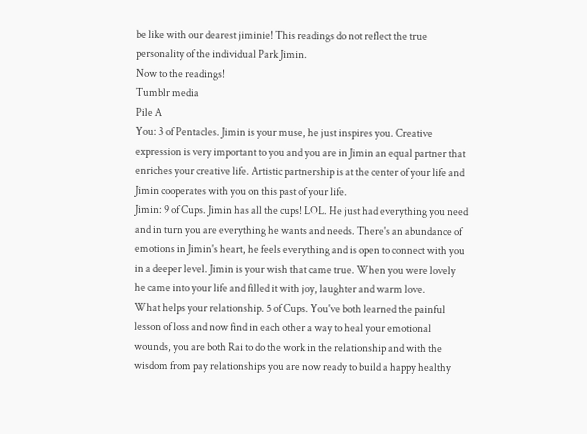be like with our dearest jiminie! This readings do not reflect the true personality of the individual Park Jimin.
Now to the readings!
Tumblr media
Pile A
You: 3 of Pentacles. Jimin is your muse, he just inspires you. Creative expression is very important to you and you are in Jimin an equal partner that enriches your creative life. Artistic partnership is at the center of your life and Jimin cooperates with you on this past of your life.
Jimin: 9 of Cups. Jimin has all the cups! LOL. He just had everything you need and in turn you are everything he wants and needs. There's an abundance of emotions in Jimin's heart, he feels everything and is open to connect with you in a deeper level. Jimin is your wish that came true. When you were lovely he came into your life and filled it with joy, laughter and warm love.
What helps your relationship. 5 of Cups. You've both learned the painful lesson of loss and now find in each other a way to heal your emotional wounds, you are both Rai to do the work in the relationship and with the wisdom from pay relationships you are now ready to build a happy healthy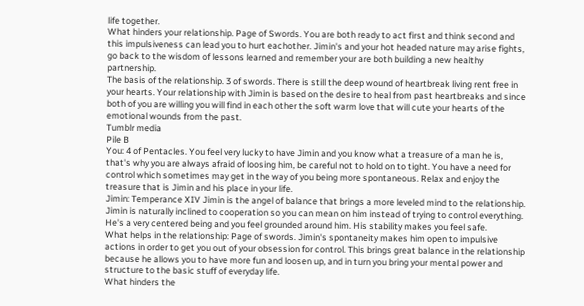life together.
What hinders your relationship. Page of Swords. You are both ready to act first and think second and this impulsiveness can lead you to hurt eachother. Jimin's and your hot headed nature may arise fights, go back to the wisdom of lessons learned and remember your are both building a new healthy partnership.
The basis of the relationship. 3 of swords. There is still the deep wound of heartbreak living rent free in your hearts. Your relationship with Jimin is based on the desire to heal from past heartbreaks and since both of you are willing you will find in each other the soft warm love that will cute your hearts of the emotional wounds from the past.
Tumblr media
Pile B
You: 4 of Pentacles. You feel very lucky to have Jimin and you know what a treasure of a man he is, that's why you are always afraid of loosing him, be careful not to hold on to tight. You have a need for control which sometimes may get in the way of you being more spontaneous. Relax and enjoy the treasure that is Jimin and his place in your life.
Jimin: Temperance XIV Jimin is the angel of balance that brings a more leveled mind to the relationship. Jimin is naturally inclined to cooperation so you can mean on him instead of trying to control everything. He's a very centered being and you feel grounded around him. His stability makes you feel safe.
What helps in the relationship: Page of swords. Jimin's spontaneity makes him open to impulsive actions in order to get you out of your obsession for control. This brings great balance in the relationship because he allows you to have more fun and loosen up, and in turn you bring your mental power and structure to the basic stuff of everyday life.
What hinders the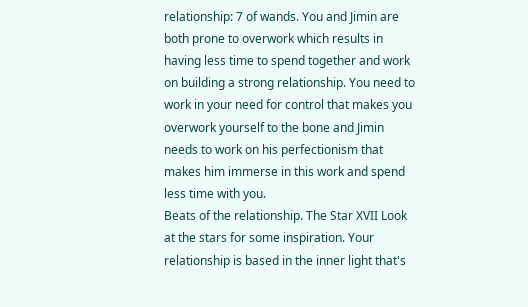relationship: 7 of wands. You and Jimin are both prone to overwork which results in having less time to spend together and work on building a strong relationship. You need to work in your need for control that makes you overwork yourself to the bone and Jimin needs to work on his perfectionism that makes him immerse in this work and spend less time with you.
Beats of the relationship. The Star XVII Look at the stars for some inspiration. Your relationship is based in the inner light that's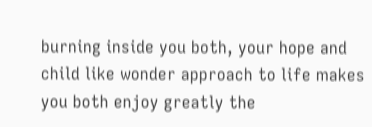burning inside you both, your hope and child like wonder approach to life makes you both enjoy greatly the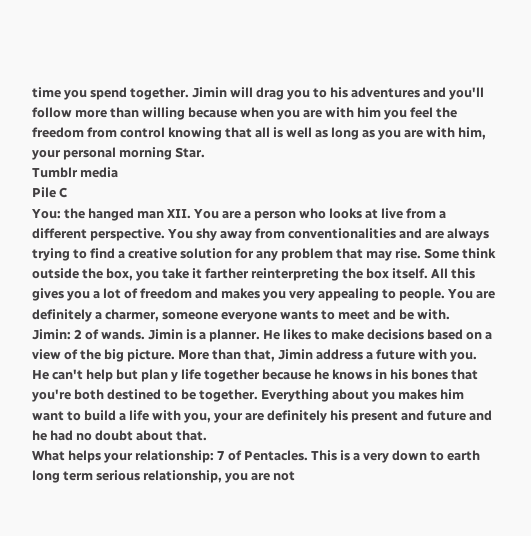time you spend together. Jimin will drag you to his adventures and you'll follow more than willing because when you are with him you feel the freedom from control knowing that all is well as long as you are with him, your personal morning Star.
Tumblr media
Pile C
You: the hanged man XII. You are a person who looks at live from a different perspective. You shy away from conventionalities and are always trying to find a creative solution for any problem that may rise. Some think outside the box, you take it farther reinterpreting the box itself. All this gives you a lot of freedom and makes you very appealing to people. You are definitely a charmer, someone everyone wants to meet and be with.
Jimin: 2 of wands. Jimin is a planner. He likes to make decisions based on a view of the big picture. More than that, Jimin address a future with you. He can't help but plan y life together because he knows in his bones that you're both destined to be together. Everything about you makes him want to build a life with you, your are definitely his present and future and he had no doubt about that.
What helps your relationship: 7 of Pentacles. This is a very down to earth long term serious relationship, you are not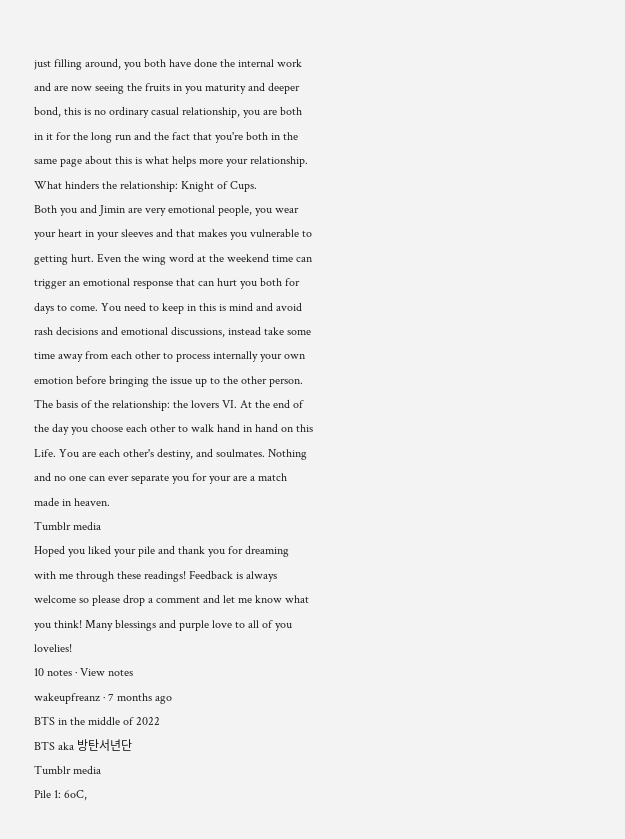just filling around, you both have done the internal work and are now seeing the fruits in you maturity and deeper bond, this is no ordinary casual relationship, you are both in it for the long run and the fact that you're both in the same page about this is what helps more your relationship.
What hinders the relationship: Knight of Cups.
Both you and Jimin are very emotional people, you wear your heart in your sleeves and that makes you vulnerable to getting hurt. Even the wing word at the weekend time can trigger an emotional response that can hurt you both for days to come. You need to keep in this is mind and avoid rash decisions and emotional discussions, instead take some time away from each other to process internally your own emotion before bringing the issue up to the other person.
The basis of the relationship: the lovers VI. At the end of the day you choose each other to walk hand in hand on this Life. You are each other's destiny, and soulmates. Nothing and no one can ever separate you for your are a match made in heaven.
Tumblr media
Hoped you liked your pile and thank you for dreaming with me through these readings! Feedback is always welcome so please drop a comment and let me know what you think! Many blessings and purple love to all of you lovelies!
10 notes · View notes
wakeupfreanz · 7 months ago
BTS in the middle of 2022
BTS aka 방탄서년단
Tumblr media
Pile 1: 6oC,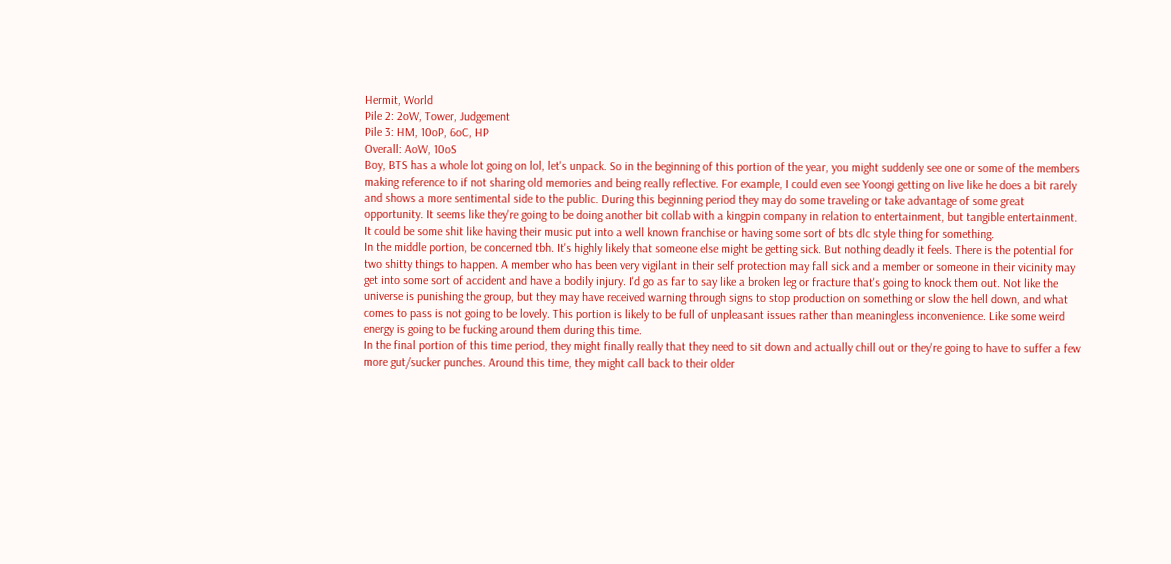Hermit, World
Pile 2: 2oW, Tower, Judgement
Pile 3: HM, 10oP, 6oC, HP
Overall: AoW, 10oS
Boy, BTS has a whole lot going on lol, let's unpack. So in the beginning of this portion of the year, you might suddenly see one or some of the members making reference to if not sharing old memories and being really reflective. For example, I could even see Yoongi getting on live like he does a bit rarely and shows a more sentimental side to the public. During this beginning period they may do some traveling or take advantage of some great opportunity. It seems like they're going to be doing another bit collab with a kingpin company in relation to entertainment, but tangible entertainment. It could be some shit like having their music put into a well known franchise or having some sort of bts dlc style thing for something.
In the middle portion, be concerned tbh. It's highly likely that someone else might be getting sick. But nothing deadly it feels. There is the potential for two shitty things to happen. A member who has been very vigilant in their self protection may fall sick and a member or someone in their vicinity may get into some sort of accident and have a bodily injury. I'd go as far to say like a broken leg or fracture that's going to knock them out. Not like the universe is punishing the group, but they may have received warning through signs to stop production on something or slow the hell down, and what comes to pass is not going to be lovely. This portion is likely to be full of unpleasant issues rather than meaningless inconvenience. Like some weird energy is going to be fucking around them during this time.
In the final portion of this time period, they might finally really that they need to sit down and actually chill out or they're going to have to suffer a few more gut/sucker punches. Around this time, they might call back to their older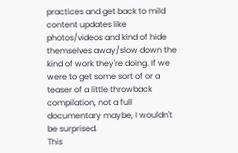practices and get back to mild content updates like photos/videos and kind of hide themselves away/slow down the kind of work they're doing. If we were to get some sort of or a teaser of a little throwback compilation, not a full documentary maybe, I wouldn't be surprised.
This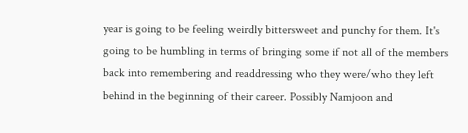year is going to be feeling weirdly bittersweet and punchy for them. It's going to be humbling in terms of bringing some if not all of the members back into remembering and readdressing who they were/who they left behind in the beginning of their career. Possibly Namjoon and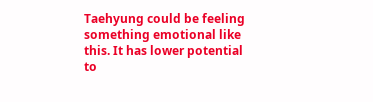Taehyung could be feeling something emotional like this. It has lower potential to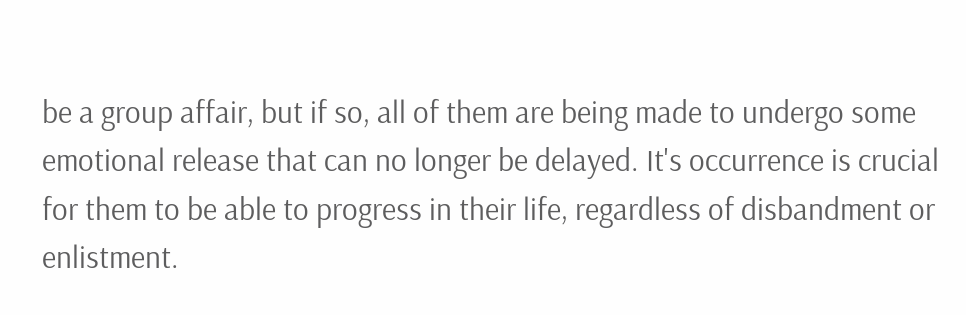be a group affair, but if so, all of them are being made to undergo some emotional release that can no longer be delayed. It's occurrence is crucial for them to be able to progress in their life, regardless of disbandment or enlistment.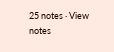25 notes · View notes